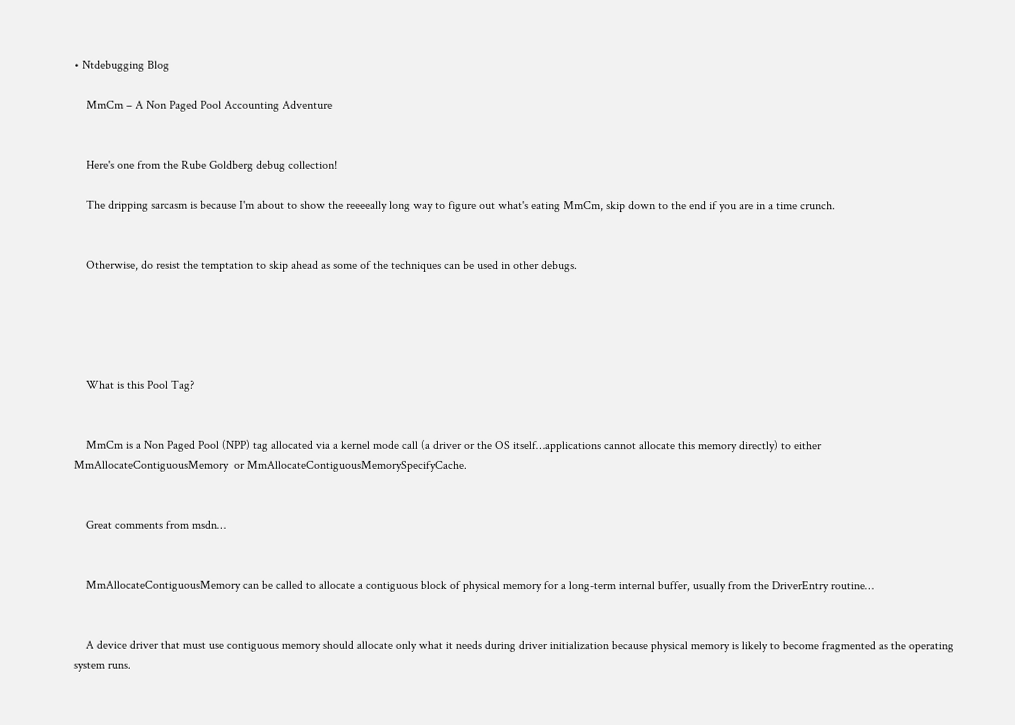• Ntdebugging Blog

    MmCm – A Non Paged Pool Accounting Adventure


    Here's one from the Rube Goldberg debug collection!

    The dripping sarcasm is because I'm about to show the reeeeally long way to figure out what's eating MmCm, skip down to the end if you are in a time crunch.


    Otherwise, do resist the temptation to skip ahead as some of the techniques can be used in other debugs.





    What is this Pool Tag?


    MmCm is a Non Paged Pool (NPP) tag allocated via a kernel mode call (a driver or the OS itself…applications cannot allocate this memory directly) to either MmAllocateContiguousMemory  or MmAllocateContiguousMemorySpecifyCache.


    Great comments from msdn…


    MmAllocateContiguousMemory can be called to allocate a contiguous block of physical memory for a long-term internal buffer, usually from the DriverEntry routine…


    A device driver that must use contiguous memory should allocate only what it needs during driver initialization because physical memory is likely to become fragmented as the operating system runs.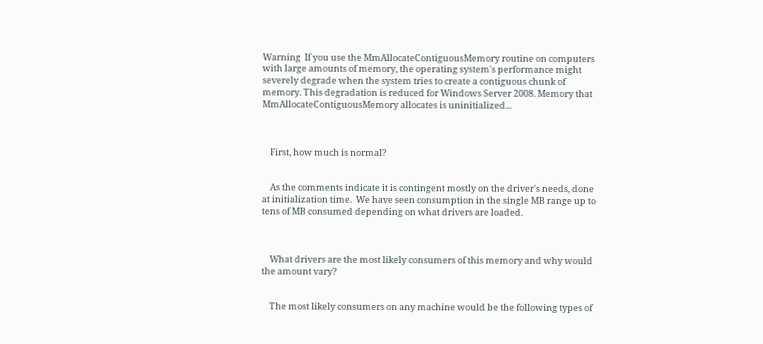Warning  If you use the MmAllocateContiguousMemory routine on computers with large amounts of memory, the operating system's performance might severely degrade when the system tries to create a contiguous chunk of memory. This degradation is reduced for Windows Server 2008. Memory that MmAllocateContiguousMemory allocates is uninitialized...



    First, how much is normal?


    As the comments indicate it is contingent mostly on the driver's needs, done at initialization time.  We have seen consumption in the single MB range up to tens of MB consumed depending on what drivers are loaded.



    What drivers are the most likely consumers of this memory and why would the amount vary?


    The most likely consumers on any machine would be the following types of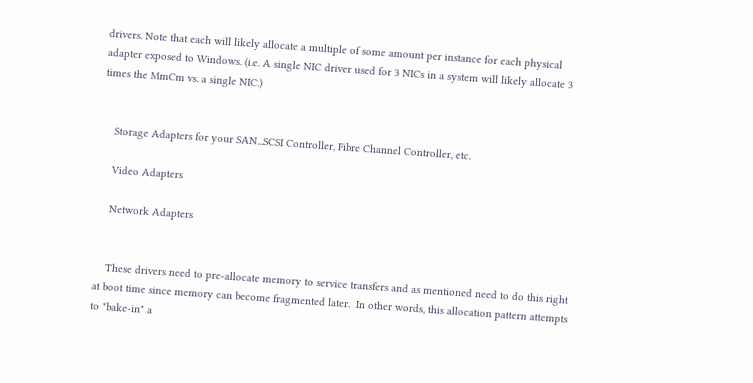drivers. Note that each will likely allocate a multiple of some amount per instance for each physical adapter exposed to Windows. (i.e. A single NIC driver used for 3 NICs in a system will likely allocate 3 times the MmCm vs. a single NIC.)


    Storage Adapters for your SAN...SCSI Controller, Fibre Channel Controller, etc.

    Video Adapters

    Network Adapters


    These drivers need to pre-allocate memory to service transfers and as mentioned need to do this right at boot time since memory can become fragmented later.  In other words, this allocation pattern attempts to "bake-in" a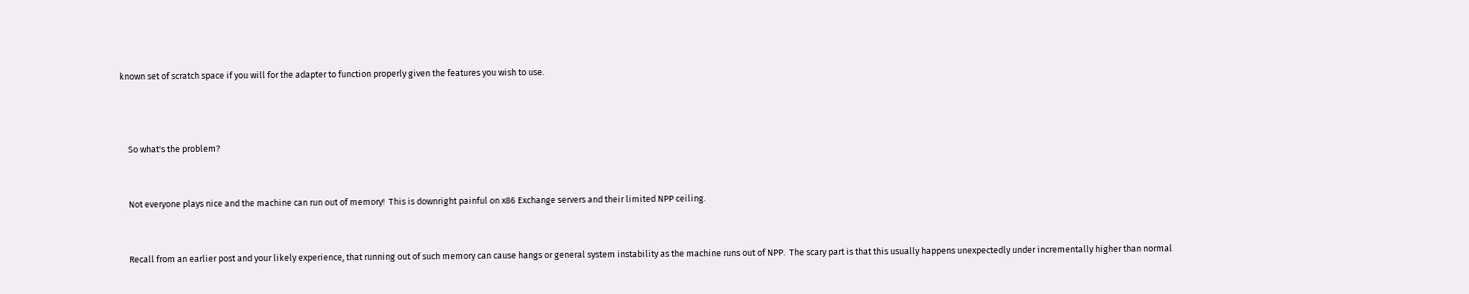known set of scratch space if you will for the adapter to function properly given the features you wish to use.



    So what's the problem?


    Not everyone plays nice and the machine can run out of memory!  This is downright painful on x86 Exchange servers and their limited NPP ceiling.


    Recall from an earlier post and your likely experience, that running out of such memory can cause hangs or general system instability as the machine runs out of NPP.  The scary part is that this usually happens unexpectedly under incrementally higher than normal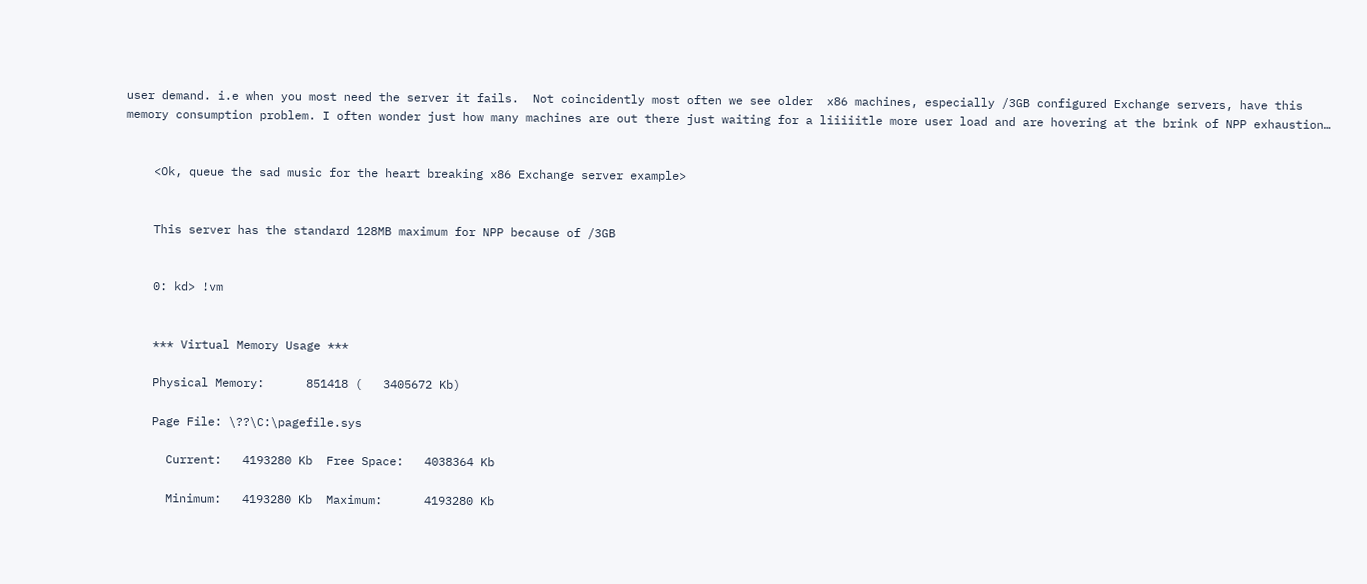user demand. i.e when you most need the server it fails.  Not coincidently most often we see older  x86 machines, especially /3GB configured Exchange servers, have this memory consumption problem. I often wonder just how many machines are out there just waiting for a liiiiitle more user load and are hovering at the brink of NPP exhaustion…


    <Ok, queue the sad music for the heart breaking x86 Exchange server example>


    This server has the standard 128MB maximum for NPP because of /3GB


    0: kd> !vm


    *** Virtual Memory Usage ***

    Physical Memory:      851418 (   3405672 Kb)

    Page File: \??\C:\pagefile.sys

      Current:   4193280 Kb  Free Space:   4038364 Kb

      Minimum:   4193280 Kb  Maximum:      4193280 Kb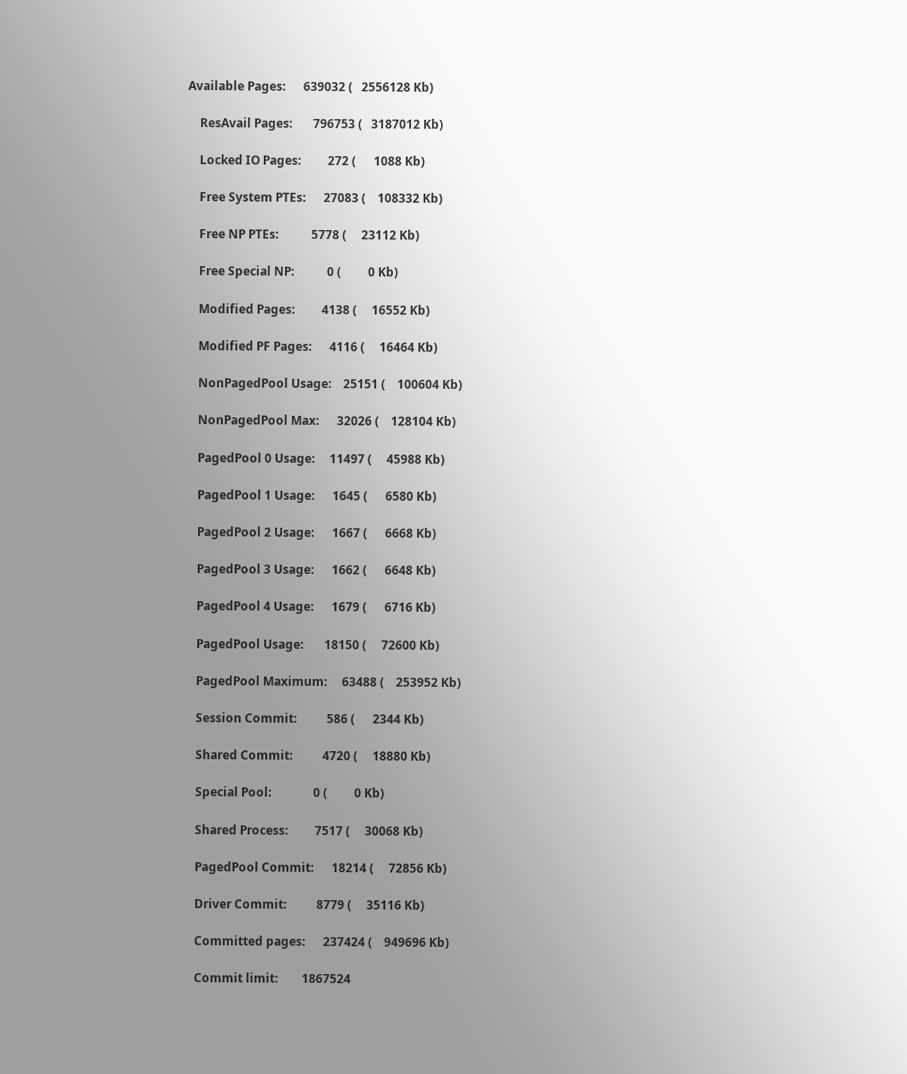Available Pages:      639032 (   2556128 Kb)

    ResAvail Pages:       796753 (   3187012 Kb)

    Locked IO Pages:         272 (      1088 Kb)

    Free System PTEs:      27083 (    108332 Kb)

    Free NP PTEs:           5778 (     23112 Kb)

    Free Special NP:           0 (         0 Kb)

    Modified Pages:         4138 (     16552 Kb)

    Modified PF Pages:      4116 (     16464 Kb)

    NonPagedPool Usage:    25151 (    100604 Kb)

    NonPagedPool Max:      32026 (    128104 Kb)

    PagedPool 0 Usage:     11497 (     45988 Kb)

    PagedPool 1 Usage:      1645 (      6580 Kb)

    PagedPool 2 Usage:      1667 (      6668 Kb)

    PagedPool 3 Usage:      1662 (      6648 Kb)

    PagedPool 4 Usage:      1679 (      6716 Kb)

    PagedPool Usage:       18150 (     72600 Kb)

    PagedPool Maximum:     63488 (    253952 Kb)

    Session Commit:          586 (      2344 Kb)

    Shared Commit:          4720 (     18880 Kb)

    Special Pool:              0 (         0 Kb)

    Shared Process:         7517 (     30068 Kb)

    PagedPool Commit:      18214 (     72856 Kb)

    Driver Commit:          8779 (     35116 Kb)

    Committed pages:      237424 (    949696 Kb)

    Commit limit:        1867524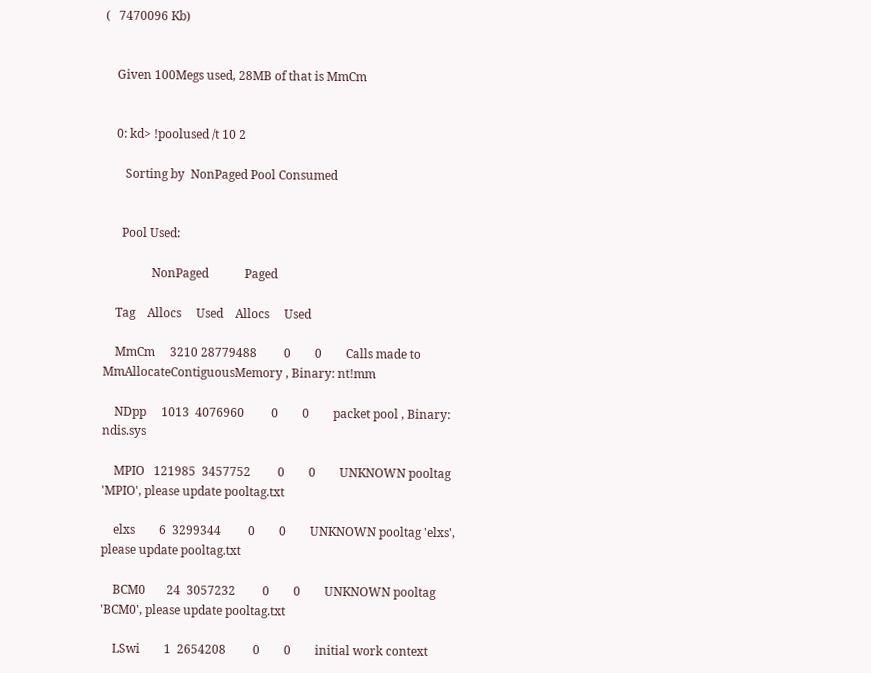(   7470096 Kb)


    Given 100Megs used, 28MB of that is MmCm


    0: kd> !poolused /t 10 2

       Sorting by  NonPaged Pool Consumed


      Pool Used:

                NonPaged            Paged

    Tag    Allocs     Used    Allocs     Used

    MmCm     3210 28779488         0        0        Calls made to MmAllocateContiguousMemory , Binary: nt!mm

    NDpp     1013  4076960         0        0        packet pool , Binary: ndis.sys

    MPIO   121985  3457752         0        0        UNKNOWN pooltag 'MPIO', please update pooltag.txt

    elxs        6  3299344         0        0        UNKNOWN pooltag 'elxs', please update pooltag.txt

    BCM0       24  3057232         0        0        UNKNOWN pooltag 'BCM0', please update pooltag.txt

    LSwi        1  2654208         0        0        initial work context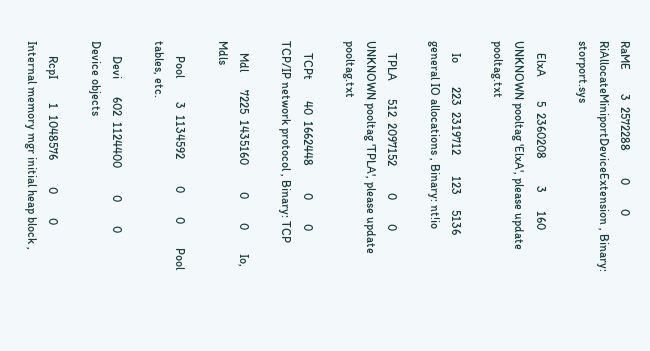RaME        3  2572288         0        0        RiAllocateMiniportDeviceExtension , Binary: storport.sys

    ElxA        5  2360208         3      160        UNKNOWN pooltag 'ElxA', please update pooltag.txt

    Io        223  2319712       123     5136        general IO allocations , Binary: nt!io

    TPLA      512  2097152         0        0        UNKNOWN pooltag 'TPLA', please update pooltag.txt

    TCPt       40  1662448         0        0        TCP/IP network protocol , Binary: TCP

    Mdl      7225  1435160         0        0        Io, Mdls

     Pool        3  1134592         0        0        Pool tables, etc.

     Devi      602  1124400         0        0        Device objects

     RcpI        1  1048576         0        0        Internal memory mgr initial heap block ,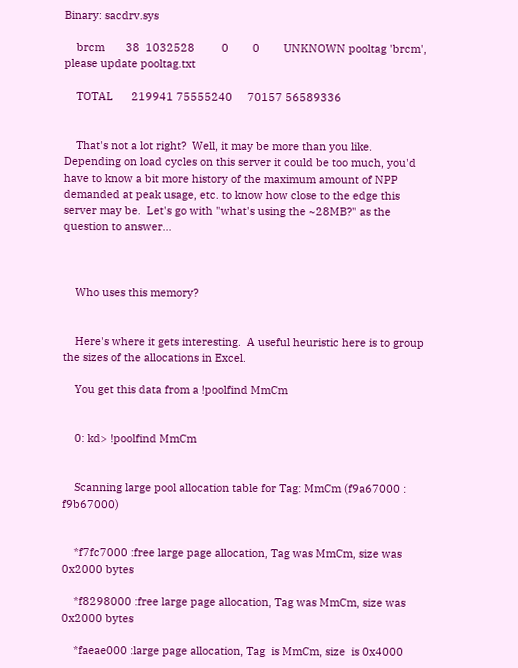Binary: sacdrv.sys

    brcm       38  1032528         0        0        UNKNOWN pooltag 'brcm', please update pooltag.txt

    TOTAL      219941 75555240     70157 56589336


    That's not a lot right?  Well, it may be more than you like.  Depending on load cycles on this server it could be too much, you'd have to know a bit more history of the maximum amount of NPP demanded at peak usage, etc. to know how close to the edge this server may be.  Let's go with "what's using the ~28MB?" as the question to answer...



    Who uses this memory?


    Here's where it gets interesting.  A useful heuristic here is to group the sizes of the allocations in Excel.

    You get this data from a !poolfind MmCm


    0: kd> !poolfind MmCm


    Scanning large pool allocation table for Tag: MmCm (f9a67000 : f9b67000)


    *f7fc7000 :free large page allocation, Tag was MmCm, size was 0x2000 bytes

    *f8298000 :free large page allocation, Tag was MmCm, size was 0x2000 bytes

    *faeae000 :large page allocation, Tag  is MmCm, size  is 0x4000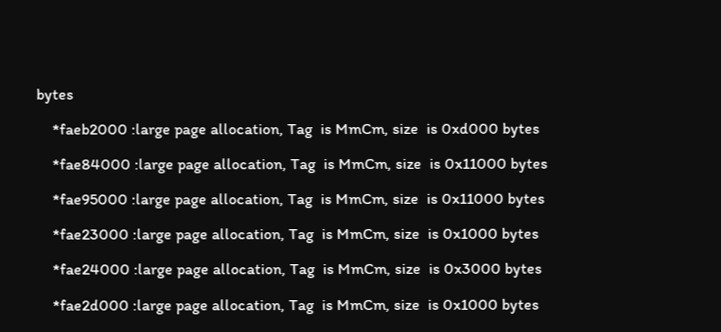bytes

    *faeb2000 :large page allocation, Tag  is MmCm, size  is 0xd000 bytes

    *fae84000 :large page allocation, Tag  is MmCm, size  is 0x11000 bytes

    *fae95000 :large page allocation, Tag  is MmCm, size  is 0x11000 bytes

    *fae23000 :large page allocation, Tag  is MmCm, size  is 0x1000 bytes

    *fae24000 :large page allocation, Tag  is MmCm, size  is 0x3000 bytes

    *fae2d000 :large page allocation, Tag  is MmCm, size  is 0x1000 bytes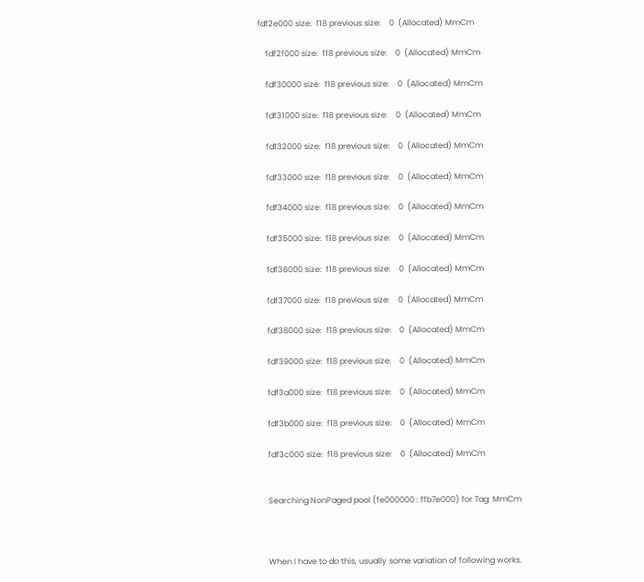fdf2e000 size:  f18 previous size:    0  (Allocated) MmCm

    fdf2f000 size:  f18 previous size:    0  (Allocated) MmCm

    fdf30000 size:  f18 previous size:    0  (Allocated) MmCm

    fdf31000 size:  f18 previous size:    0  (Allocated) MmCm

    fdf32000 size:  f18 previous size:    0  (Allocated) MmCm

    fdf33000 size:  f18 previous size:    0  (Allocated) MmCm

    fdf34000 size:  f18 previous size:    0  (Allocated) MmCm

    fdf35000 size:  f18 previous size:    0  (Allocated) MmCm

    fdf36000 size:  f18 previous size:    0  (Allocated) MmCm

    fdf37000 size:  f18 previous size:    0  (Allocated) MmCm

    fdf38000 size:  f18 previous size:    0  (Allocated) MmCm

    fdf39000 size:  f18 previous size:    0  (Allocated) MmCm

    fdf3a000 size:  f18 previous size:    0  (Allocated) MmCm

    fdf3b000 size:  f18 previous size:    0  (Allocated) MmCm

    fdf3c000 size:  f18 previous size:    0  (Allocated) MmCm


    Searching NonPaged pool (fe000000 : ffb7e000) for Tag: MmCm



    When I have to do this, usually some variation of following works.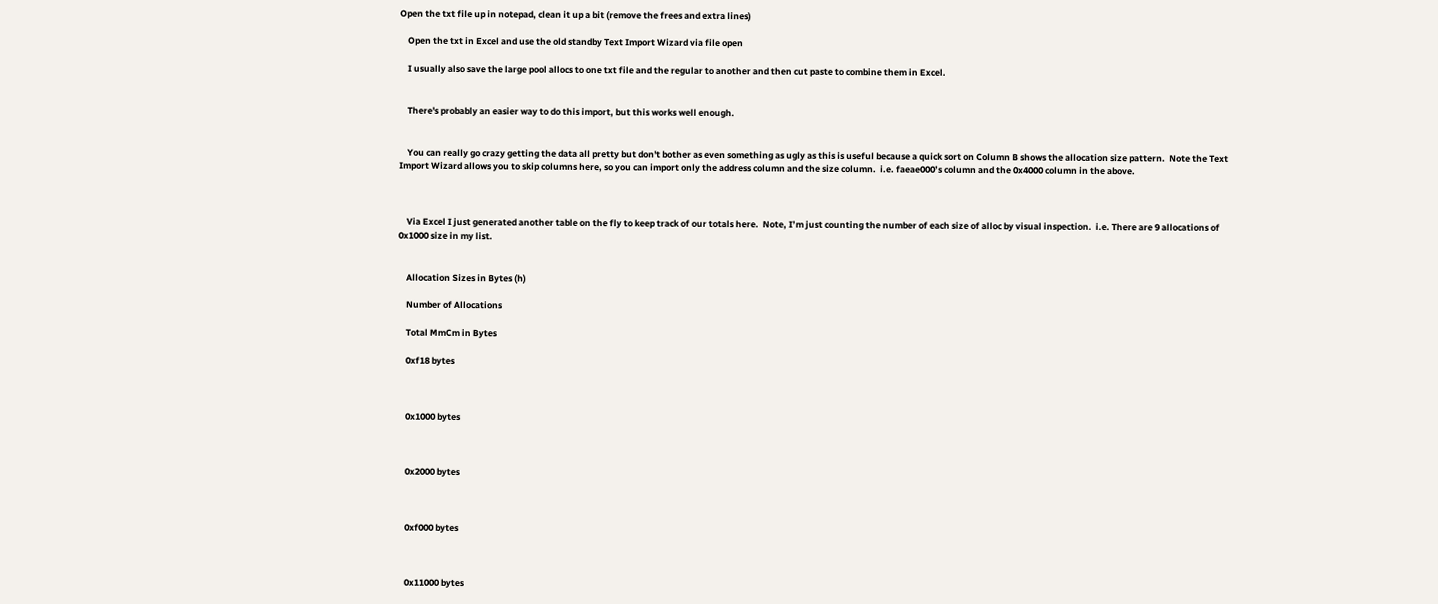Open the txt file up in notepad, clean it up a bit (remove the frees and extra lines)

    Open the txt in Excel and use the old standby Text Import Wizard via file open

    I usually also save the large pool allocs to one txt file and the regular to another and then cut paste to combine them in Excel.


    There's probably an easier way to do this import, but this works well enough.


    You can really go crazy getting the data all pretty but don't bother as even something as ugly as this is useful because a quick sort on Column B shows the allocation size pattern.  Note the Text Import Wizard allows you to skip columns here, so you can import only the address column and the size column.  i.e. faeae000’s column and the 0x4000 column in the above.



    Via Excel I just generated another table on the fly to keep track of our totals here.  Note, I’m just counting the number of each size of alloc by visual inspection.  i.e. There are 9 allocations of 0x1000 size in my list.


    Allocation Sizes in Bytes (h)

    Number of Allocations

    Total MmCm in Bytes

    0xf18 bytes



    0x1000 bytes



    0x2000 bytes



    0xf000 bytes



    0x11000 bytes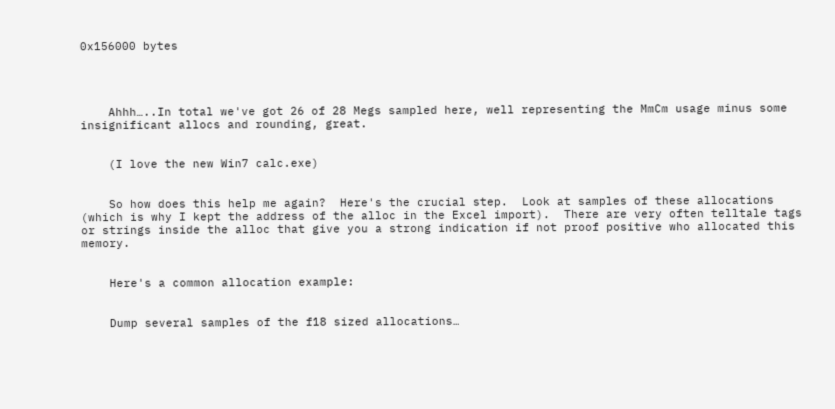0x156000 bytes




    Ahhh…..In total we've got 26 of 28 Megs sampled here, well representing the MmCm usage minus some insignificant allocs and rounding, great.


    (I love the new Win7 calc.exe)


    So how does this help me again?  Here's the crucial step.  Look at samples of these allocations (which is why I kept the address of the alloc in the Excel import).  There are very often telltale tags or strings inside the alloc that give you a strong indication if not proof positive who allocated this memory.


    Here's a common allocation example:


    Dump several samples of the f18 sized allocations…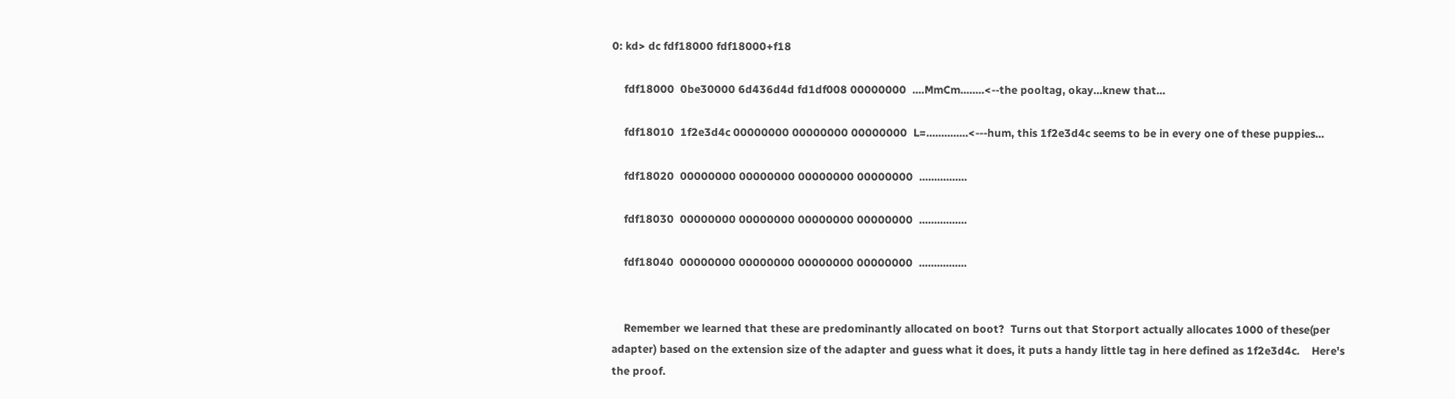0: kd> dc fdf18000 fdf18000+f18

    fdf18000  0be30000 6d436d4d fd1df008 00000000  ....MmCm........<--the pooltag, okay…knew that...

    fdf18010  1f2e3d4c 00000000 00000000 00000000  L=..............<---hum, this 1f2e3d4c seems to be in every one of these puppies...

    fdf18020  00000000 00000000 00000000 00000000  ................

    fdf18030  00000000 00000000 00000000 00000000  ................

    fdf18040  00000000 00000000 00000000 00000000  ................


    Remember we learned that these are predominantly allocated on boot?  Turns out that Storport actually allocates 1000 of these(per adapter) based on the extension size of the adapter and guess what it does, it puts a handy little tag in here defined as 1f2e3d4c.    Here's the proof.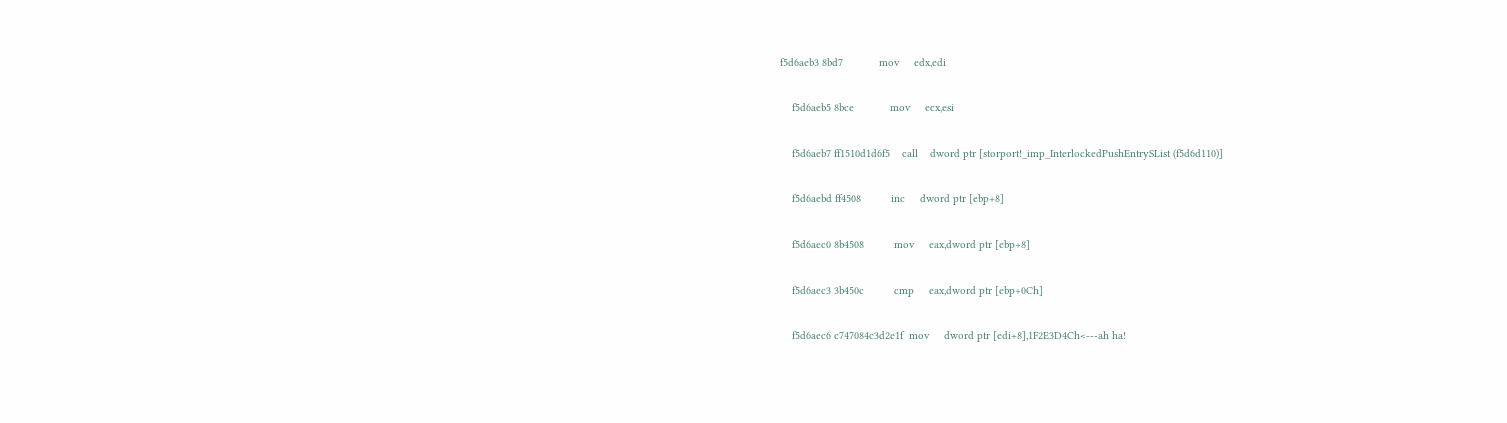f5d6aeb3 8bd7            mov     edx,edi

    f5d6aeb5 8bce            mov     ecx,esi

    f5d6aeb7 ff1510d1d6f5    call    dword ptr [storport!_imp_InterlockedPushEntrySList (f5d6d110)]

    f5d6aebd ff4508          inc     dword ptr [ebp+8]

    f5d6aec0 8b4508          mov     eax,dword ptr [ebp+8]

    f5d6aec3 3b450c          cmp     eax,dword ptr [ebp+0Ch]

    f5d6aec6 c747084c3d2e1f  mov     dword ptr [edi+8],1F2E3D4Ch<---ah ha!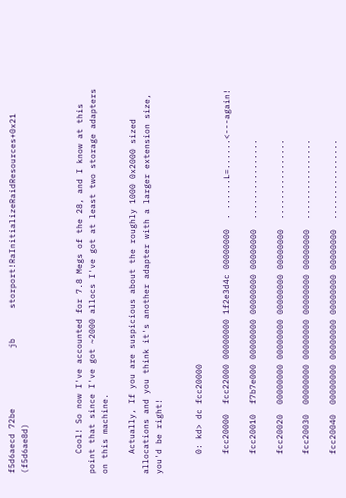f5d6aecd 72be            jb      storport!RaInitializeRaidResources+0x21 (f5d6ae8d)



    Cool! So now I've accounted for 7.8 Megs of the 28, and I know at this point that since I've got ~2000 allocs I've got at least two storage adapters on this machine.

    Actually, If you are suspicious about the roughly 1000 0x2000 sized allocations and you think it's another adapter with a larger extension size, you'd be right!


    0: kd> dc fcc20000

    fcc20000  fcc22000 00000000 1f2e3d4c 00000000  . ......L=......<---again!

    fcc20010  f7b7e000 00000000 00000000 00000000  ................

    fcc20020  00000000 00000000 00000000 00000000  ................

    fcc20030  00000000 00000000 00000000 00000000  ................

    fcc20040  00000000 00000000 00000000 00000000  ................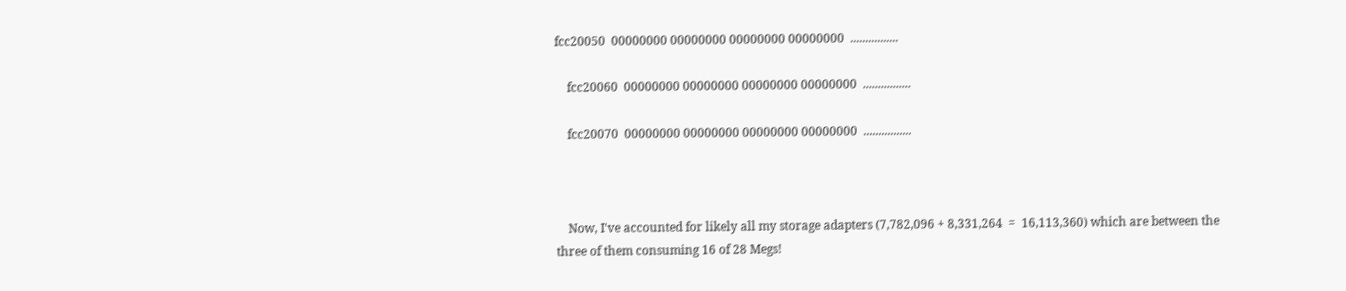fcc20050  00000000 00000000 00000000 00000000  ................

    fcc20060  00000000 00000000 00000000 00000000  ................

    fcc20070  00000000 00000000 00000000 00000000  ................



    Now, I've accounted for likely all my storage adapters (7,782,096 + 8,331,264  =  16,113,360) which are between the three of them consuming 16 of 28 Megs!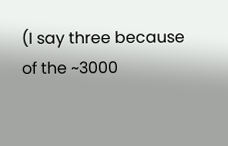(I say three because of the ~3000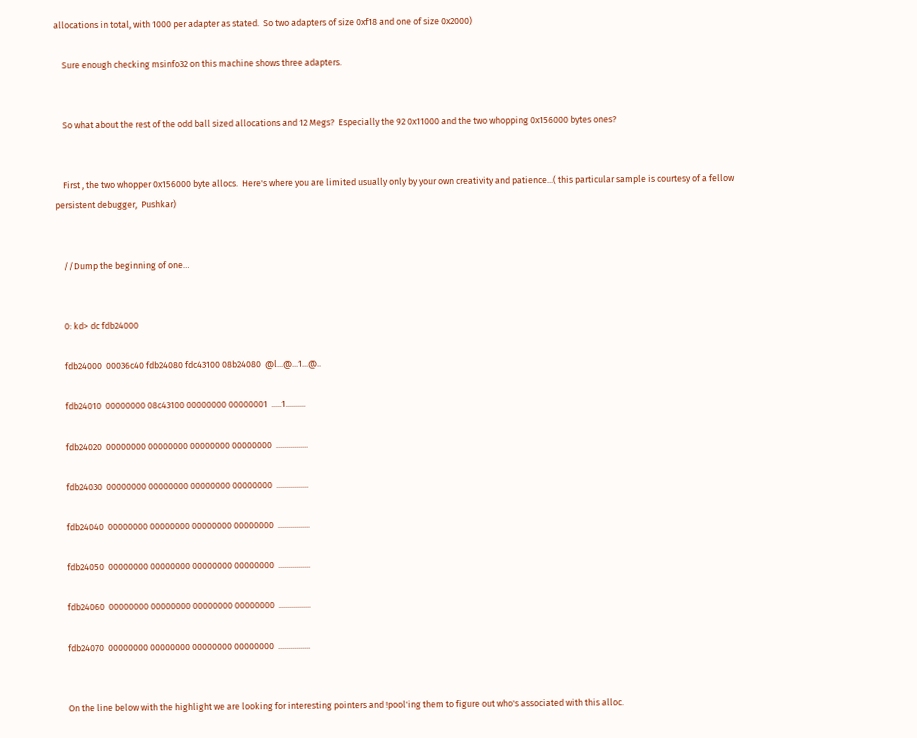allocations in total, with 1000 per adapter as stated.  So two adapters of size 0xf18 and one of size 0x2000)

    Sure enough checking msinfo32 on this machine shows three adapters.


    So what about the rest of the odd ball sized allocations and 12 Megs?  Especially the 92 0x11000 and the two whopping 0x156000 bytes ones?


    First , the two whopper 0x156000 byte allocs.  Here's where you are limited usually only by your own creativity and patience...( this particular sample is courtesy of a fellow persistent debugger,  Pushkar)


    //Dump the beginning of one…


    0: kd> dc fdb24000

    fdb24000  00036c40 fdb24080 fdc43100 08b24080  @l...@...1...@..

    fdb24010  00000000 08c43100 00000000 00000001  .....1..........

    fdb24020  00000000 00000000 00000000 00000000  ................

    fdb24030  00000000 00000000 00000000 00000000  ................

    fdb24040  00000000 00000000 00000000 00000000  ................

    fdb24050  00000000 00000000 00000000 00000000  ................

    fdb24060  00000000 00000000 00000000 00000000  ................

    fdb24070  00000000 00000000 00000000 00000000  ................


    On the line below with the highlight we are looking for interesting pointers and !pool'ing them to figure out who's associated with this alloc.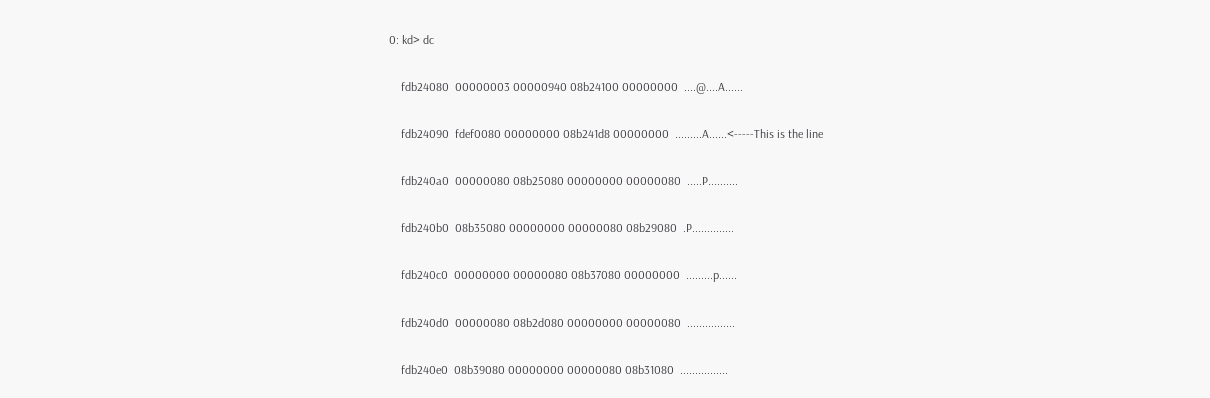0: kd> dc

    fdb24080  00000003 00000940 08b24100 00000000  ....@....A......

    fdb24090  fdef0080 00000000 08b241d8 00000000  .........A......<-----This is the line

    fdb240a0  00000080 08b25080 00000000 00000080  .....P..........

    fdb240b0  08b35080 00000000 00000080 08b29080  .P..............

    fdb240c0  00000000 00000080 08b37080 00000000  .........p......

    fdb240d0  00000080 08b2d080 00000000 00000080  ................

    fdb240e0  08b39080 00000000 00000080 08b31080  ................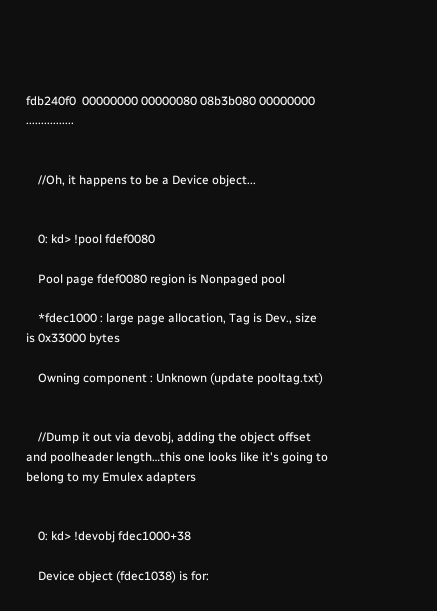fdb240f0  00000000 00000080 08b3b080 00000000  ................


    //Oh, it happens to be a Device object...


    0: kd> !pool fdef0080

    Pool page fdef0080 region is Nonpaged pool

    *fdec1000 : large page allocation, Tag is Dev., size is 0x33000 bytes

    Owning component : Unknown (update pooltag.txt)


    //Dump it out via devobj, adding the object offset and poolheader length…this one looks like it's going to belong to my Emulex adapters


    0: kd> !devobj fdec1000+38

    Device object (fdec1038) is for: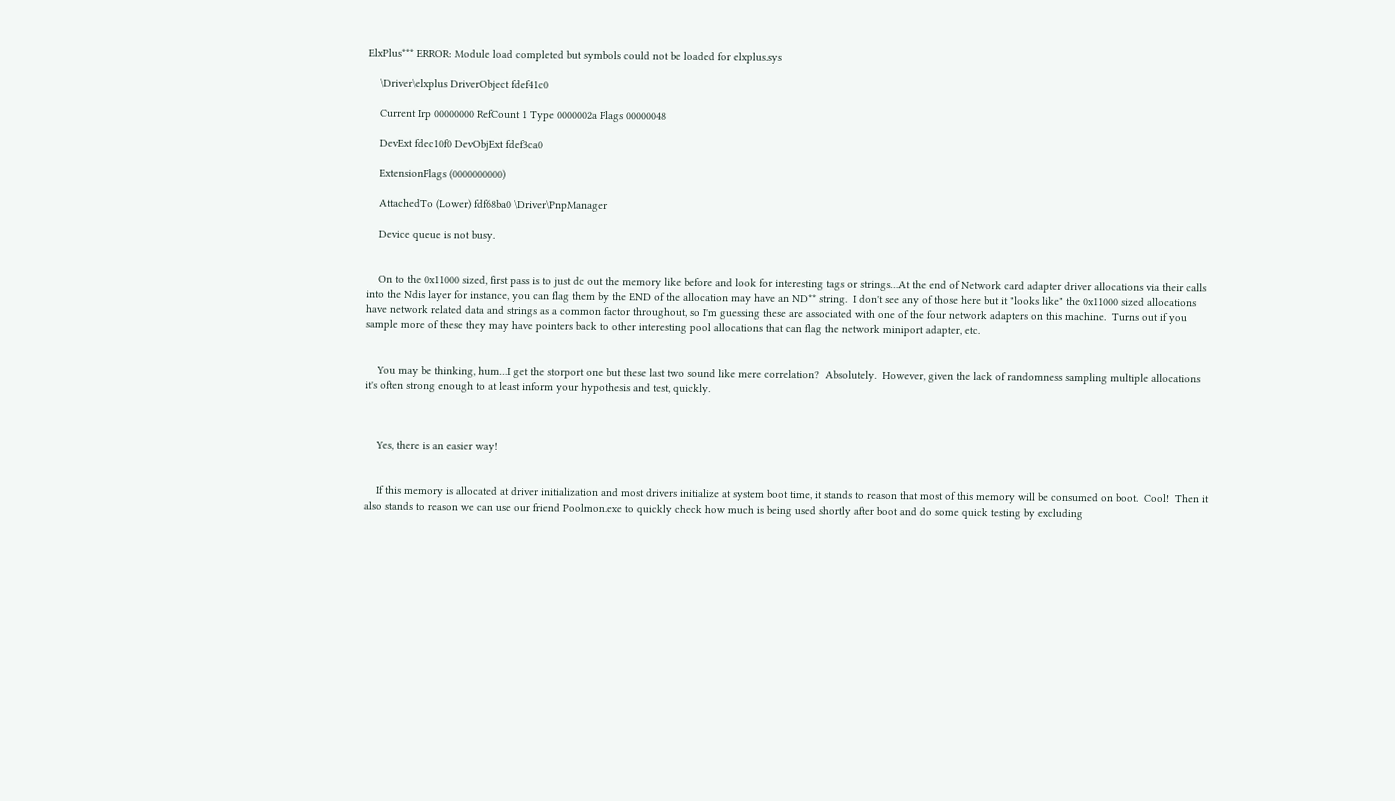ElxPlus*** ERROR: Module load completed but symbols could not be loaded for elxplus.sys

    \Driver\elxplus DriverObject fdef41c0

    Current Irp 00000000 RefCount 1 Type 0000002a Flags 00000048

    DevExt fdec10f0 DevObjExt fdef3ca0

    ExtensionFlags (0000000000)

    AttachedTo (Lower) fdf68ba0 \Driver\PnpManager

    Device queue is not busy.


    On to the 0x11000 sized, first pass is to just dc out the memory like before and look for interesting tags or strings…At the end of Network card adapter driver allocations via their calls into the Ndis layer for instance, you can flag them by the END of the allocation may have an ND** string.  I don't see any of those here but it "looks like" the 0x11000 sized allocations have network related data and strings as a common factor throughout, so I'm guessing these are associated with one of the four network adapters on this machine.  Turns out if you sample more of these they may have pointers back to other interesting pool allocations that can flag the network miniport adapter, etc.


    You may be thinking, hum…I get the storport one but these last two sound like mere correlation?  Absolutely.  However, given the lack of randomness sampling multiple allocations it's often strong enough to at least inform your hypothesis and test, quickly.



    Yes, there is an easier way!


    If this memory is allocated at driver initialization and most drivers initialize at system boot time, it stands to reason that most of this memory will be consumed on boot.  Cool!  Then it also stands to reason we can use our friend Poolmon.exe to quickly check how much is being used shortly after boot and do some quick testing by excluding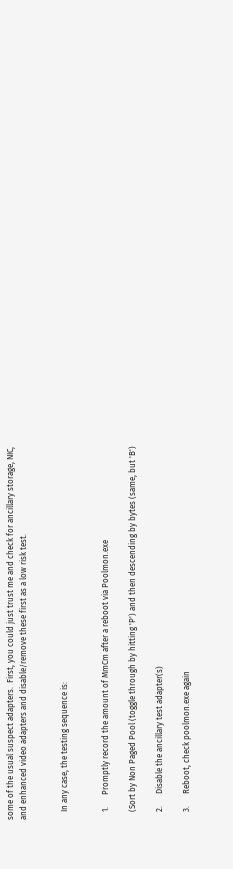some of the usual suspect adapters.  First, you could just trust me and check for ancillary storage, NIC, and enhanced video adapters and disable/remove these first as a low risk test.


    In any case, the testing sequence is:


    1.      Promptly record the amount of MmCm after a reboot via Poolmon.exe

    (Sort by Non Paged Pool (toggle through by hitting 'P') and then descending by bytes (same, but 'B')

    2.      Disable the ancillary test adapter(s)

    3.      Reboot, check poolmon.exe again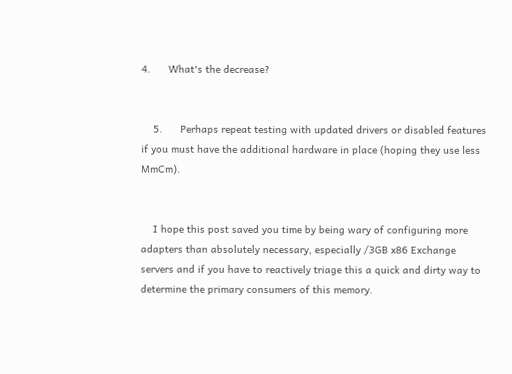4.      What's the decrease?


    5.      Perhaps repeat testing with updated drivers or disabled features if you must have the additional hardware in place (hoping they use less MmCm).


    I hope this post saved you time by being wary of configuring more adapters than absolutely necessary, especially /3GB x86 Exchange servers and if you have to reactively triage this a quick and dirty way to determine the primary consumers of this memory.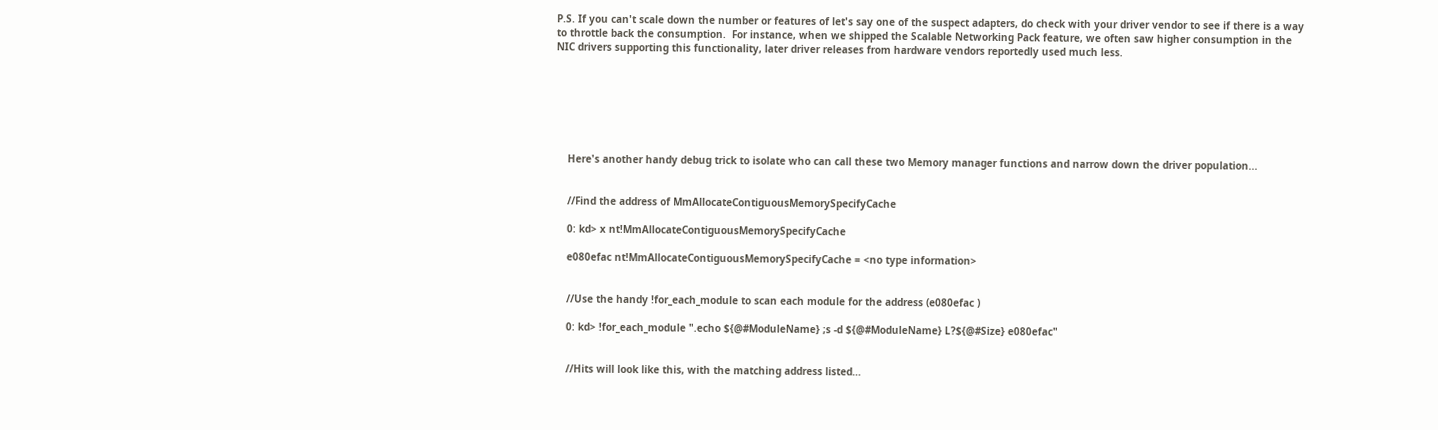P.S. If you can't scale down the number or features of let's say one of the suspect adapters, do check with your driver vendor to see if there is a way to throttle back the consumption.  For instance, when we shipped the Scalable Networking Pack feature, we often saw higher consumption in the NIC drivers supporting this functionality, later driver releases from hardware vendors reportedly used much less.







    Here's another handy debug trick to isolate who can call these two Memory manager functions and narrow down the driver population...


    //Find the address of MmAllocateContiguousMemorySpecifyCache

    0: kd> x nt!MmAllocateContiguousMemorySpecifyCache

    e080efac nt!MmAllocateContiguousMemorySpecifyCache = <no type information>


    //Use the handy !for_each_module to scan each module for the address (e080efac )

    0: kd> !for_each_module ".echo ${@#ModuleName} ;s -d ${@#ModuleName} L?${@#Size} e080efac"


    //Hits will look like this, with the matching address listed…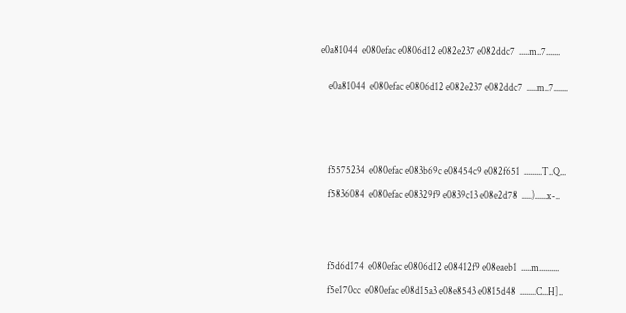e0a81044  e080efac e0806d12 e082e237 e082ddc7  .....m..7.......


    e0a81044  e080efac e0806d12 e082e237 e082ddc7  .....m..7.......






    f5575234  e080efac e083b69c e08454c9 e082f651  .........T..Q...

    f5836084  e080efac e08329f9 e0839c13 e08e2d78  .....)......x-..





    f5d6d174  e080efac e0806d12 e08412f9 e08eaeb1  .....m..........

    f5e170cc  e080efac e08d15a3 e08e8543 e0815d48  ........C...H]..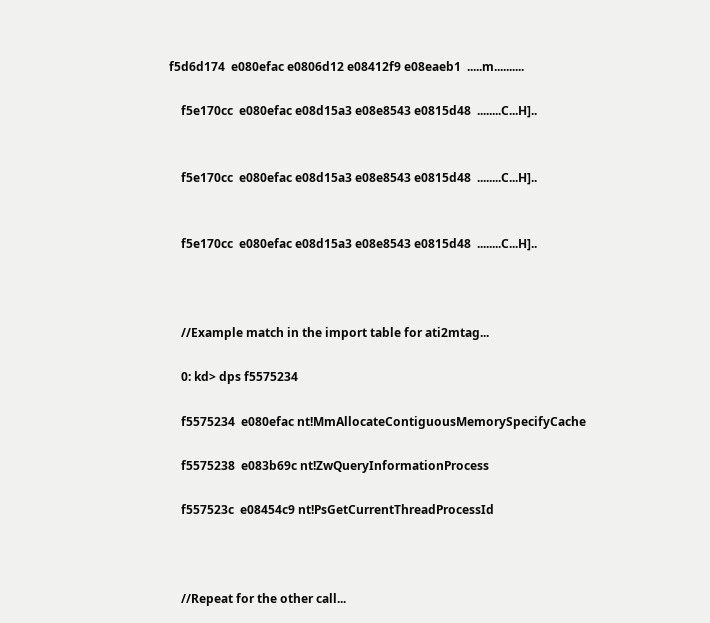f5d6d174  e080efac e0806d12 e08412f9 e08eaeb1  .....m..........

    f5e170cc  e080efac e08d15a3 e08e8543 e0815d48  ........C...H]..


    f5e170cc  e080efac e08d15a3 e08e8543 e0815d48  ........C...H]..


    f5e170cc  e080efac e08d15a3 e08e8543 e0815d48  ........C...H]..



    //Example match in the import table for ati2mtag...

    0: kd> dps f5575234

    f5575234  e080efac nt!MmAllocateContiguousMemorySpecifyCache

    f5575238  e083b69c nt!ZwQueryInformationProcess

    f557523c  e08454c9 nt!PsGetCurrentThreadProcessId



    //Repeat for the other call...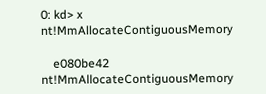0: kd> x nt!MmAllocateContiguousMemory

    e080be42 nt!MmAllocateContiguousMemory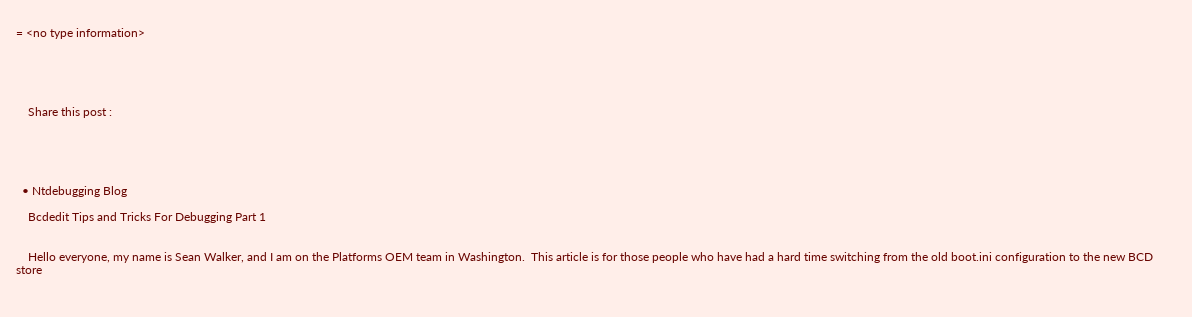= <no type information>





    Share this post :





  • Ntdebugging Blog

    Bcdedit Tips and Tricks For Debugging Part 1


    Hello everyone, my name is Sean Walker, and I am on the Platforms OEM team in Washington.  This article is for those people who have had a hard time switching from the old boot.ini configuration to the new BCD store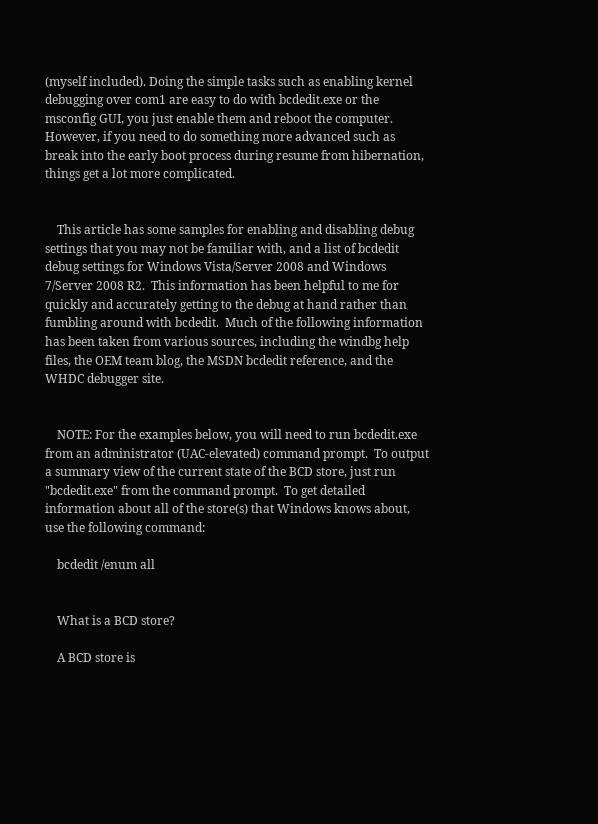(myself included). Doing the simple tasks such as enabling kernel debugging over com1 are easy to do with bcdedit.exe or the msconfig GUI, you just enable them and reboot the computer. However, if you need to do something more advanced such as break into the early boot process during resume from hibernation, things get a lot more complicated.


    This article has some samples for enabling and disabling debug settings that you may not be familiar with, and a list of bcdedit debug settings for Windows Vista/Server 2008 and Windows 7/Server 2008 R2.  This information has been helpful to me for quickly and accurately getting to the debug at hand rather than fumbling around with bcdedit.  Much of the following information has been taken from various sources, including the windbg help files, the OEM team blog, the MSDN bcdedit reference, and the WHDC debugger site.


    NOTE: For the examples below, you will need to run bcdedit.exe from an administrator (UAC-elevated) command prompt.  To output a summary view of the current state of the BCD store, just run "bcdedit.exe" from the command prompt.  To get detailed information about all of the store(s) that Windows knows about, use the following command:

    bcdedit /enum all


    What is a BCD store?

    A BCD store is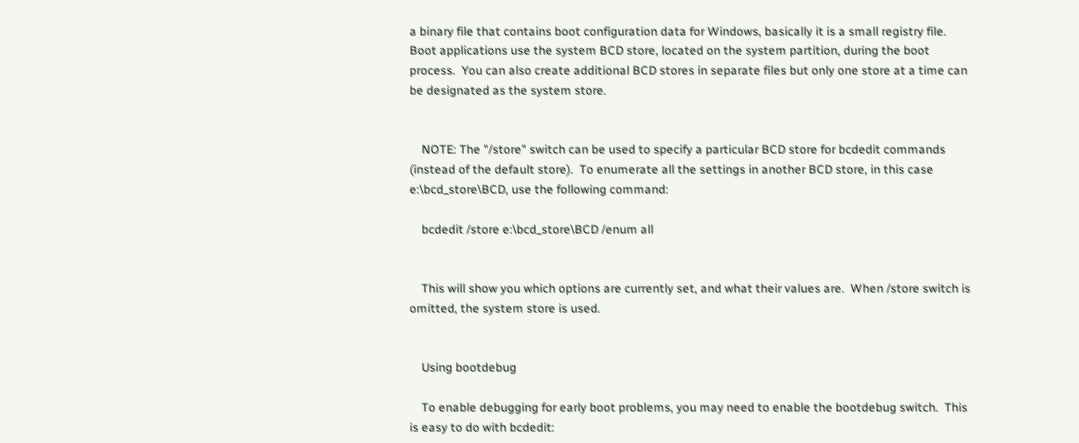a binary file that contains boot configuration data for Windows, basically it is a small registry file.  Boot applications use the system BCD store, located on the system partition, during the boot process.  You can also create additional BCD stores in separate files but only one store at a time can be designated as the system store.


    NOTE: The "/store" switch can be used to specify a particular BCD store for bcdedit commands (instead of the default store).  To enumerate all the settings in another BCD store, in this case e:\bcd_store\BCD, use the following command:

    bcdedit /store e:\bcd_store\BCD /enum all


    This will show you which options are currently set, and what their values are.  When /store switch is omitted, the system store is used.


    Using bootdebug

    To enable debugging for early boot problems, you may need to enable the bootdebug switch.  This is easy to do with bcdedit: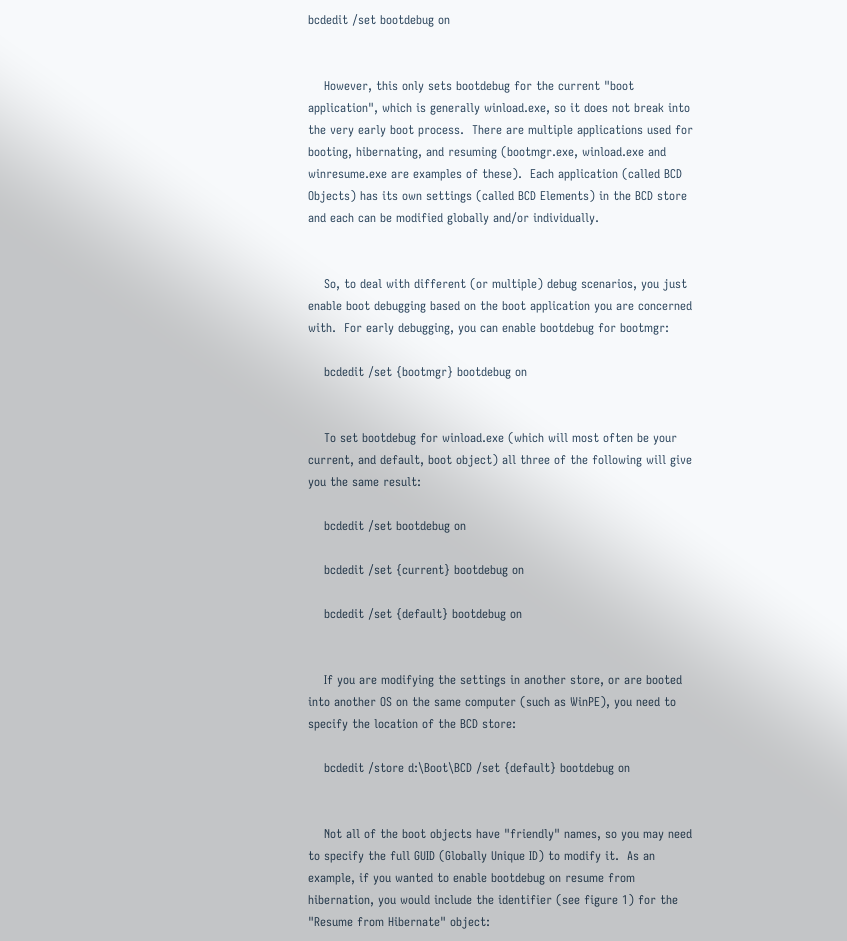bcdedit /set bootdebug on


    However, this only sets bootdebug for the current "boot application", which is generally winload.exe, so it does not break into the very early boot process.  There are multiple applications used for booting, hibernating, and resuming (bootmgr.exe, winload.exe and winresume.exe are examples of these).  Each application (called BCD Objects) has its own settings (called BCD Elements) in the BCD store and each can be modified globally and/or individually.


    So, to deal with different (or multiple) debug scenarios, you just enable boot debugging based on the boot application you are concerned with.  For early debugging, you can enable bootdebug for bootmgr:

    bcdedit /set {bootmgr} bootdebug on


    To set bootdebug for winload.exe (which will most often be your current, and default, boot object) all three of the following will give you the same result:

    bcdedit /set bootdebug on

    bcdedit /set {current} bootdebug on

    bcdedit /set {default} bootdebug on


    If you are modifying the settings in another store, or are booted into another OS on the same computer (such as WinPE), you need to specify the location of the BCD store:

    bcdedit /store d:\Boot\BCD /set {default} bootdebug on


    Not all of the boot objects have "friendly" names, so you may need to specify the full GUID (Globally Unique ID) to modify it.  As an example, if you wanted to enable bootdebug on resume from hibernation, you would include the identifier (see figure 1) for the "Resume from Hibernate" object: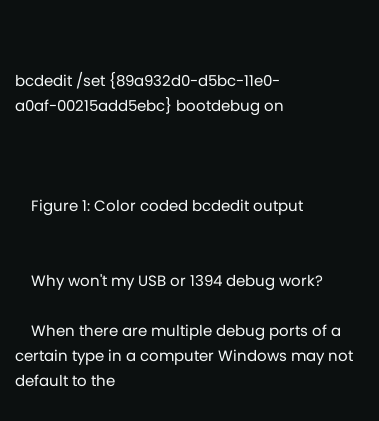bcdedit /set {89a932d0-d5bc-11e0-a0af-00215add5ebc} bootdebug on



    Figure 1: Color coded bcdedit output


    Why won't my USB or 1394 debug work?

    When there are multiple debug ports of a certain type in a computer Windows may not default to the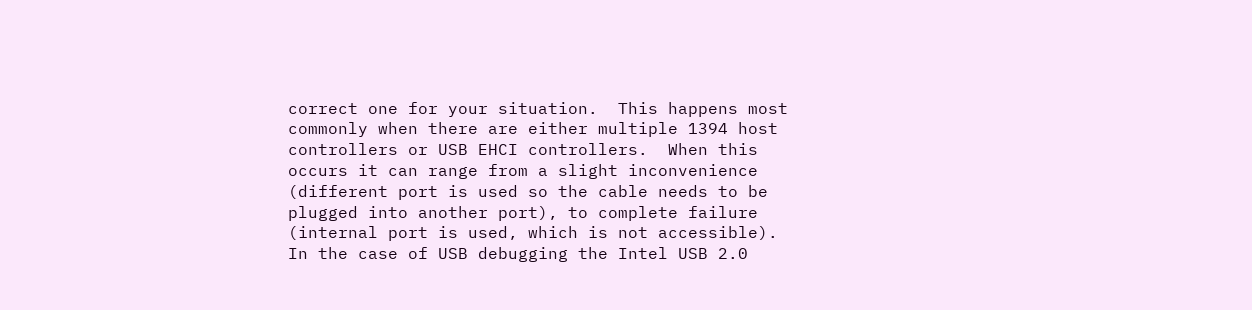correct one for your situation.  This happens most commonly when there are either multiple 1394 host controllers or USB EHCI controllers.  When this occurs it can range from a slight inconvenience (different port is used so the cable needs to be plugged into another port), to complete failure (internal port is used, which is not accessible).  In the case of USB debugging the Intel USB 2.0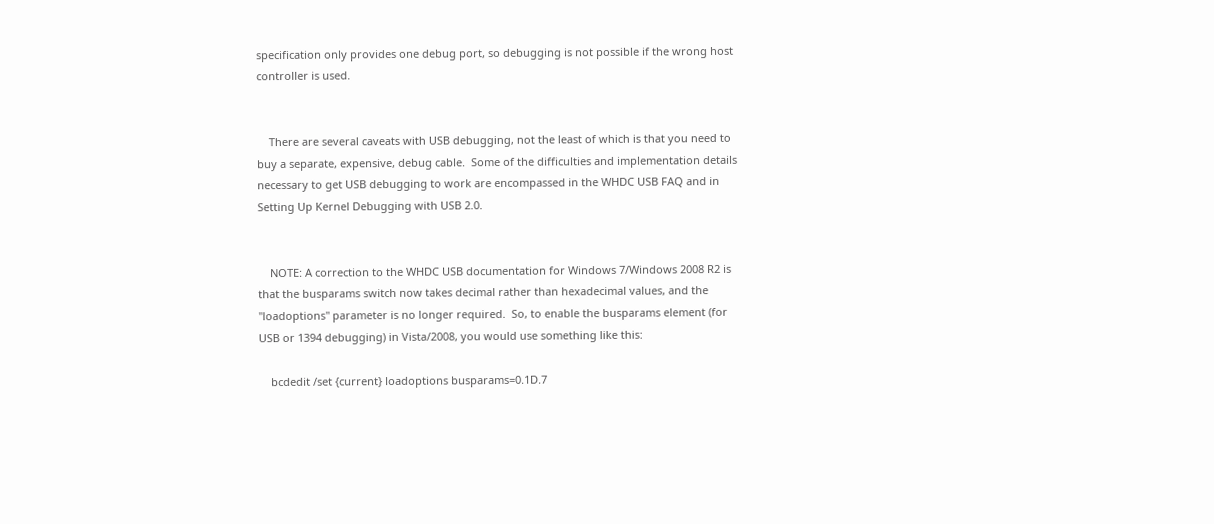specification only provides one debug port, so debugging is not possible if the wrong host controller is used.


    There are several caveats with USB debugging, not the least of which is that you need to buy a separate, expensive, debug cable.  Some of the difficulties and implementation details necessary to get USB debugging to work are encompassed in the WHDC USB FAQ and in Setting Up Kernel Debugging with USB 2.0.


    NOTE: A correction to the WHDC USB documentation for Windows 7/Windows 2008 R2 is that the busparams switch now takes decimal rather than hexadecimal values, and the "loadoptions" parameter is no longer required.  So, to enable the busparams element (for USB or 1394 debugging) in Vista/2008, you would use something like this:

    bcdedit /set {current} loadoptions busparams=0.1D.7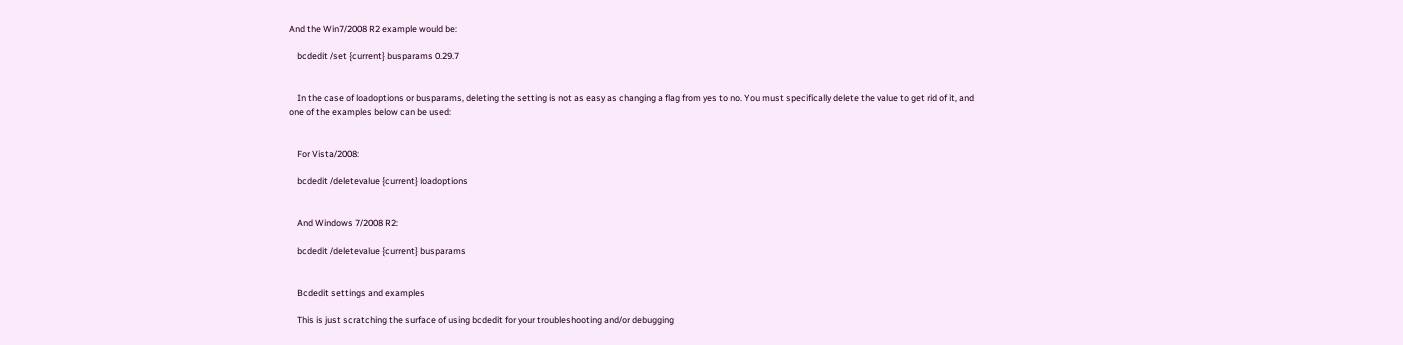And the Win7/2008 R2 example would be:

    bcdedit /set {current} busparams 0.29.7


    In the case of loadoptions or busparams, deleting the setting is not as easy as changing a flag from yes to no. You must specifically delete the value to get rid of it, and one of the examples below can be used:


    For Vista/2008:

    bcdedit /deletevalue {current} loadoptions


    And Windows 7/2008 R2:

    bcdedit /deletevalue {current} busparams


    Bcdedit settings and examples

    This is just scratching the surface of using bcdedit for your troubleshooting and/or debugging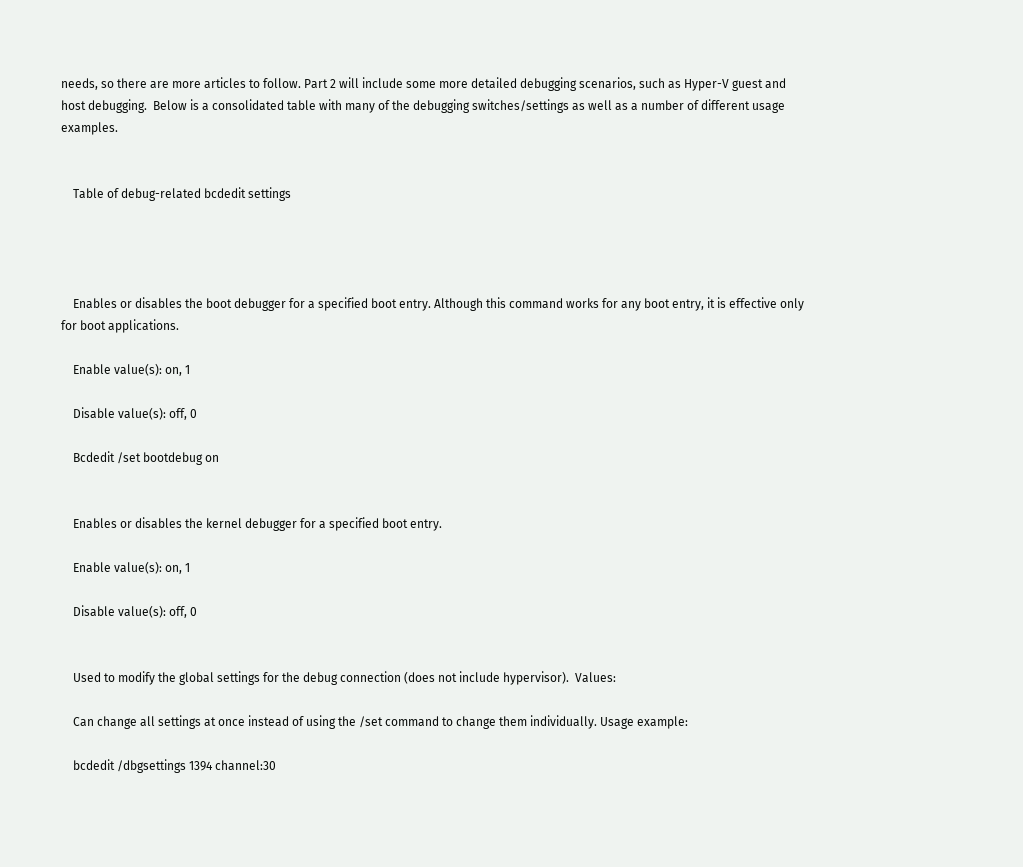needs, so there are more articles to follow. Part 2 will include some more detailed debugging scenarios, such as Hyper-V guest and host debugging.  Below is a consolidated table with many of the debugging switches/settings as well as a number of different usage examples.


    Table of debug-related bcdedit settings




    Enables or disables the boot debugger for a specified boot entry. Although this command works for any boot entry, it is effective only for boot applications.

    Enable value(s): on, 1

    Disable value(s): off, 0

    Bcdedit /set bootdebug on


    Enables or disables the kernel debugger for a specified boot entry.

    Enable value(s): on, 1

    Disable value(s): off, 0


    Used to modify the global settings for the debug connection (does not include hypervisor).  Values:

    Can change all settings at once instead of using the /set command to change them individually. Usage example:

    bcdedit /dbgsettings 1394 channel:30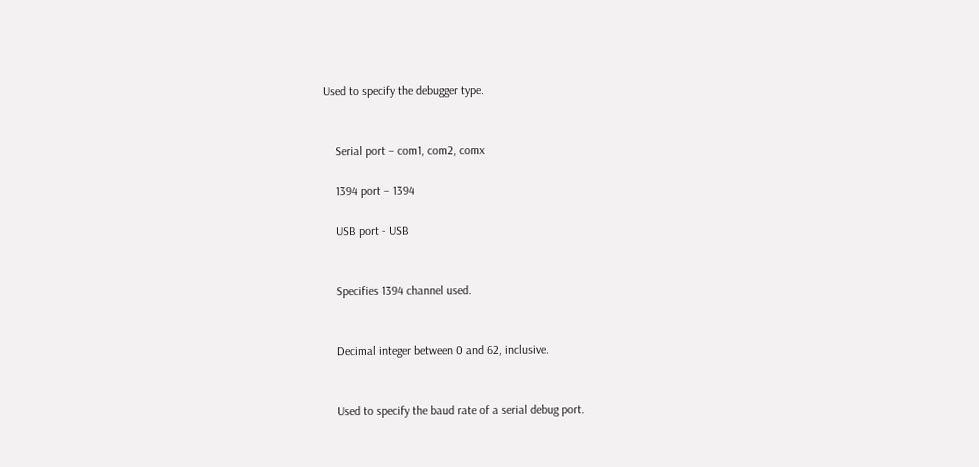Used to specify the debugger type.


    Serial port – com1, com2, comx

    1394 port – 1394

    USB port - USB


    Specifies 1394 channel used.


    Decimal integer between 0 and 62, inclusive.


    Used to specify the baud rate of a serial debug port.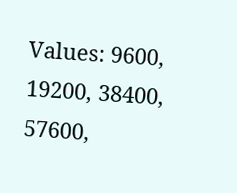Values: 9600, 19200, 38400, 57600,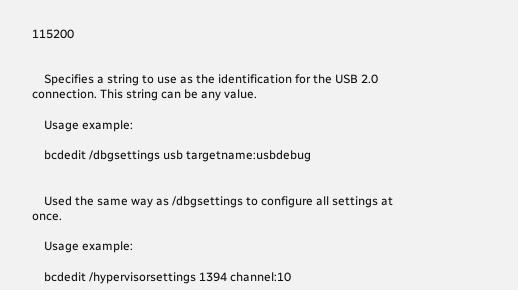115200


    Specifies a string to use as the identification for the USB 2.0 connection. This string can be any value.

    Usage example:

    bcdedit /dbgsettings usb targetname:usbdebug


    Used the same way as /dbgsettings to configure all settings at once.

    Usage example:

    bcdedit /hypervisorsettings 1394 channel:10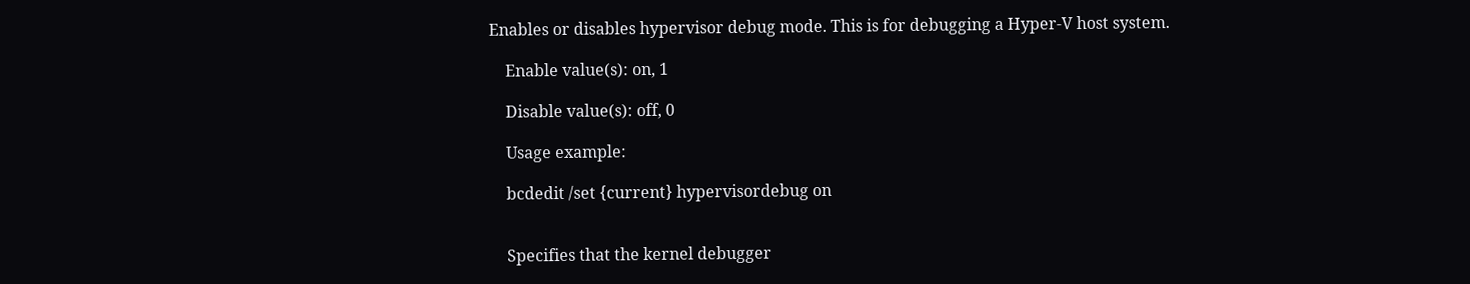Enables or disables hypervisor debug mode. This is for debugging a Hyper-V host system.

    Enable value(s): on, 1

    Disable value(s): off, 0

    Usage example:

    bcdedit /set {current} hypervisordebug on


    Specifies that the kernel debugger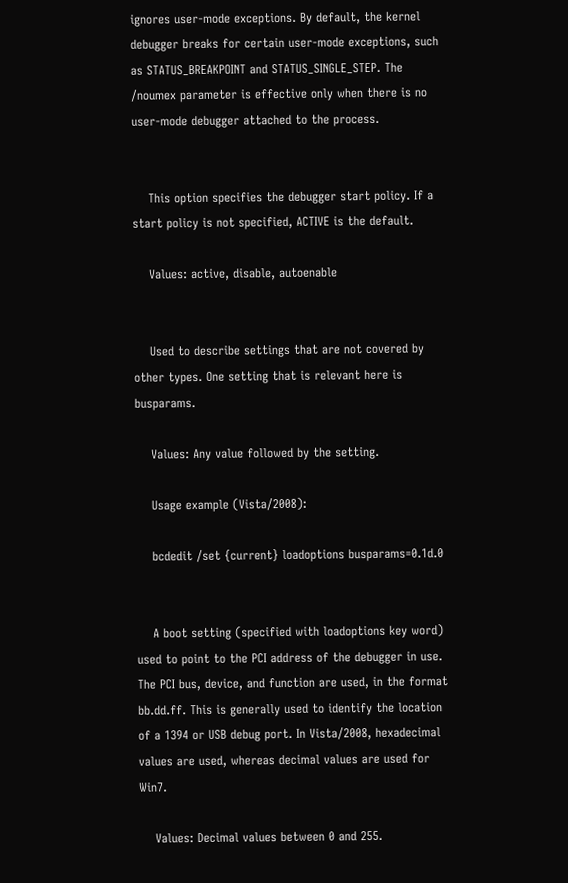ignores user-mode exceptions. By default, the kernel debugger breaks for certain user-mode exceptions, such as STATUS_BREAKPOINT and STATUS_SINGLE_STEP. The /noumex parameter is effective only when there is no user-mode debugger attached to the process.


    This option specifies the debugger start policy. If a start policy is not specified, ACTIVE is the default.

    Values: active, disable, autoenable


    Used to describe settings that are not covered by other types. One setting that is relevant here is busparams.

    Values: Any value followed by the setting.

    Usage example (Vista/2008):

    bcdedit /set {current} loadoptions busparams=0.1d.0


    A boot setting (specified with loadoptions key word) used to point to the PCI address of the debugger in use. The PCI bus, device, and function are used, in the format bb.dd.ff. This is generally used to identify the location of a 1394 or USB debug port. In Vista/2008, hexadecimal values are used, whereas decimal values are used for Win7.

    Values: Decimal values between 0 and 255.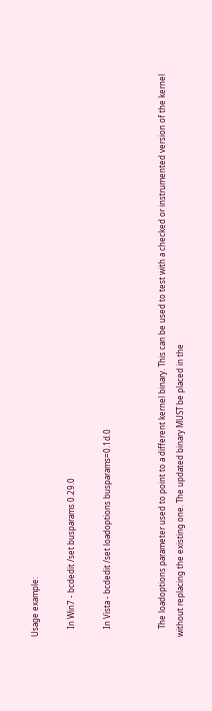Usage example:

    In Win7 - bcdedit /set busparams 0.29.0

    In Vista - bcdedit /set loadoptions busparams=0.1d.0


    The loadoptions parameter used to point to a different kernel binary. This can be used to test with a checked or instrumented version of the kernel without replacing the existing one. The updated binary MUST be placed in the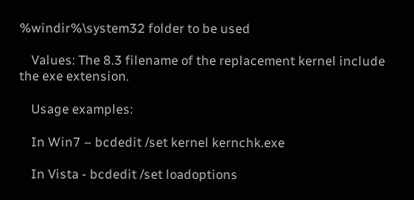%windir%\system32 folder to be used

    Values: The 8.3 filename of the replacement kernel include the exe extension.

    Usage examples:

    In Win7 – bcdedit /set kernel kernchk.exe

    In Vista - bcdedit /set loadoptions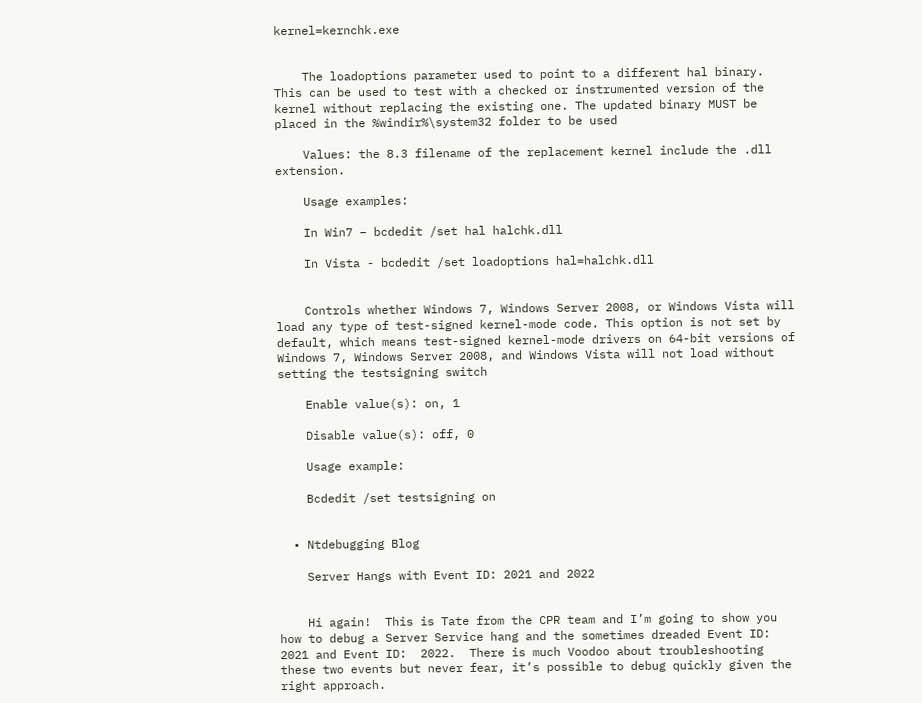kernel=kernchk.exe


    The loadoptions parameter used to point to a different hal binary. This can be used to test with a checked or instrumented version of the kernel without replacing the existing one. The updated binary MUST be placed in the %windir%\system32 folder to be used

    Values: the 8.3 filename of the replacement kernel include the .dll extension.

    Usage examples:

    In Win7 – bcdedit /set hal halchk.dll

    In Vista - bcdedit /set loadoptions hal=halchk.dll


    Controls whether Windows 7, Windows Server 2008, or Windows Vista will load any type of test-signed kernel-mode code. This option is not set by default, which means test-signed kernel-mode drivers on 64-bit versions of Windows 7, Windows Server 2008, and Windows Vista will not load without setting the testsigning switch

    Enable value(s): on, 1

    Disable value(s): off, 0

    Usage example:

    Bcdedit /set testsigning on


  • Ntdebugging Blog

    Server Hangs with Event ID: 2021 and 2022


    Hi again!  This is Tate from the CPR team and I’m going to show you how to debug a Server Service hang and the sometimes dreaded Event ID:  2021 and Event ID:  2022.  There is much Voodoo about troubleshooting these two events but never fear, it’s possible to debug quickly given the right approach.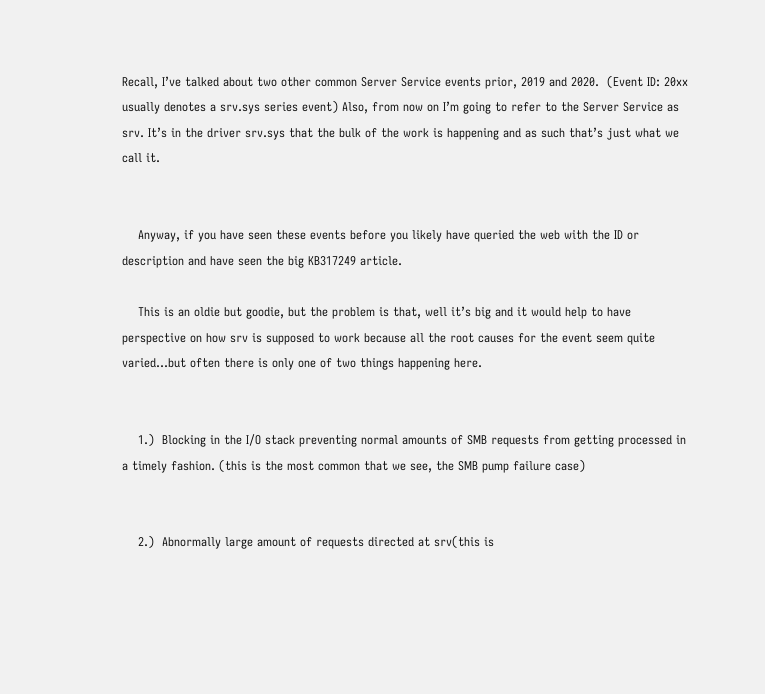Recall, I’ve talked about two other common Server Service events prior, 2019 and 2020.  (Event ID: 20xx usually denotes a srv.sys series event) Also, from now on I’m going to refer to the Server Service as srv. It’s in the driver srv.sys that the bulk of the work is happening and as such that’s just what we call it.


    Anyway, if you have seen these events before you likely have queried the web with the ID or description and have seen the big KB317249 article.

    This is an oldie but goodie, but the problem is that, well it’s big and it would help to have perspective on how srv is supposed to work because all the root causes for the event seem quite varied…but often there is only one of two things happening here.


    1.)  Blocking in the I/O stack preventing normal amounts of SMB requests from getting processed in a timely fashion. (this is the most common that we see, the SMB pump failure case)


    2.)  Abnormally large amount of requests directed at srv(this is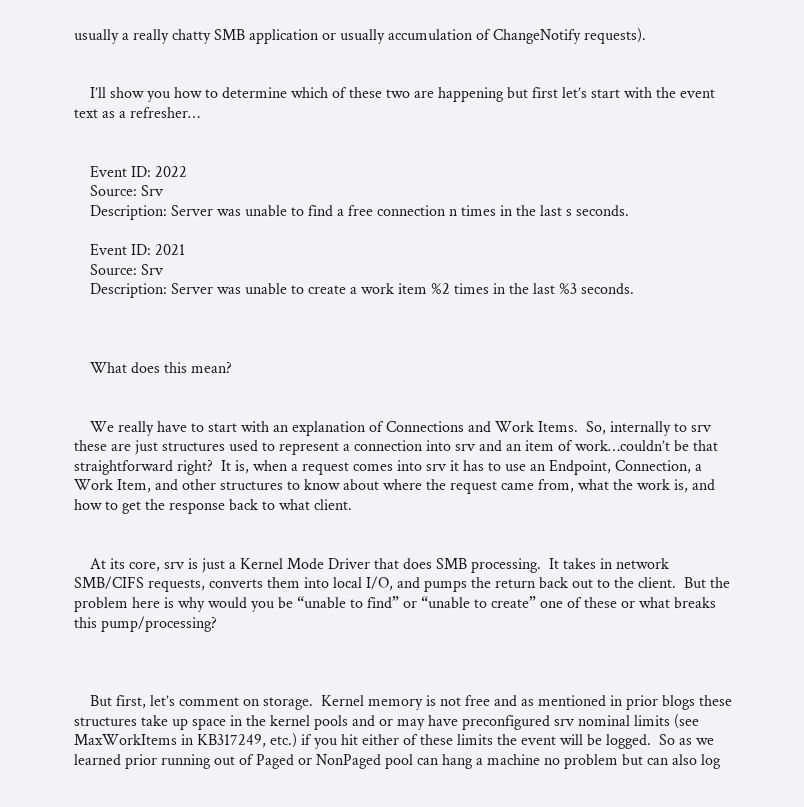usually a really chatty SMB application or usually accumulation of ChangeNotify requests).


    I’ll show you how to determine which of these two are happening but first let’s start with the event text as a refresher…


    Event ID: 2022
    Source: Srv
    Description: Server was unable to find a free connection n times in the last s seconds.

    Event ID: 2021
    Source: Srv
    Description: Server was unable to create a work item %2 times in the last %3 seconds.



    What does this mean?


    We really have to start with an explanation of Connections and Work Items.  So, internally to srv these are just structures used to represent a connection into srv and an item of work…couldn’t be that straightforward right?  It is, when a request comes into srv it has to use an Endpoint, Connection, a Work Item, and other structures to know about where the request came from, what the work is, and how to get the response back to what client.


    At its core, srv is just a Kernel Mode Driver that does SMB processing.  It takes in network SMB/CIFS requests, converts them into local I/O, and pumps the return back out to the client.  But the problem here is why would you be “unable to find” or “unable to create” one of these or what breaks this pump/processing?



    But first, let’s comment on storage.  Kernel memory is not free and as mentioned in prior blogs these structures take up space in the kernel pools and or may have preconfigured srv nominal limits (see MaxWorkItems in KB317249, etc.) if you hit either of these limits the event will be logged.  So as we learned prior running out of Paged or NonPaged pool can hang a machine no problem but can also log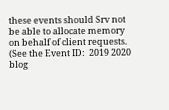these events should Srv not be able to allocate memory on behalf of client requests.  (See the Event ID:  2019 2020 blog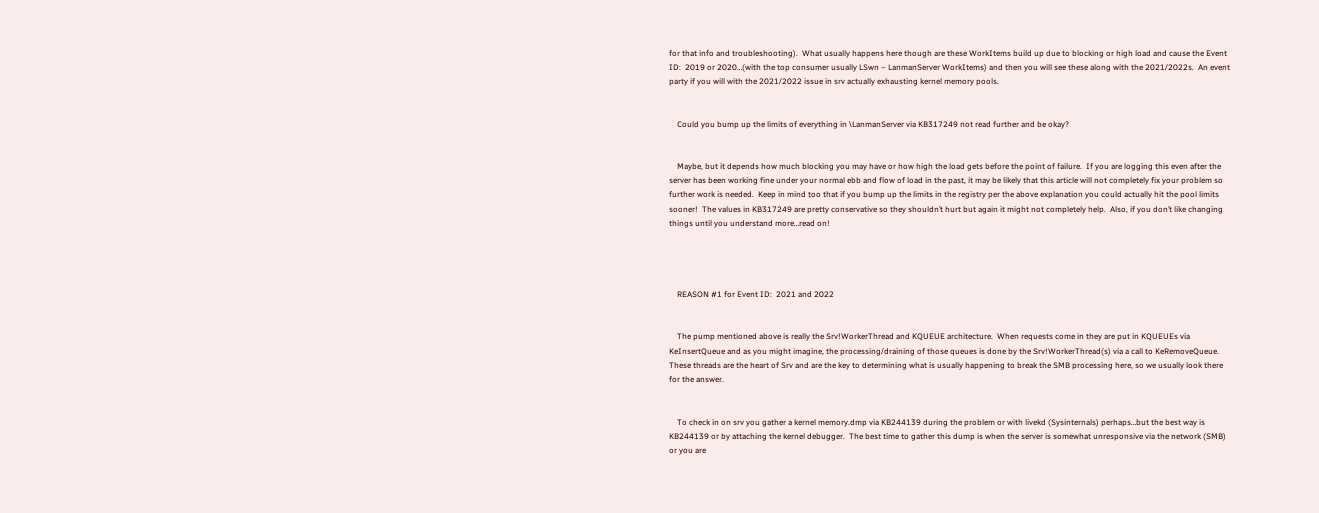for that info and troubleshooting).  What usually happens here though are these WorkItems build up due to blocking or high load and cause the Event ID:  2019 or 2020…(with the top consumer usually LSwn – LanmanServer WorkItems) and then you will see these along with the 2021/2022s.  An event party if you will with the 2021/2022 issue in srv actually exhausting kernel memory pools.


    Could you bump up the limits of everything in \LanmanServer via KB317249 not read further and be okay?


    Maybe, but it depends how much blocking you may have or how high the load gets before the point of failure.  If you are logging this even after the server has been working fine under your normal ebb and flow of load in the past, it may be likely that this article will not completely fix your problem so further work is needed.  Keep in mind too that if you bump up the limits in the registry per the above explanation you could actually hit the pool limits sooner!  The values in KB317249 are pretty conservative so they shouldn’t hurt but again it might not completely help.  Also, if you don’t like changing things until you understand more…read on!




    REASON #1 for Event ID:  2021 and 2022


    The pump mentioned above is really the Srv!WorkerThread and KQUEUE architecture.  When requests come in they are put in KQUEUEs via KeInsertQueue and as you might imagine, the processing/draining of those queues is done by the Srv!WorkerThread(s) via a call to KeRemoveQueue.  These threads are the heart of Srv and are the key to determining what is usually happening to break the SMB processing here, so we usually look there for the answer.


    To check in on srv you gather a kernel memory.dmp via KB244139 during the problem or with livekd (Sysinternals) perhaps…but the best way is KB244139 or by attaching the kernel debugger.  The best time to gather this dump is when the server is somewhat unresponsive via the network (SMB) or you are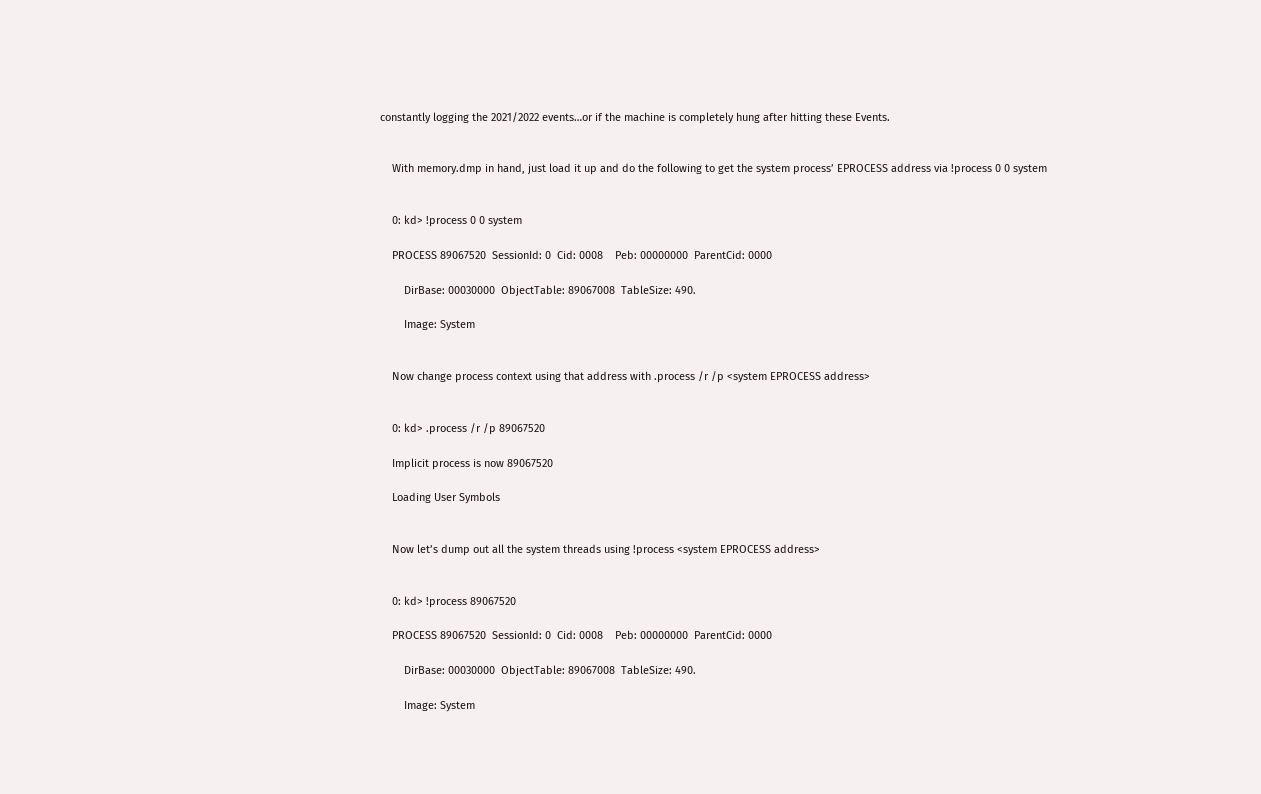constantly logging the 2021/2022 events…or if the machine is completely hung after hitting these Events.


    With memory.dmp in hand, just load it up and do the following to get the system process’ EPROCESS address via !process 0 0 system


    0: kd> !process 0 0 system

    PROCESS 89067520  SessionId: 0  Cid: 0008    Peb: 00000000  ParentCid: 0000

        DirBase: 00030000  ObjectTable: 89067008  TableSize: 490.

        Image: System


    Now change process context using that address with .process /r /p <system EPROCESS address>


    0: kd> .process /r /p 89067520

    Implicit process is now 89067520

    Loading User Symbols


    Now let’s dump out all the system threads using !process <system EPROCESS address>


    0: kd> !process 89067520

    PROCESS 89067520  SessionId: 0  Cid: 0008    Peb: 00000000  ParentCid: 0000

        DirBase: 00030000  ObjectTable: 89067008  TableSize: 490.

        Image: System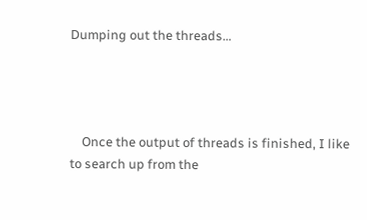Dumping out the threads…




    Once the output of threads is finished, I like to search up from the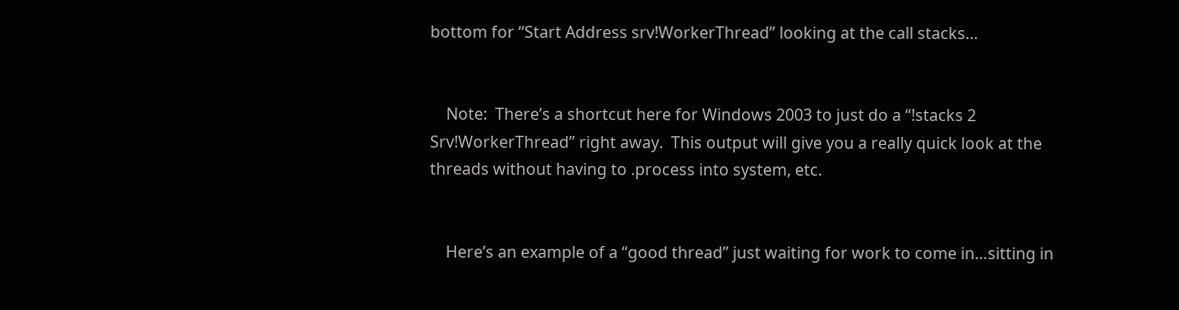bottom for “Start Address srv!WorkerThread” looking at the call stacks…


    Note:  There’s a shortcut here for Windows 2003 to just do a “!stacks 2 Srv!WorkerThread” right away.  This output will give you a really quick look at the threads without having to .process into system, etc.


    Here’s an example of a “good thread” just waiting for work to come in…sitting in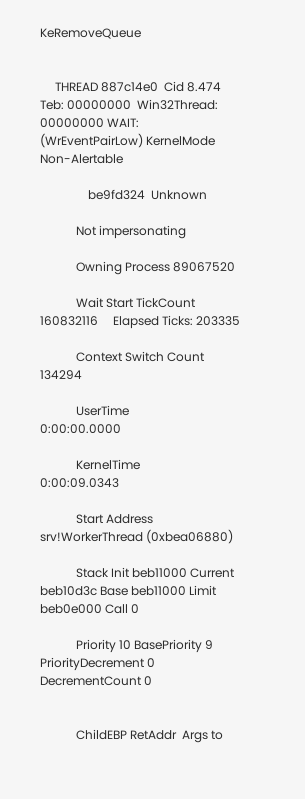KeRemoveQueue


     THREAD 887c14e0  Cid 8.474  Teb: 00000000  Win32Thread: 00000000 WAIT: (WrEventPairLow) KernelMode Non-Alertable

                be9fd324  Unknown

            Not impersonating

            Owning Process 89067520

            Wait Start TickCount    160832116     Elapsed Ticks: 203335

            Context Switch Count    134294

            UserTime                  0:00:00.0000

            KernelTime                0:00:09.0343

            Start Address srv!WorkerThread (0xbea06880)

            Stack Init beb11000 Current beb10d3c Base beb11000 Limit beb0e000 Call 0

            Priority 10 BasePriority 9 PriorityDecrement 0 DecrementCount 0


            ChildEBP RetAddr  Args to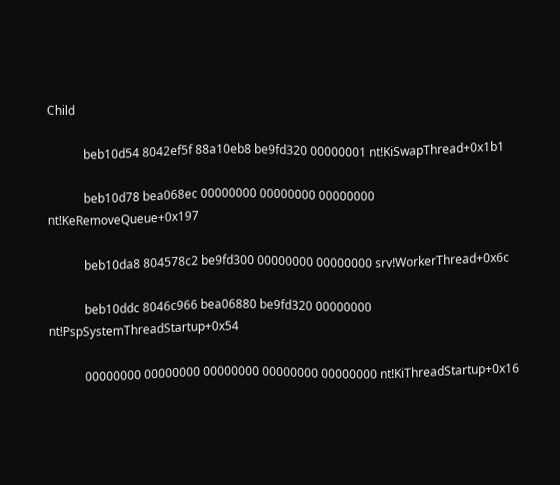Child

            beb10d54 8042ef5f 88a10eb8 be9fd320 00000001 nt!KiSwapThread+0x1b1

            beb10d78 bea068ec 00000000 00000000 00000000 nt!KeRemoveQueue+0x197

            beb10da8 804578c2 be9fd300 00000000 00000000 srv!WorkerThread+0x6c

            beb10ddc 8046c966 bea06880 be9fd320 00000000 nt!PspSystemThreadStartup+0x54

            00000000 00000000 00000000 00000000 00000000 nt!KiThreadStartup+0x16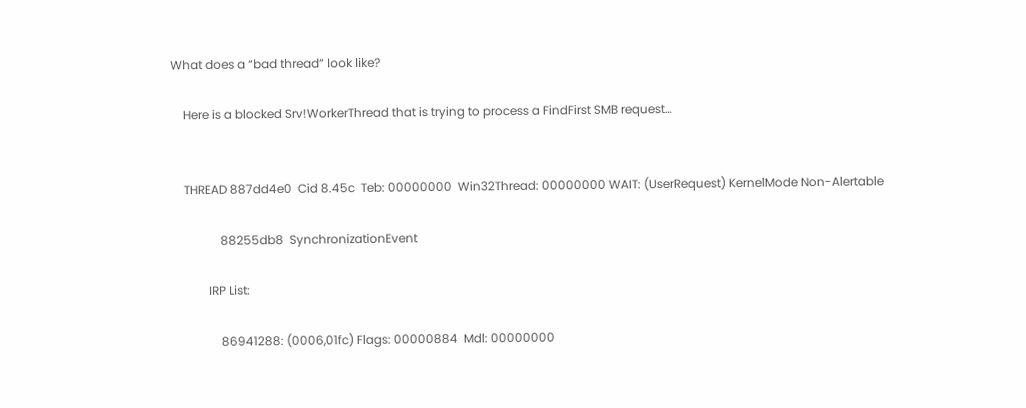What does a “bad thread” look like?

    Here is a blocked Srv!WorkerThread that is trying to process a FindFirst SMB request…


    THREAD 887dd4e0  Cid 8.45c  Teb: 00000000  Win32Thread: 00000000 WAIT: (UserRequest) KernelMode Non-Alertable

                88255db8  SynchronizationEvent

            IRP List:

                86941288: (0006,01fc) Flags: 00000884  Mdl: 00000000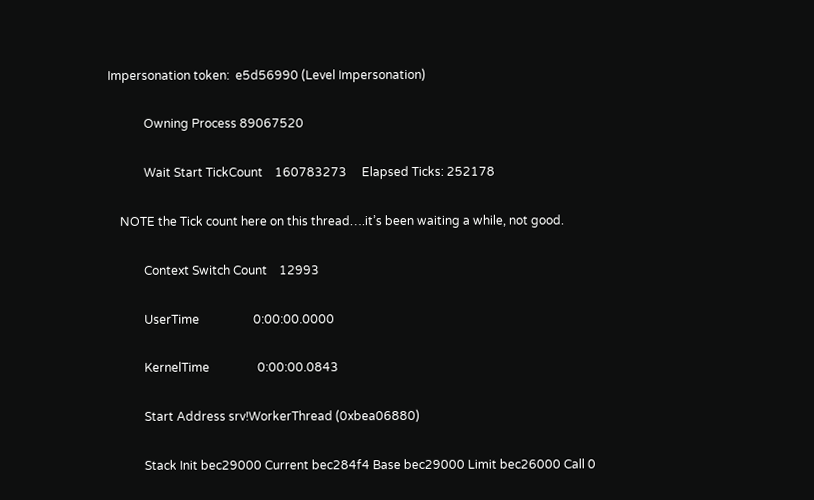Impersonation token:  e5d56990 (Level Impersonation)

            Owning Process 89067520

            Wait Start TickCount    160783273     Elapsed Ticks: 252178

    NOTE the Tick count here on this thread….it’s been waiting a while, not good.

            Context Switch Count    12993

            UserTime                  0:00:00.0000

            KernelTime                0:00:00.0843

            Start Address srv!WorkerThread (0xbea06880)

            Stack Init bec29000 Current bec284f4 Base bec29000 Limit bec26000 Call 0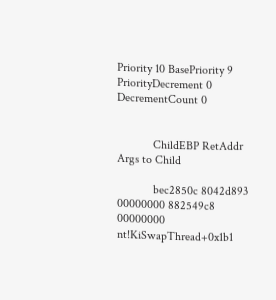Priority 10 BasePriority 9 PriorityDecrement 0 DecrementCount 0


            ChildEBP RetAddr  Args to Child

            bec2850c 8042d893 00000000 882549c8 00000000 nt!KiSwapThread+0x1b1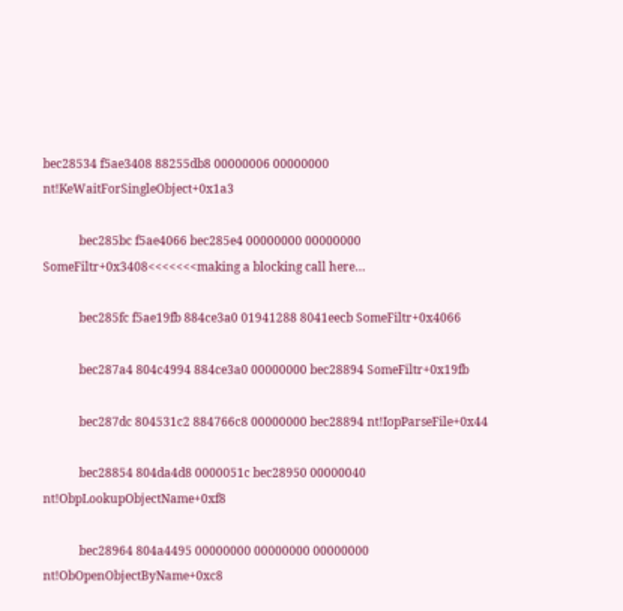bec28534 f5ae3408 88255db8 00000006 00000000 nt!KeWaitForSingleObject+0x1a3

            bec285bc f5ae4066 bec285e4 00000000 00000000 SomeFiltr+0x3408<<<<<<<making a blocking call here…

            bec285fc f5ae19fb 884ce3a0 01941288 8041eecb SomeFiltr+0x4066

            bec287a4 804c4994 884ce3a0 00000000 bec28894 SomeFiltr+0x19fb

            bec287dc 804531c2 884766c8 00000000 bec28894 nt!IopParseFile+0x44

            bec28854 804da4d8 0000051c bec28950 00000040 nt!ObpLookupObjectName+0xf8

            bec28964 804a4495 00000000 00000000 00000000 nt!ObOpenObjectByName+0xc8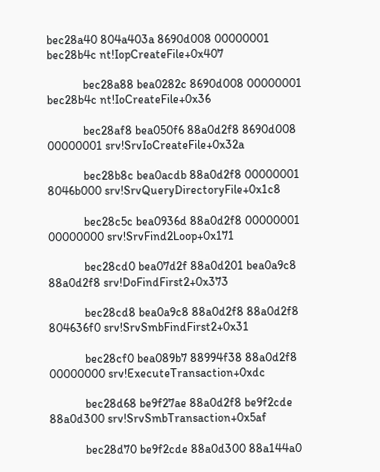bec28a40 804a403a 8690d008 00000001 bec28b4c nt!IopCreateFile+0x407

            bec28a88 bea0282c 8690d008 00000001 bec28b4c nt!IoCreateFile+0x36

            bec28af8 bea050f6 88a0d2f8 8690d008 00000001 srv!SrvIoCreateFile+0x32a

            bec28b8c bea0acdb 88a0d2f8 00000001 8046b000 srv!SrvQueryDirectoryFile+0x1c8

            bec28c5c bea0936d 88a0d2f8 00000001 00000000 srv!SrvFind2Loop+0x171

            bec28cd0 bea07d2f 88a0d201 bea0a9c8 88a0d2f8 srv!DoFindFirst2+0x373

            bec28cd8 bea0a9c8 88a0d2f8 88a0d2f8 804636f0 srv!SrvSmbFindFirst2+0x31

            bec28cf0 bea089b7 88994f38 88a0d2f8 00000000 srv!ExecuteTransaction+0xdc

            bec28d68 be9f27ae 88a0d2f8 be9f2cde 88a0d300 srv!SrvSmbTransaction+0x5af

            bec28d70 be9f2cde 88a0d300 88a144a0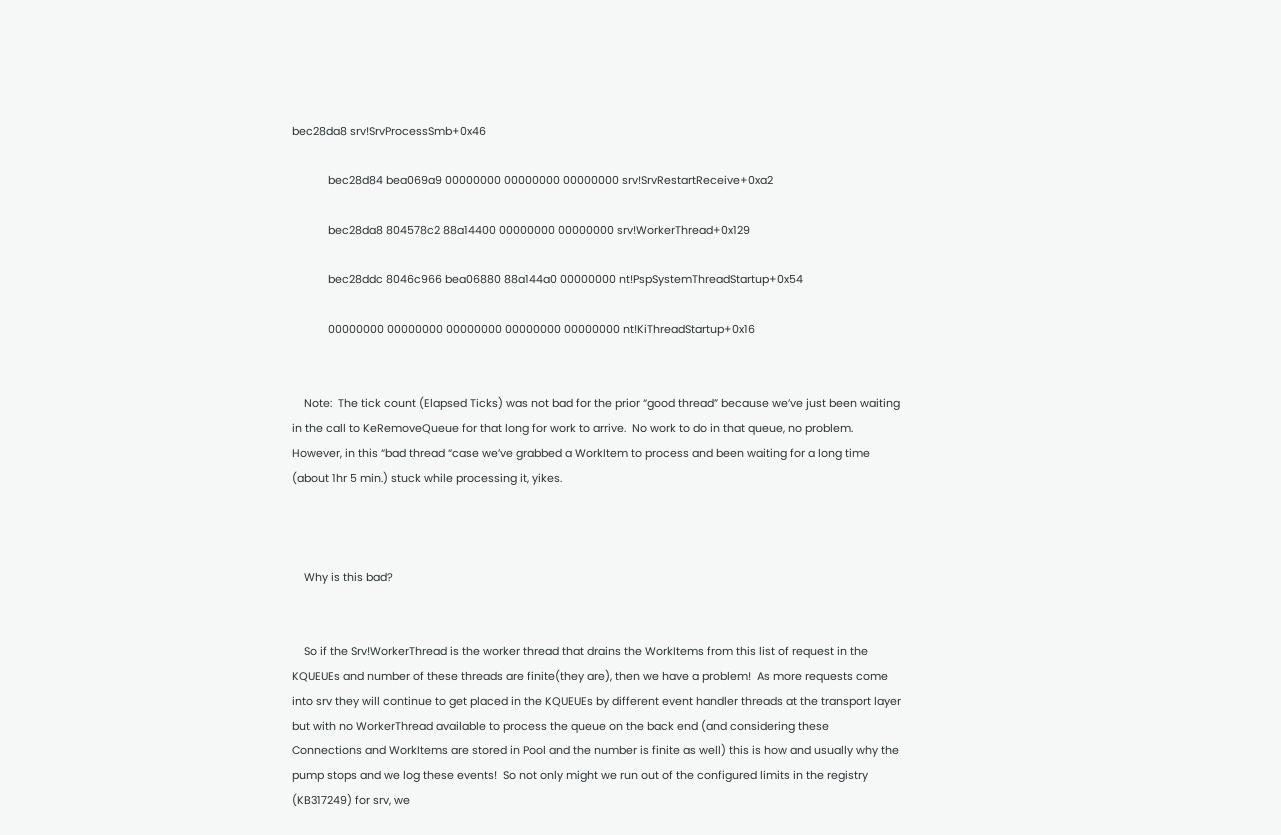bec28da8 srv!SrvProcessSmb+0x46

            bec28d84 bea069a9 00000000 00000000 00000000 srv!SrvRestartReceive+0xa2

            bec28da8 804578c2 88a14400 00000000 00000000 srv!WorkerThread+0x129

            bec28ddc 8046c966 bea06880 88a144a0 00000000 nt!PspSystemThreadStartup+0x54

            00000000 00000000 00000000 00000000 00000000 nt!KiThreadStartup+0x16


    Note:  The tick count (Elapsed Ticks) was not bad for the prior “good thread” because we’ve just been waiting in the call to KeRemoveQueue for that long for work to arrive.  No work to do in that queue, no problem.  However, in this “bad thread “case we’ve grabbed a WorkItem to process and been waiting for a long time (about 1hr 5 min.) stuck while processing it, yikes.



    Why is this bad?


    So if the Srv!WorkerThread is the worker thread that drains the WorkItems from this list of request in the KQUEUEs and number of these threads are finite(they are), then we have a problem!  As more requests come into srv they will continue to get placed in the KQUEUEs by different event handler threads at the transport layer but with no WorkerThread available to process the queue on the back end (and considering these Connections and WorkItems are stored in Pool and the number is finite as well) this is how and usually why the pump stops and we log these events!  So not only might we run out of the configured limits in the registry (KB317249) for srv, we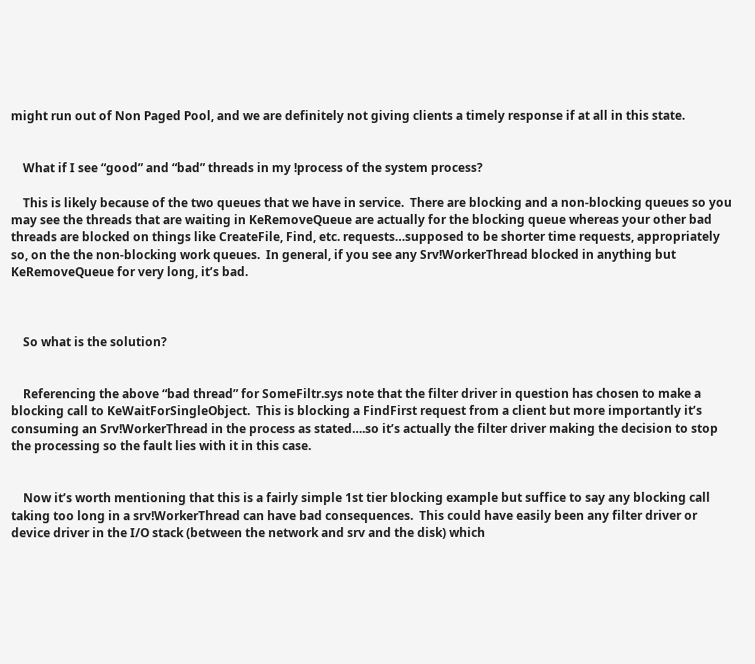might run out of Non Paged Pool, and we are definitely not giving clients a timely response if at all in this state.


    What if I see “good” and “bad” threads in my !process of the system process?

    This is likely because of the two queues that we have in service.  There are blocking and a non-blocking queues so you may see the threads that are waiting in KeRemoveQueue are actually for the blocking queue whereas your other bad threads are blocked on things like CreateFile, Find, etc. requests…supposed to be shorter time requests, appropriately so, on the the non-blocking work queues.  In general, if you see any Srv!WorkerThread blocked in anything but KeRemoveQueue for very long, it’s bad.



    So what is the solution?


    Referencing the above “bad thread” for SomeFiltr.sys note that the filter driver in question has chosen to make a blocking call to KeWaitForSingleObject.  This is blocking a FindFirst request from a client but more importantly it’s consuming an Srv!WorkerThread in the process as stated….so it’s actually the filter driver making the decision to stop the processing so the fault lies with it in this case.


    Now it’s worth mentioning that this is a fairly simple 1st tier blocking example but suffice to say any blocking call taking too long in a srv!WorkerThread can have bad consequences.  This could have easily been any filter driver or device driver in the I/O stack (between the network and srv and the disk) which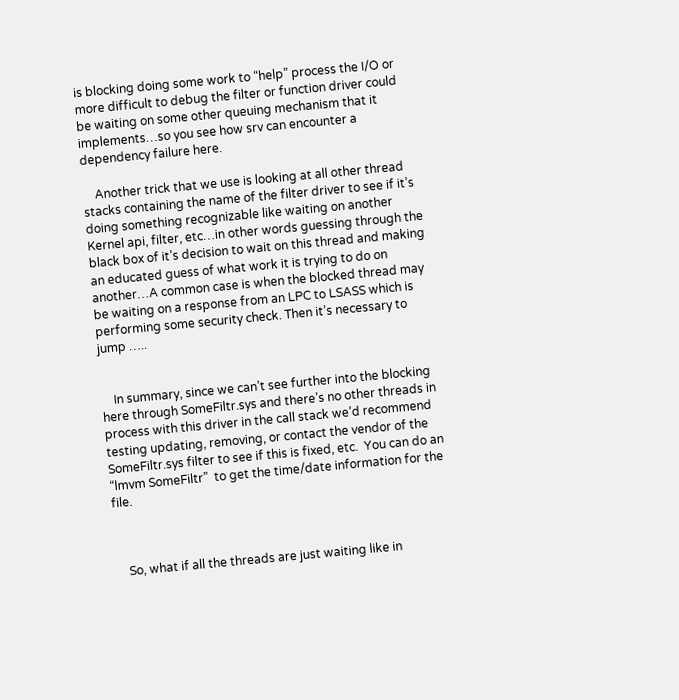is blocking doing some work to “help” process the I/O or more difficult to debug the filter or function driver could be waiting on some other queuing mechanism that it implements…so you see how srv can encounter a dependency failure here.

    Another trick that we use is looking at all other thread stacks containing the name of the filter driver to see if it’s doing something recognizable like waiting on another Kernel api, filter, etc…in other words guessing through the black box of it’s decision to wait on this thread and making an educated guess of what work it is trying to do on another…A common case is when the blocked thread may be waiting on a response from an LPC to LSASS which is performing some security check. Then it’s necessary to jump …..


    In summary, since we can’t see further into the blocking here through SomeFiltr.sys and there’s no other threads in process with this driver in the call stack we’d recommend testing updating, removing, or contact the vendor of the SomeFiltr.sys filter to see if this is fixed, etc.  You can do an “lmvm SomeFiltr”  to get the time/date information for the file.



    So, what if all the threads are just waiting like in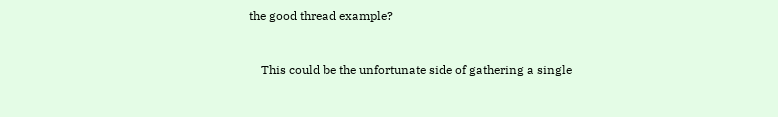the good thread example?


    This could be the unfortunate side of gathering a single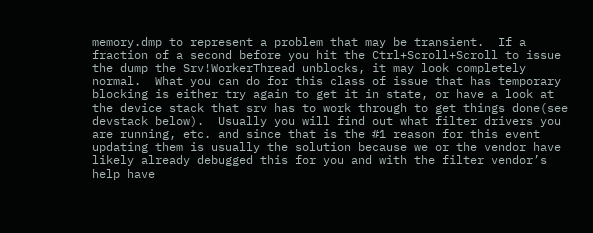memory.dmp to represent a problem that may be transient.  If a fraction of a second before you hit the Ctrl+Scroll+Scroll to issue the dump the Srv!WorkerThread unblocks, it may look completely normal.  What you can do for this class of issue that has temporary blocking is either try again to get it in state, or have a look at the device stack that srv has to work through to get things done(see devstack below).  Usually you will find out what filter drivers you are running, etc. and since that is the #1 reason for this event updating them is usually the solution because we or the vendor have likely already debugged this for you and with the filter vendor’s help have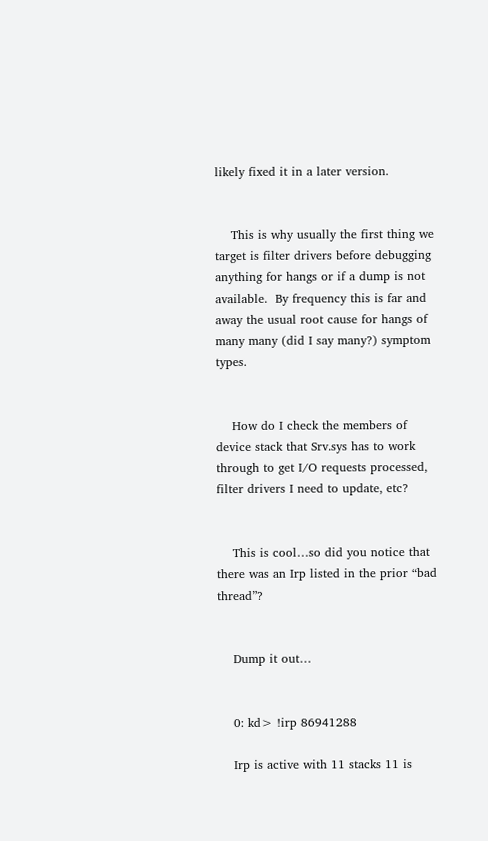likely fixed it in a later version.


    This is why usually the first thing we target is filter drivers before debugging anything for hangs or if a dump is not available.  By frequency this is far and away the usual root cause for hangs of many many (did I say many?) symptom types.


    How do I check the members of device stack that Srv.sys has to work through to get I/O requests processed, filter drivers I need to update, etc?


    This is cool…so did you notice that there was an Irp listed in the prior “bad thread”?


    Dump it out…


    0: kd> !irp 86941288

    Irp is active with 11 stacks 11 is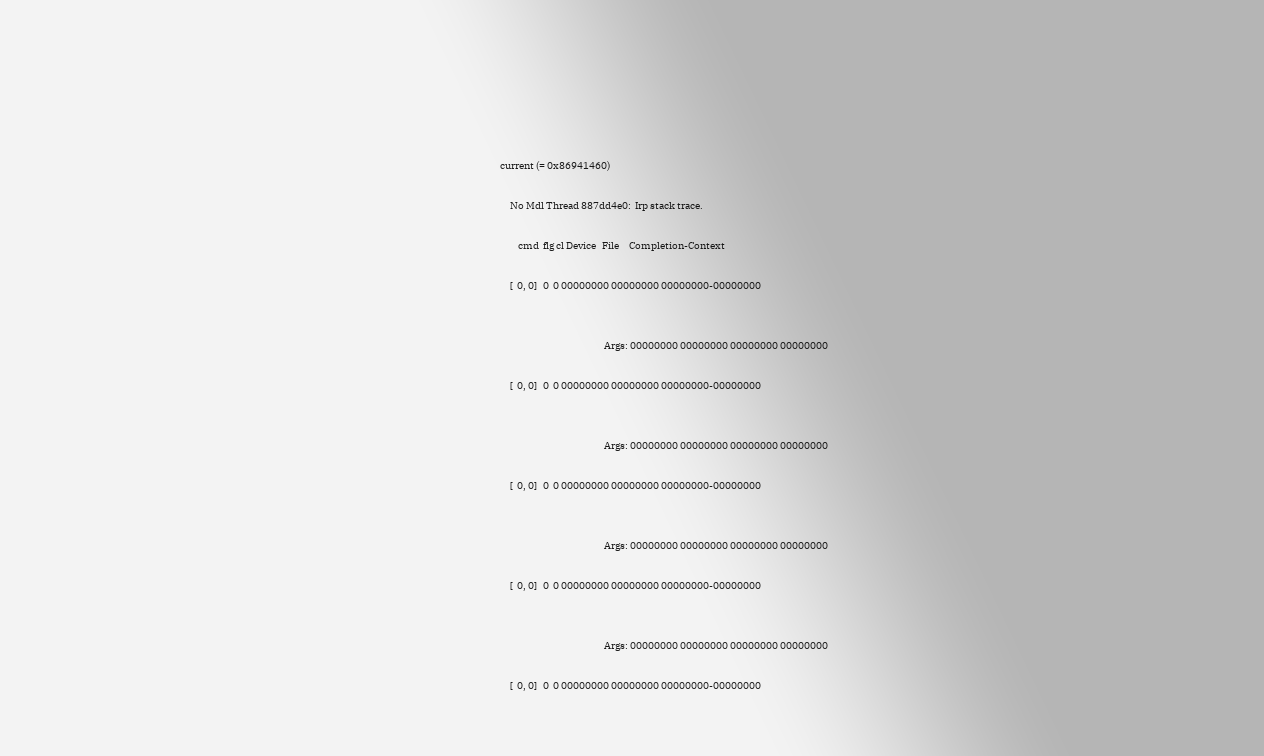current (= 0x86941460)

     No Mdl Thread 887dd4e0:  Irp stack trace.

         cmd  flg cl Device   File     Completion-Context

     [  0, 0]   0  0 00000000 00000000 00000000-00000000


                                                    Args: 00000000 00000000 00000000 00000000

     [  0, 0]   0  0 00000000 00000000 00000000-00000000


                                                    Args: 00000000 00000000 00000000 00000000

     [  0, 0]   0  0 00000000 00000000 00000000-00000000


                                                    Args: 00000000 00000000 00000000 00000000

     [  0, 0]   0  0 00000000 00000000 00000000-00000000


                                                    Args: 00000000 00000000 00000000 00000000

     [  0, 0]   0  0 00000000 00000000 00000000-00000000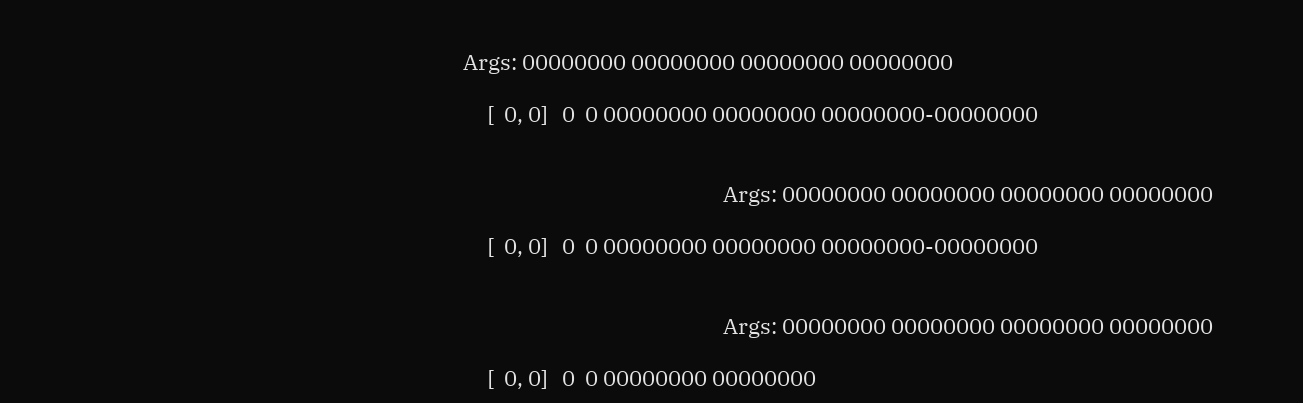Args: 00000000 00000000 00000000 00000000

     [  0, 0]   0  0 00000000 00000000 00000000-00000000


                                                    Args: 00000000 00000000 00000000 00000000

     [  0, 0]   0  0 00000000 00000000 00000000-00000000


                                                    Args: 00000000 00000000 00000000 00000000

     [  0, 0]   0  0 00000000 00000000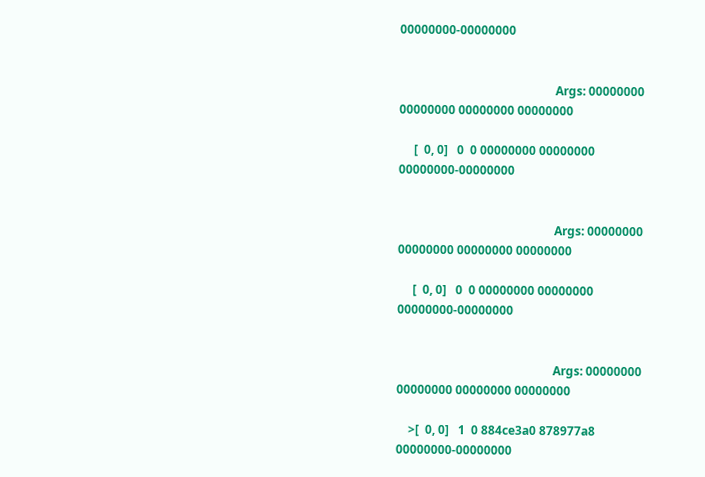00000000-00000000


                                                    Args: 00000000 00000000 00000000 00000000

     [  0, 0]   0  0 00000000 00000000 00000000-00000000


                                                    Args: 00000000 00000000 00000000 00000000

     [  0, 0]   0  0 00000000 00000000 00000000-00000000


                                                    Args: 00000000 00000000 00000000 00000000

    >[  0, 0]   1  0 884ce3a0 878977a8 00000000-00000000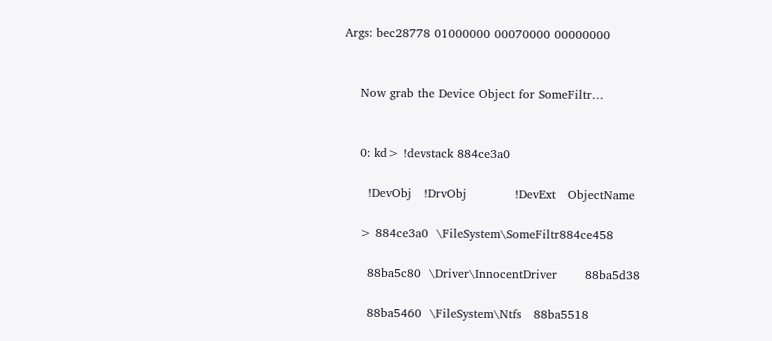Args: bec28778 01000000 00070000 00000000


    Now grab the Device Object for SomeFiltr…


    0: kd> !devstack 884ce3a0

      !DevObj   !DrvObj            !DevExt   ObjectName

    > 884ce3a0  \FileSystem\SomeFiltr884ce458

      88ba5c80  \Driver\InnocentDriver       88ba5d38

      88ba5460  \FileSystem\Ntfs   88ba5518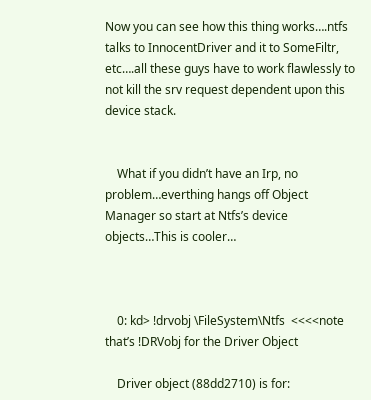Now you can see how this thing works….ntfs talks to InnocentDriver and it to SomeFiltr, etc….all these guys have to work flawlessly to not kill the srv request dependent upon this device stack.


    What if you didn’t have an Irp, no problem…everthing hangs off Object Manager so start at Ntfs’s device objects…This is cooler…



    0: kd> !drvobj \FileSystem\Ntfs  <<<<note that’s !DRVobj for the Driver Object

    Driver object (88dd2710) is for: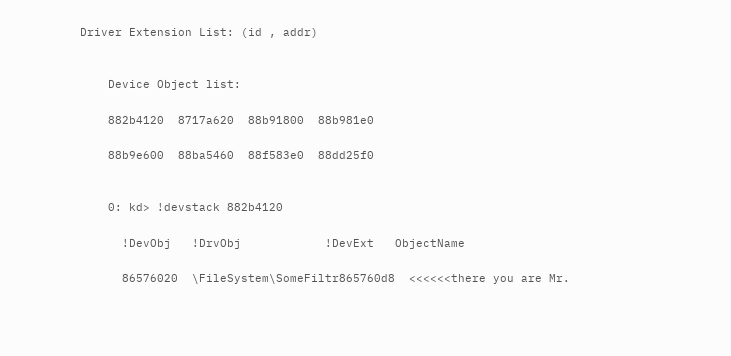Driver Extension List: (id , addr)


    Device Object list:

    882b4120  8717a620  88b91800  88b981e0

    88b9e600  88ba5460  88f583e0  88dd25f0


    0: kd> !devstack 882b4120

      !DevObj   !DrvObj            !DevExt   ObjectName

      86576020  \FileSystem\SomeFiltr865760d8  <<<<<<there you are Mr.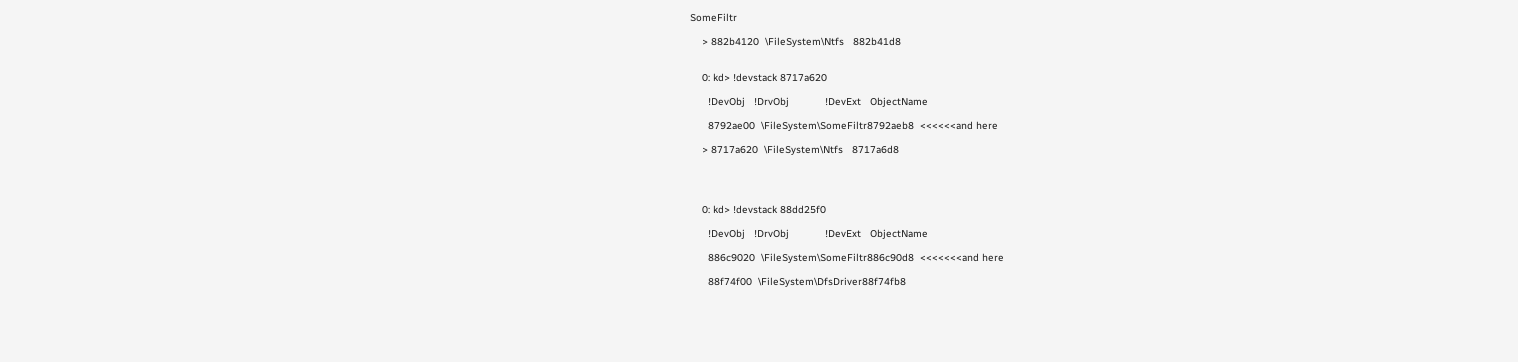SomeFiltr

    > 882b4120  \FileSystem\Ntfs   882b41d8


    0: kd> !devstack 8717a620

      !DevObj   !DrvObj            !DevExt   ObjectName

      8792ae00  \FileSystem\SomeFiltr8792aeb8  <<<<<<and here

    > 8717a620  \FileSystem\Ntfs   8717a6d8




    0: kd> !devstack 88dd25f0

      !DevObj   !DrvObj            !DevExt   ObjectName

      886c9020  \FileSystem\SomeFiltr886c90d8  <<<<<<<and here

      88f74f00  \FileSystem\DfsDriver88f74fb8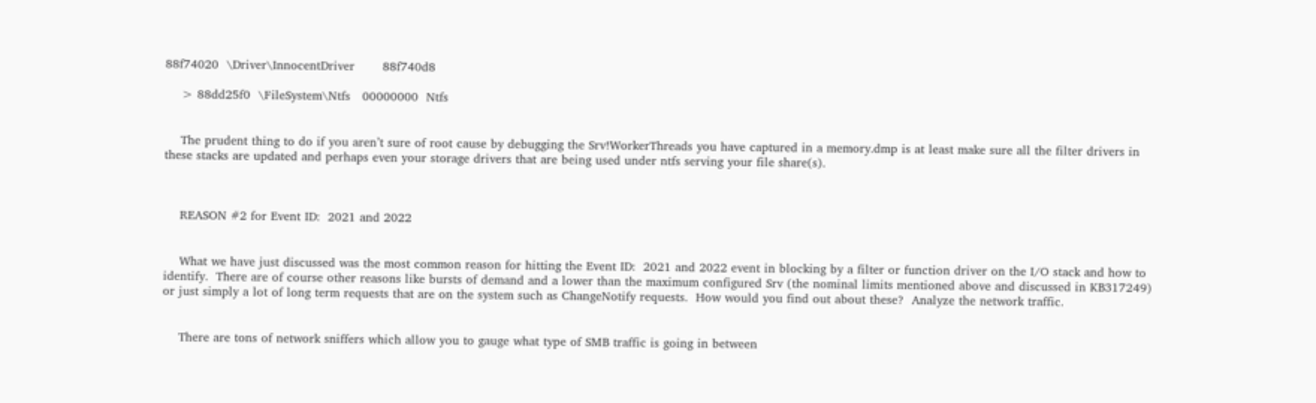88f74020  \Driver\InnocentDriver       88f740d8

    > 88dd25f0  \FileSystem\Ntfs   00000000  Ntfs


    The prudent thing to do if you aren’t sure of root cause by debugging the Srv!WorkerThreads you have captured in a memory.dmp is at least make sure all the filter drivers in these stacks are updated and perhaps even your storage drivers that are being used under ntfs serving your file share(s).



    REASON #2 for Event ID:  2021 and 2022


    What we have just discussed was the most common reason for hitting the Event ID:  2021 and 2022 event in blocking by a filter or function driver on the I/O stack and how to identify.  There are of course other reasons like bursts of demand and a lower than the maximum configured Srv (the nominal limits mentioned above and discussed in KB317249) or just simply a lot of long term requests that are on the system such as ChangeNotify requests.  How would you find out about these?  Analyze the network traffic.


    There are tons of network sniffers which allow you to gauge what type of SMB traffic is going in between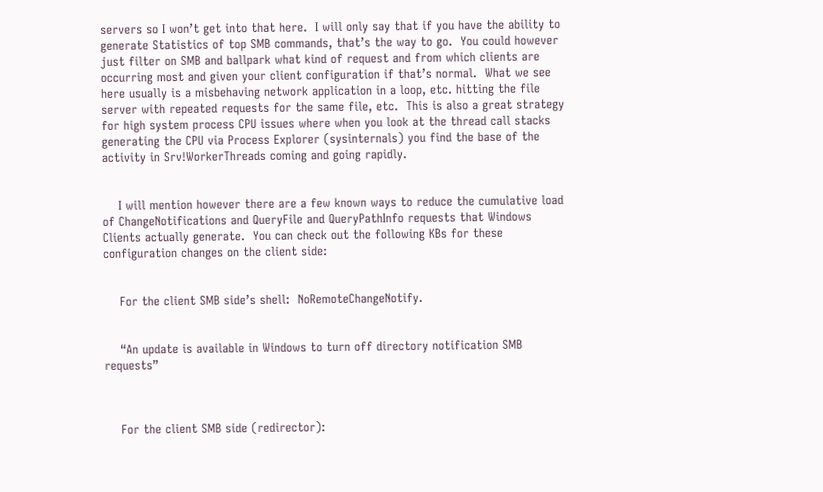servers so I won’t get into that here.  I will only say that if you have the ability to generate Statistics of top SMB commands, that’s the way to go.  You could however just filter on SMB and ballpark what kind of request and from which clients are occurring most and given your client configuration if that’s normal.  What we see here usually is a misbehaving network application in a loop, etc. hitting the file server with repeated requests for the same file, etc.  This is also a great strategy for high system process CPU issues where when you look at the thread call stacks generating the CPU via Process Explorer (sysinternals) you find the base of the activity in Srv!WorkerThreads coming and going rapidly.


    I will mention however there are a few known ways to reduce the cumulative load of ChangeNotifications and QueryFile and QueryPathInfo requests that Windows Clients actually generate.  You can check out the following KBs for these configuration changes on the client side:


    For the client SMB side’s shell:  NoRemoteChangeNotify.


    “An update is available in Windows to turn off directory notification SMB requests”



    For the client SMB side (redirector):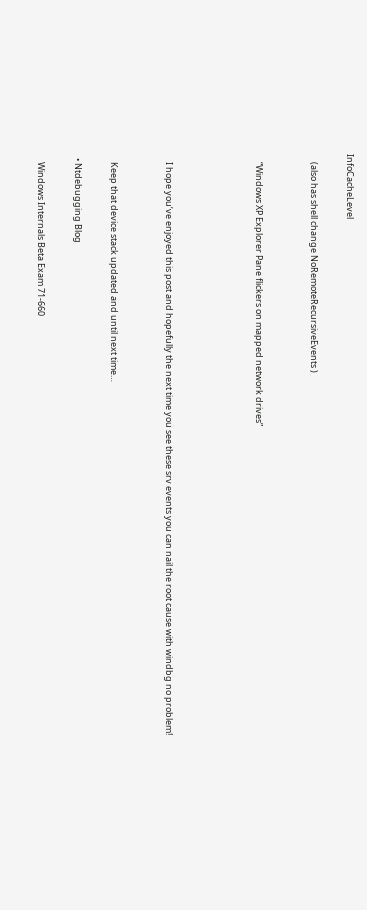InfoCacheLevel

    (also has shell change NoRemoteRecursiveEvents )


    “Windows XP Explorer Pane flickers on mapped network drives”




    I hope you’ve enjoyed this post and hopefully the next time you see these srv events you can nail the root cause with windbg no problem!


    Keep that device stack updated and until next time…

  • Ntdebugging Blog

    Windows Internals Beta Exam 71-660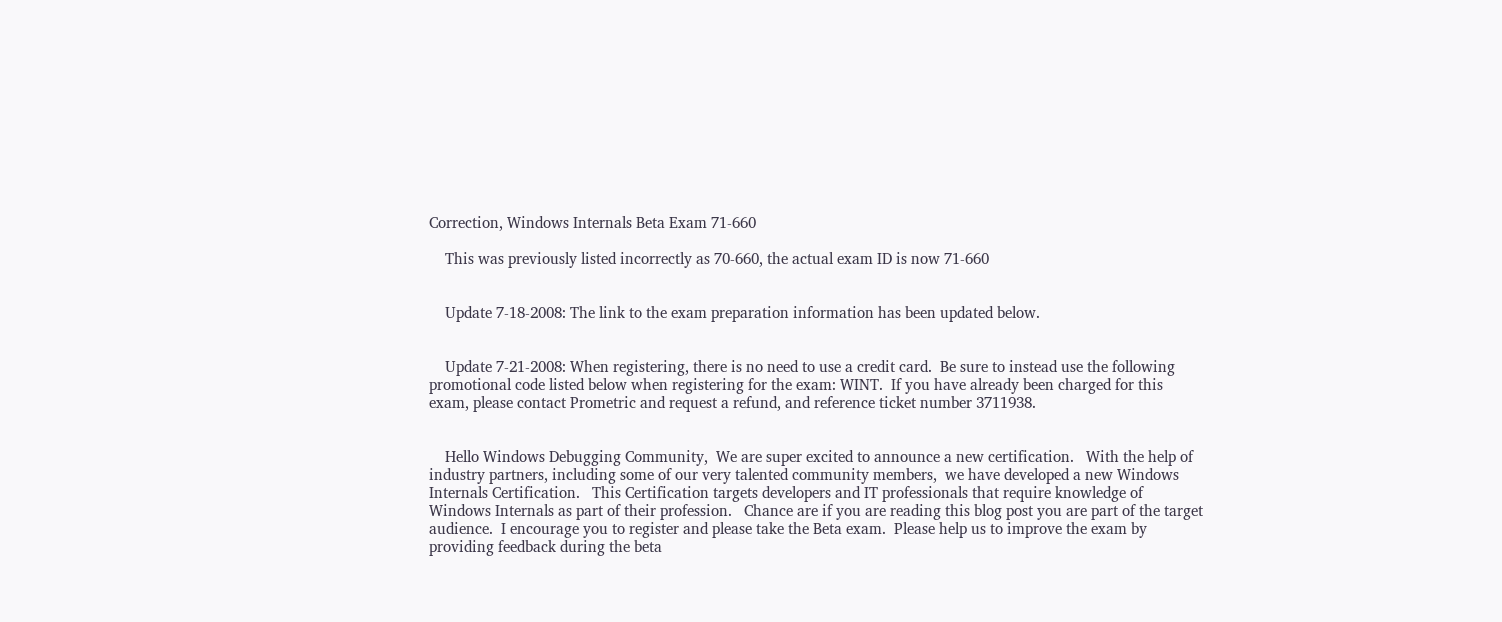Correction, Windows Internals Beta Exam 71-660

    This was previously listed incorrectly as 70-660, the actual exam ID is now 71-660


    Update 7-18-2008: The link to the exam preparation information has been updated below.


    Update 7-21-2008: When registering, there is no need to use a credit card.  Be sure to instead use the following promotional code listed below when registering for the exam: WINT.  If you have already been charged for this exam, please contact Prometric and request a refund, and reference ticket number 3711938.


    Hello Windows Debugging Community,  We are super excited to announce a new certification.   With the help of industry partners, including some of our very talented community members,  we have developed a new Windows Internals Certification.   This Certification targets developers and IT professionals that require knowledge of Windows Internals as part of their profession.   Chance are if you are reading this blog post you are part of the target audience.  I encourage you to register and please take the Beta exam.  Please help us to improve the exam by providing feedback during the beta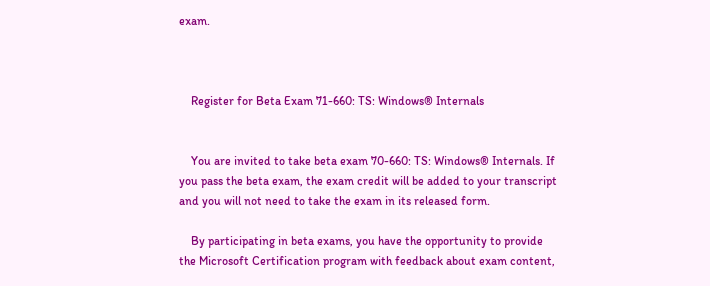exam.



    Register for Beta Exam 71-660: TS: Windows® Internals


    You are invited to take beta exam 70-660: TS: Windows® Internals. If you pass the beta exam, the exam credit will be added to your transcript and you will not need to take the exam in its released form.

    By participating in beta exams, you have the opportunity to provide the Microsoft Certification program with feedback about exam content,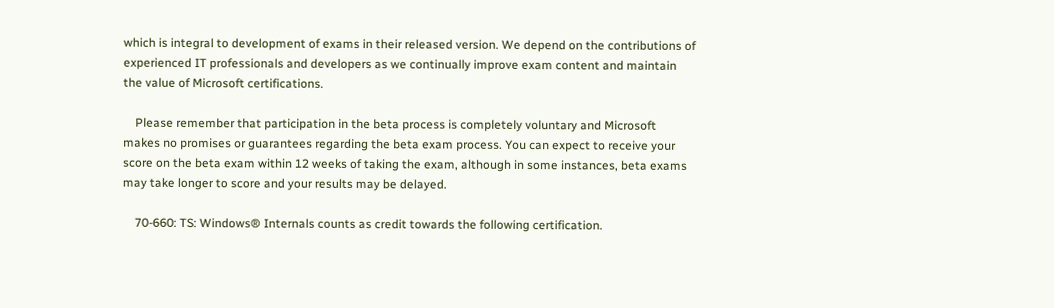which is integral to development of exams in their released version. We depend on the contributions of experienced IT professionals and developers as we continually improve exam content and maintain the value of Microsoft certifications.

    Please remember that participation in the beta process is completely voluntary and Microsoft makes no promises or guarantees regarding the beta exam process. You can expect to receive your score on the beta exam within 12 weeks of taking the exam, although in some instances, beta exams may take longer to score and your results may be delayed.

    70-660: TS: Windows® Internals counts as credit towards the following certification.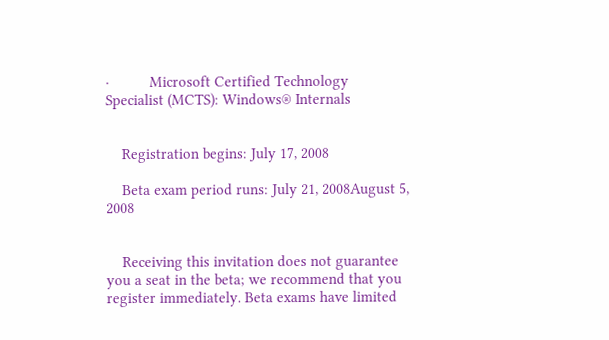·          Microsoft Certified Technology Specialist (MCTS): Windows® Internals


    Registration begins: July 17, 2008

    Beta exam period runs: July 21, 2008August 5, 2008


    Receiving this invitation does not guarantee you a seat in the beta; we recommend that you register immediately. Beta exams have limited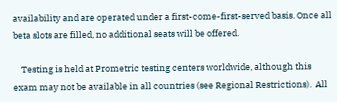availability and are operated under a first-come-first-served basis. Once all beta slots are filled, no additional seats will be offered.

    Testing is held at Prometric testing centers worldwide, although this exam may not be available in all countries (see Regional Restrictions).  All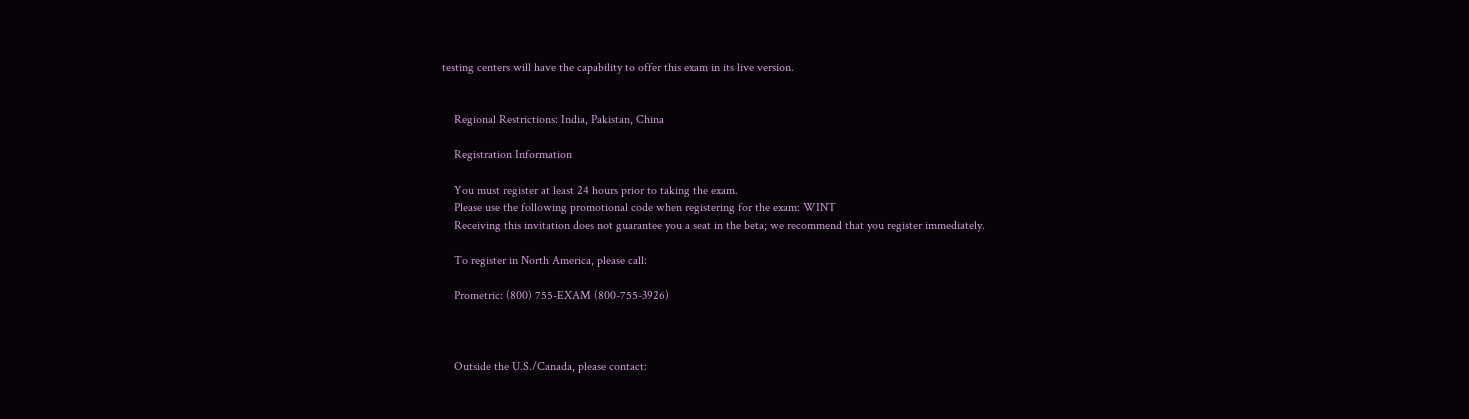testing centers will have the capability to offer this exam in its live version.


    Regional Restrictions: India, Pakistan, China

    Registration Information

    You must register at least 24 hours prior to taking the exam.
    Please use the following promotional code when registering for the exam: WINT
    Receiving this invitation does not guarantee you a seat in the beta; we recommend that you register immediately.

    To register in North America, please call:

    Prometric: (800) 755-EXAM (800-755-3926)



    Outside the U.S./Canada, please contact: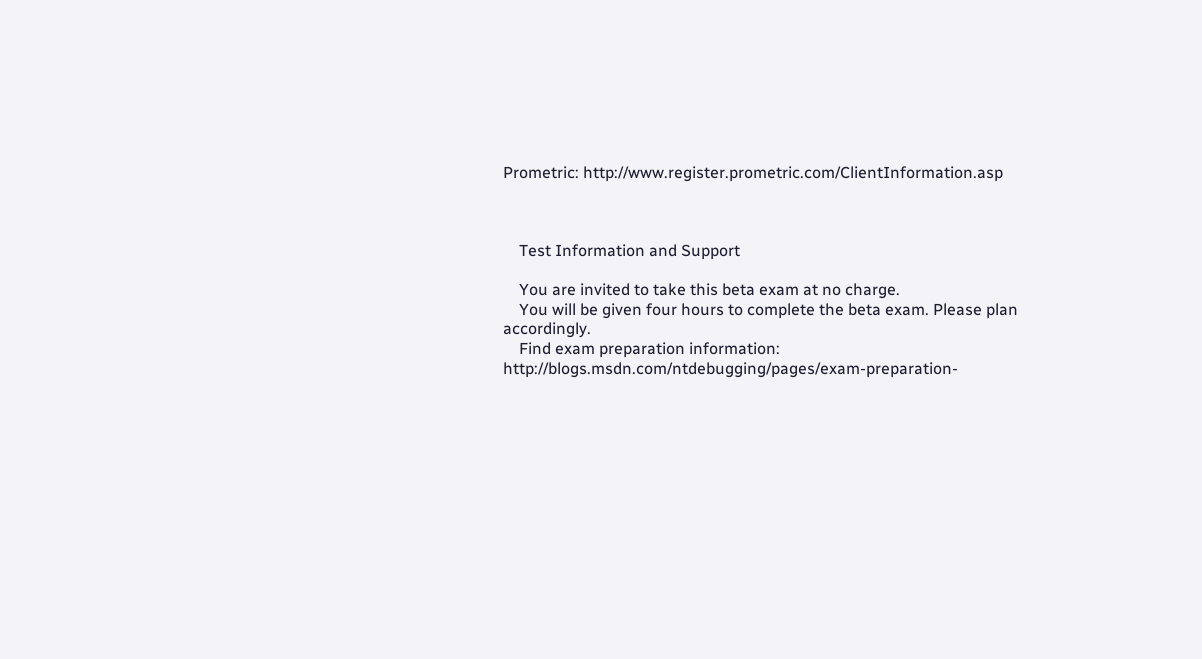Prometric: http://www.register.prometric.com/ClientInformation.asp



    Test Information and Support

    You are invited to take this beta exam at no charge.
    You will be given four hours to complete the beta exam. Please plan accordingly.
    Find exam preparation information: http://blogs.msdn.com/ntdebugging/pages/exam-preparation-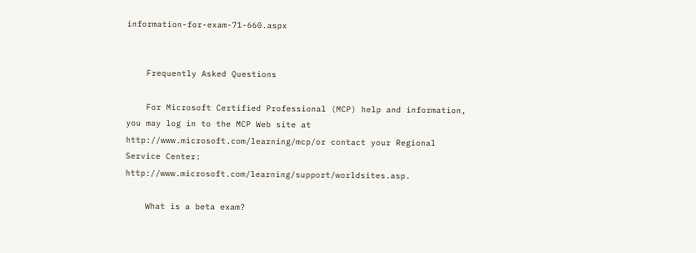information-for-exam-71-660.aspx


    Frequently Asked Questions

    For Microsoft Certified Professional (MCP) help and information, you may log in to the MCP Web site at http://www.microsoft.com/learning/mcp/or contact your Regional Service Center: http://www.microsoft.com/learning/support/worldsites.asp.

    What is a beta exam?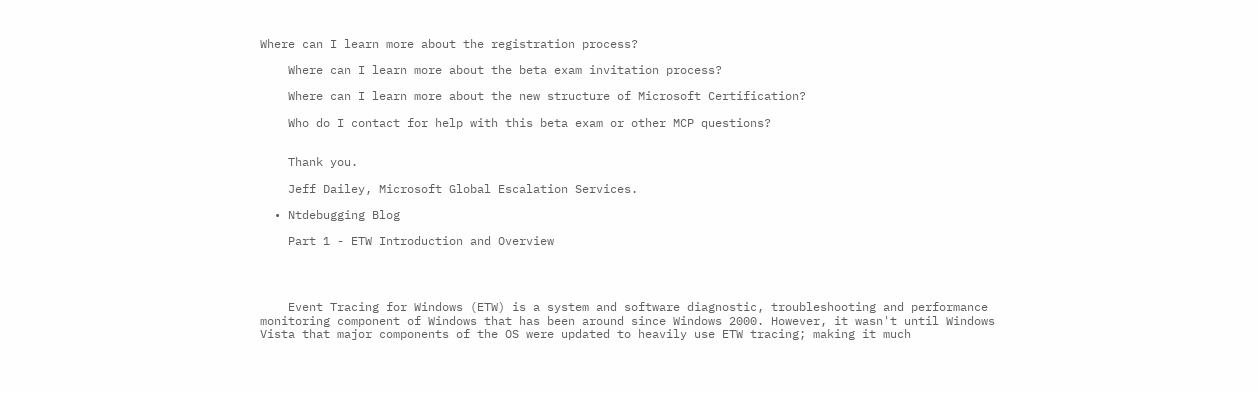Where can I learn more about the registration process?

    Where can I learn more about the beta exam invitation process?

    Where can I learn more about the new structure of Microsoft Certification?

    Who do I contact for help with this beta exam or other MCP questions?


    Thank you.

    Jeff Dailey, Microsoft Global Escalation Services.

  • Ntdebugging Blog

    Part 1 - ETW Introduction and Overview




    Event Tracing for Windows (ETW) is a system and software diagnostic, troubleshooting and performance monitoring component of Windows that has been around since Windows 2000. However, it wasn't until Windows Vista that major components of the OS were updated to heavily use ETW tracing; making it much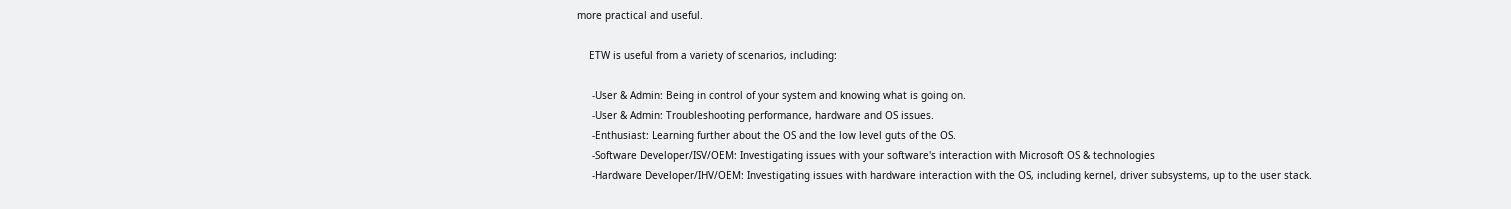more practical and useful.

    ETW is useful from a variety of scenarios, including:

     -User & Admin: Being in control of your system and knowing what is going on.
     -User & Admin: Troubleshooting performance, hardware and OS issues.
     -Enthusiast: Learning further about the OS and the low level guts of the OS.
     -Software Developer/ISV/OEM: Investigating issues with your software's interaction with Microsoft OS & technologies
     -Hardware Developer/IHV/OEM: Investigating issues with hardware interaction with the OS, including kernel, driver subsystems, up to the user stack.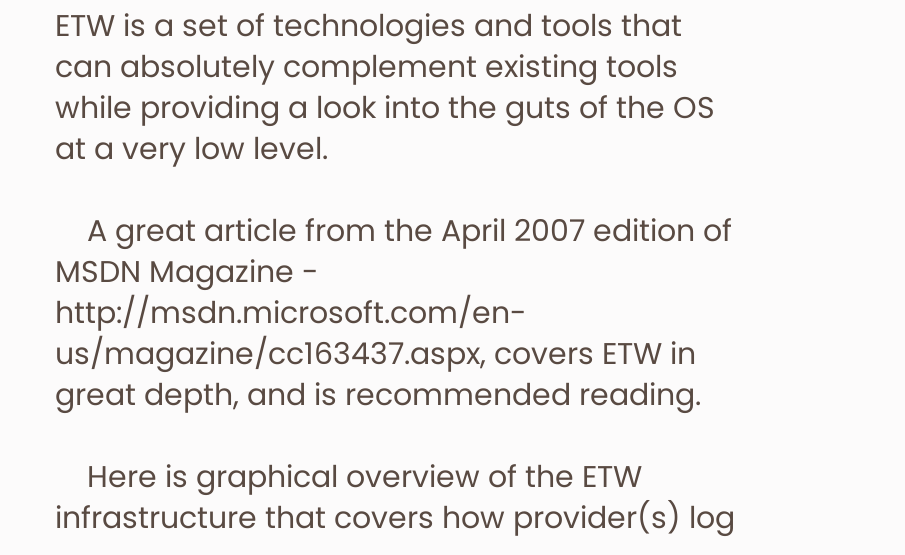ETW is a set of technologies and tools that can absolutely complement existing tools while providing a look into the guts of the OS at a very low level.

    A great article from the April 2007 edition of MSDN Magazine - http://msdn.microsoft.com/en-us/magazine/cc163437.aspx, covers ETW in great depth, and is recommended reading.

    Here is graphical overview of the ETW infrastructure that covers how provider(s) log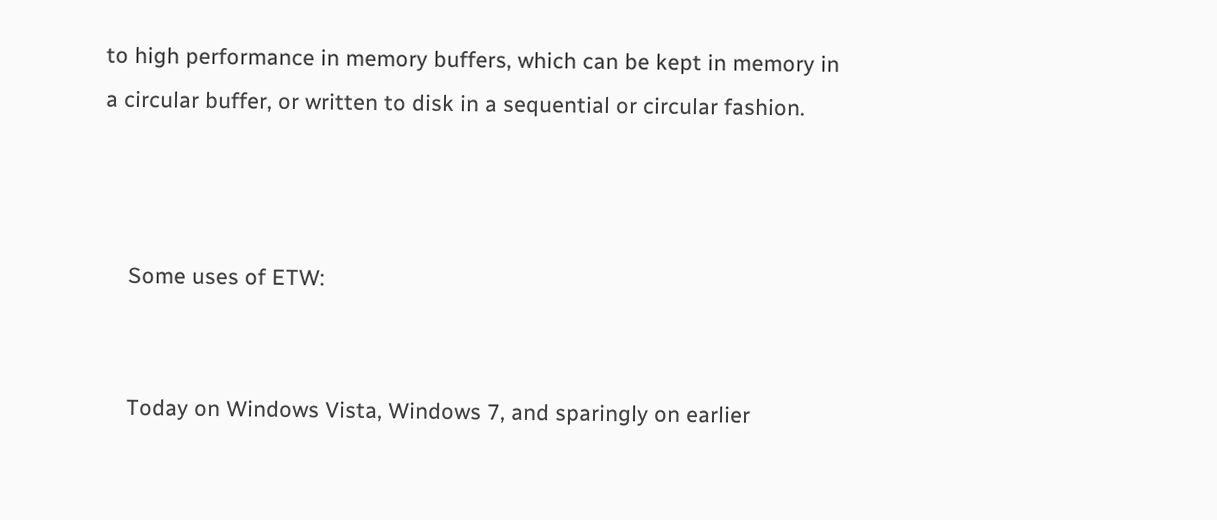to high performance in memory buffers, which can be kept in memory in a circular buffer, or written to disk in a sequential or circular fashion.



    Some uses of ETW:


    Today on Windows Vista, Windows 7, and sparingly on earlier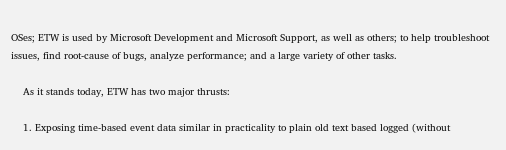OSes; ETW is used by Microsoft Development and Microsoft Support, as well as others; to help troubleshoot issues, find root-cause of bugs, analyze performance; and a large variety of other tasks.

    As it stands today, ETW has two major thrusts:

    1. Exposing time-based event data similar in practicality to plain old text based logged (without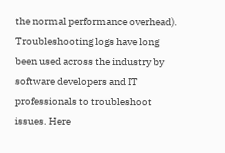the normal performance overhead). Troubleshooting logs have long been used across the industry by software developers and IT professionals to troubleshoot issues. Here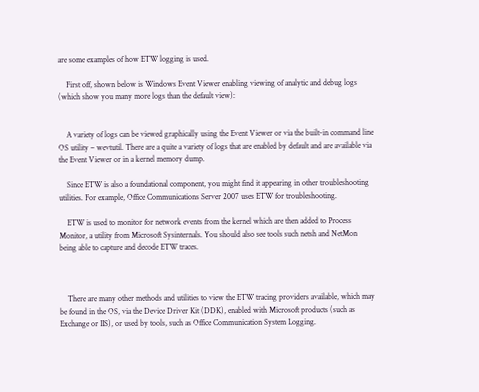are some examples of how ETW logging is used.

    First off, shown below is Windows Event Viewer enabling viewing of analytic and debug logs (which show you many more logs than the default view):


    A variety of logs can be viewed graphically using the Event Viewer or via the built-in command line OS utility – wevtutil. There are a quite a variety of logs that are enabled by default and are available via the Event Viewer or in a kernel memory dump.

    Since ETW is also a foundational component, you might find it appearing in other troubleshooting utilities. For example, Office Communications Server 2007 uses ETW for troubleshooting.

    ETW is used to monitor for network events from the kernel which are then added to Process Monitor, a utility from Microsoft Sysinternals. You should also see tools such netsh and NetMon being able to capture and decode ETW traces.



    There are many other methods and utilities to view the ETW tracing providers available, which may be found in the OS, via the Device Driver Kit (DDK), enabled with Microsoft products (such as Exchange or IIS), or used by tools, such as Office Communication System Logging.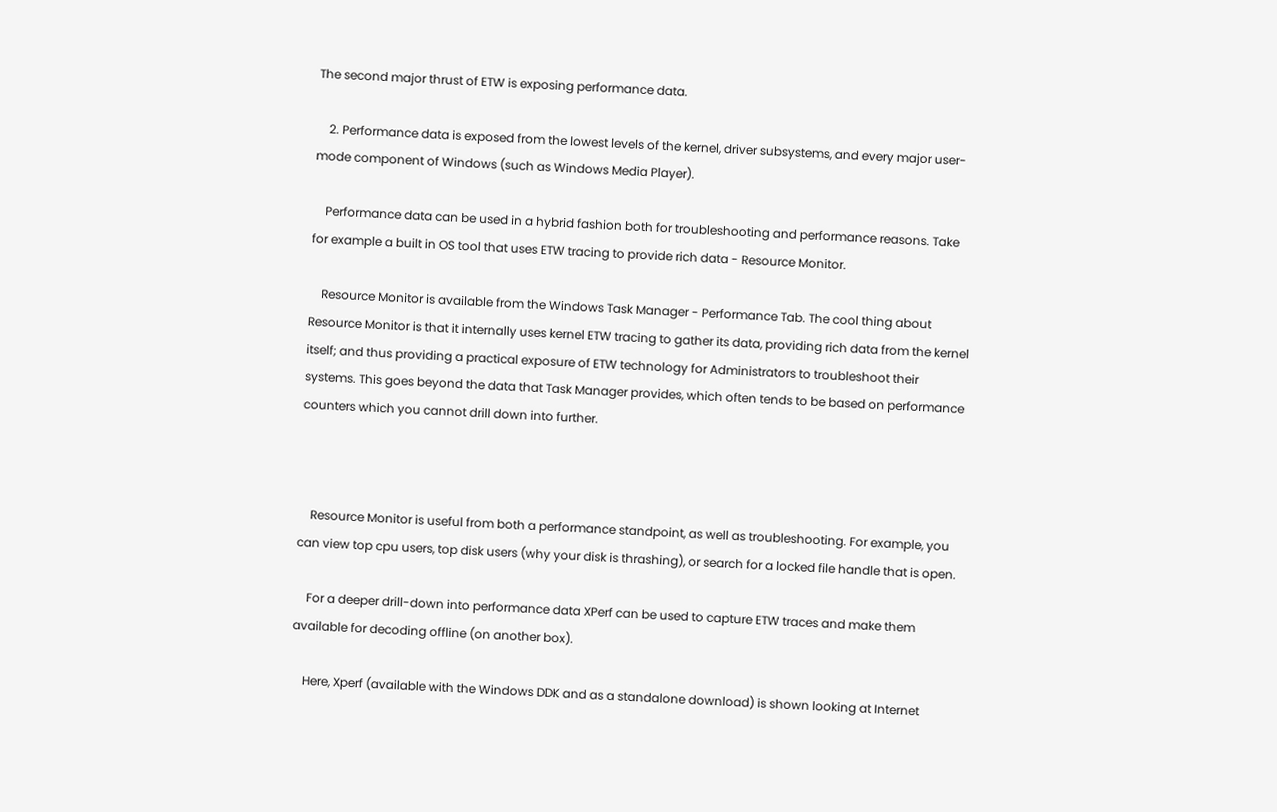The second major thrust of ETW is exposing performance data.

    2. Performance data is exposed from the lowest levels of the kernel, driver subsystems, and every major user-mode component of Windows (such as Windows Media Player).

    Performance data can be used in a hybrid fashion both for troubleshooting and performance reasons. Take for example a built in OS tool that uses ETW tracing to provide rich data - Resource Monitor.

    Resource Monitor is available from the Windows Task Manager - Performance Tab. The cool thing about Resource Monitor is that it internally uses kernel ETW tracing to gather its data, providing rich data from the kernel itself; and thus providing a practical exposure of ETW technology for Administrators to troubleshoot their systems. This goes beyond the data that Task Manager provides, which often tends to be based on performance counters which you cannot drill down into further.



    Resource Monitor is useful from both a performance standpoint, as well as troubleshooting. For example, you can view top cpu users, top disk users (why your disk is thrashing), or search for a locked file handle that is open.

    For a deeper drill-down into performance data XPerf can be used to capture ETW traces and make them available for decoding offline (on another box).

    Here, Xperf (available with the Windows DDK and as a standalone download) is shown looking at Internet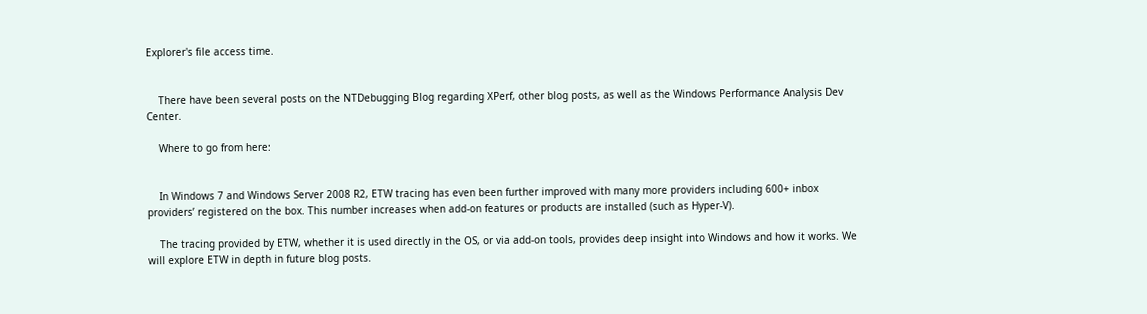Explorer's file access time.


    There have been several posts on the NTDebugging Blog regarding XPerf, other blog posts, as well as the Windows Performance Analysis Dev Center.

    Where to go from here:


    In Windows 7 and Windows Server 2008 R2, ETW tracing has even been further improved with many more providers including 600+ inbox providers’ registered on the box. This number increases when add-on features or products are installed (such as Hyper-V).

    The tracing provided by ETW, whether it is used directly in the OS, or via add-on tools, provides deep insight into Windows and how it works. We will explore ETW in depth in future blog posts.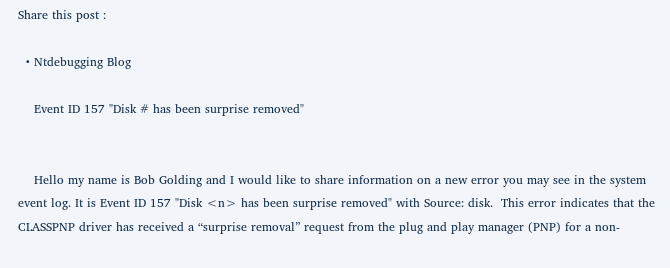Share this post :

  • Ntdebugging Blog

    Event ID 157 "Disk # has been surprise removed"


    Hello my name is Bob Golding and I would like to share information on a new error you may see in the system event log. It is Event ID 157 "Disk <n> has been surprise removed" with Source: disk.  This error indicates that the CLASSPNP driver has received a “surprise removal” request from the plug and play manager (PNP) for a non-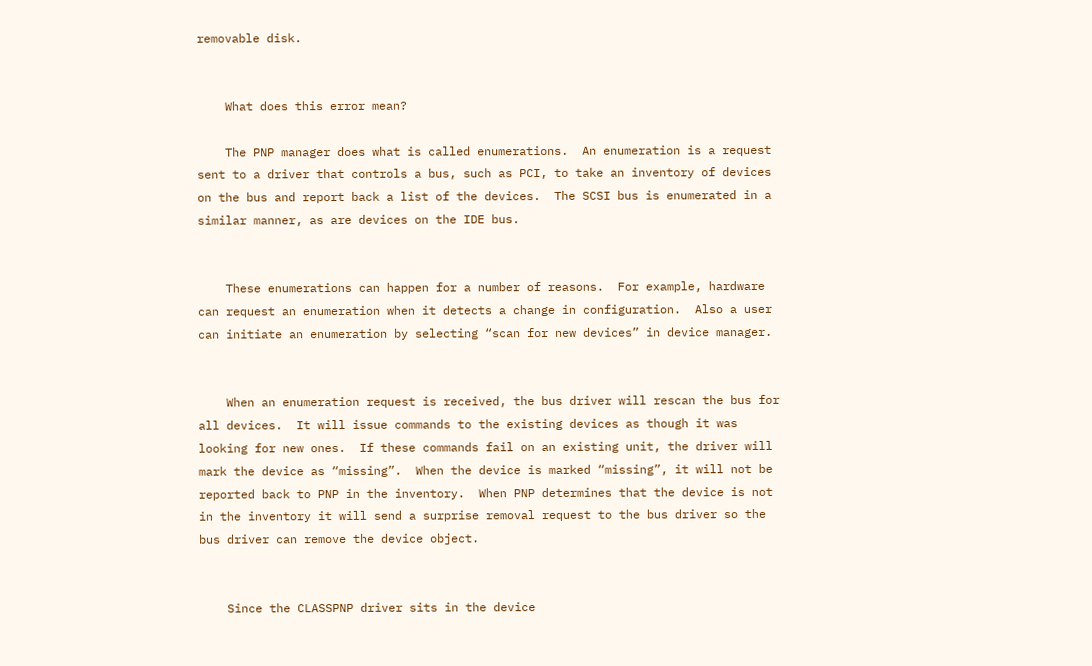removable disk.


    What does this error mean?

    The PNP manager does what is called enumerations.  An enumeration is a request sent to a driver that controls a bus, such as PCI, to take an inventory of devices on the bus and report back a list of the devices.  The SCSI bus is enumerated in a similar manner, as are devices on the IDE bus.


    These enumerations can happen for a number of reasons.  For example, hardware can request an enumeration when it detects a change in configuration.  Also a user can initiate an enumeration by selecting “scan for new devices” in device manager.


    When an enumeration request is received, the bus driver will rescan the bus for all devices.  It will issue commands to the existing devices as though it was looking for new ones.  If these commands fail on an existing unit, the driver will mark the device as “missing”.  When the device is marked “missing”, it will not be reported back to PNP in the inventory.  When PNP determines that the device is not in the inventory it will send a surprise removal request to the bus driver so the bus driver can remove the device object.


    Since the CLASSPNP driver sits in the device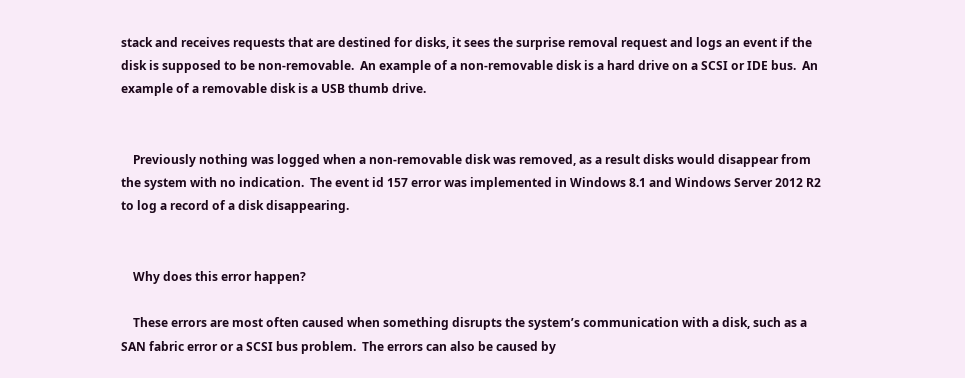stack and receives requests that are destined for disks, it sees the surprise removal request and logs an event if the disk is supposed to be non-removable.  An example of a non-removable disk is a hard drive on a SCSI or IDE bus.  An example of a removable disk is a USB thumb drive.


    Previously nothing was logged when a non-removable disk was removed, as a result disks would disappear from the system with no indication.  The event id 157 error was implemented in Windows 8.1 and Windows Server 2012 R2 to log a record of a disk disappearing.


    Why does this error happen?

    These errors are most often caused when something disrupts the system’s communication with a disk, such as a SAN fabric error or a SCSI bus problem.  The errors can also be caused by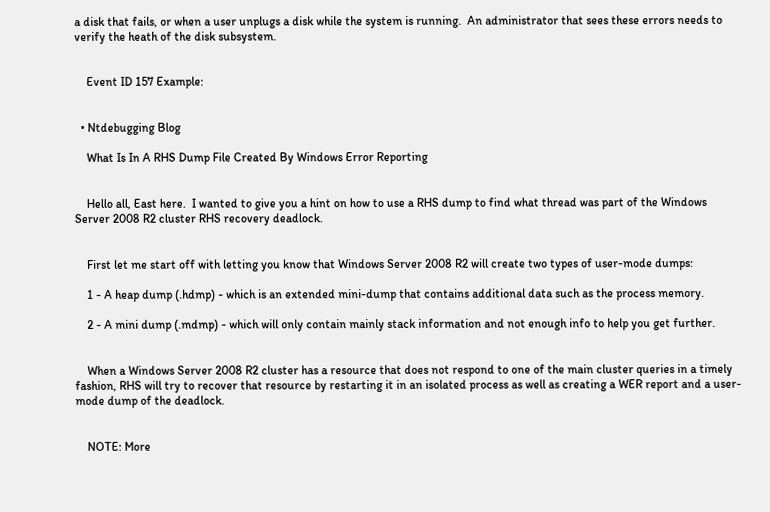a disk that fails, or when a user unplugs a disk while the system is running.  An administrator that sees these errors needs to verify the heath of the disk subsystem.


    Event ID 157 Example:


  • Ntdebugging Blog

    What Is In A RHS Dump File Created By Windows Error Reporting


    Hello all, East here.  I wanted to give you a hint on how to use a RHS dump to find what thread was part of the Windows Server 2008 R2 cluster RHS recovery deadlock.


    First let me start off with letting you know that Windows Server 2008 R2 will create two types of user-mode dumps:

    1 - A heap dump (.hdmp) - which is an extended mini-dump that contains additional data such as the process memory.

    2 - A mini dump (.mdmp) - which will only contain mainly stack information and not enough info to help you get further.


    When a Windows Server 2008 R2 cluster has a resource that does not respond to one of the main cluster queries in a timely fashion, RHS will try to recover that resource by restarting it in an isolated process as well as creating a WER report and a user-mode dump of the deadlock.


    NOTE: More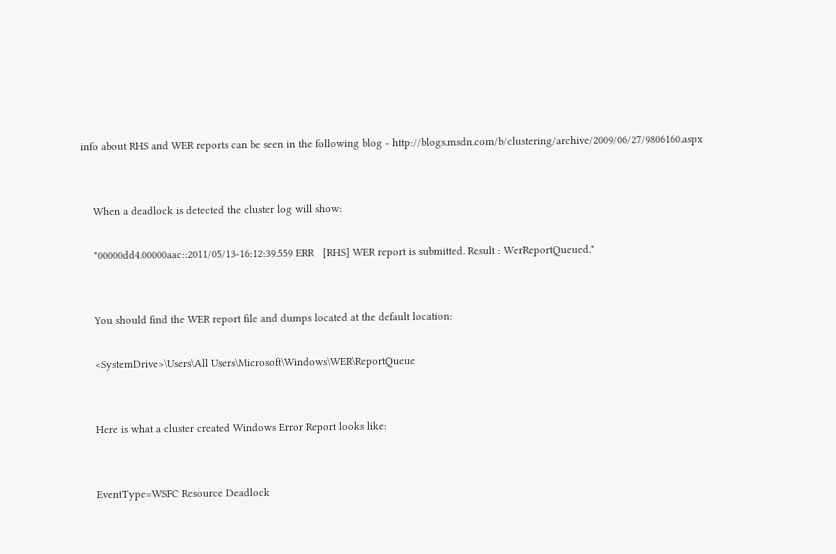info about RHS and WER reports can be seen in the following blog - http://blogs.msdn.com/b/clustering/archive/2009/06/27/9806160.aspx


    When a deadlock is detected the cluster log will show:

    "00000dd4.00000aac::2011/05/13-16:12:39.559 ERR   [RHS] WER report is submitted. Result : WerReportQueued."


    You should find the WER report file and dumps located at the default location:

    <SystemDrive>\Users\All Users\Microsoft\Windows\WER\ReportQueue


    Here is what a cluster created Windows Error Report looks like:


    EventType=WSFC Resource Deadlock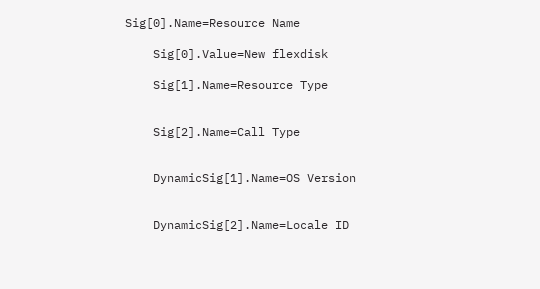Sig[0].Name=Resource Name

    Sig[0].Value=New flexdisk

    Sig[1].Name=Resource Type


    Sig[2].Name=Call Type


    DynamicSig[1].Name=OS Version


    DynamicSig[2].Name=Locale ID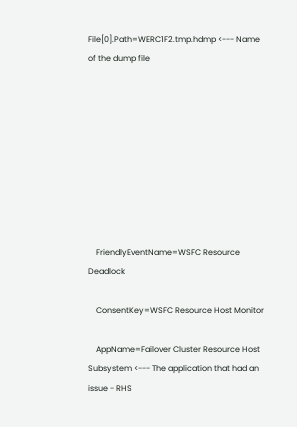File[0].Path=WERC1F2.tmp.hdmp <--- Name of the dump file









    FriendlyEventName=WSFC Resource Deadlock

    ConsentKey=WSFC Resource Host Monitor

    AppName=Failover Cluster Resource Host Subsystem <--- The application that had an issue - RHS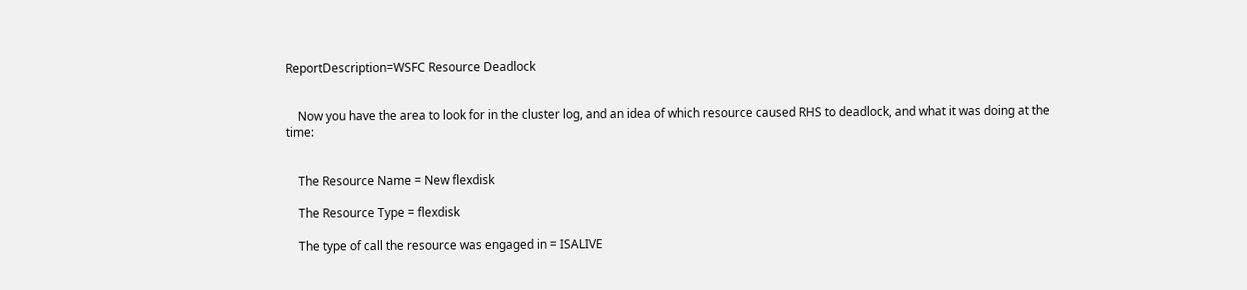ReportDescription=WSFC Resource Deadlock


    Now you have the area to look for in the cluster log, and an idea of which resource caused RHS to deadlock, and what it was doing at the time:


    The Resource Name = New flexdisk

    The Resource Type = flexdisk

    The type of call the resource was engaged in = ISALIVE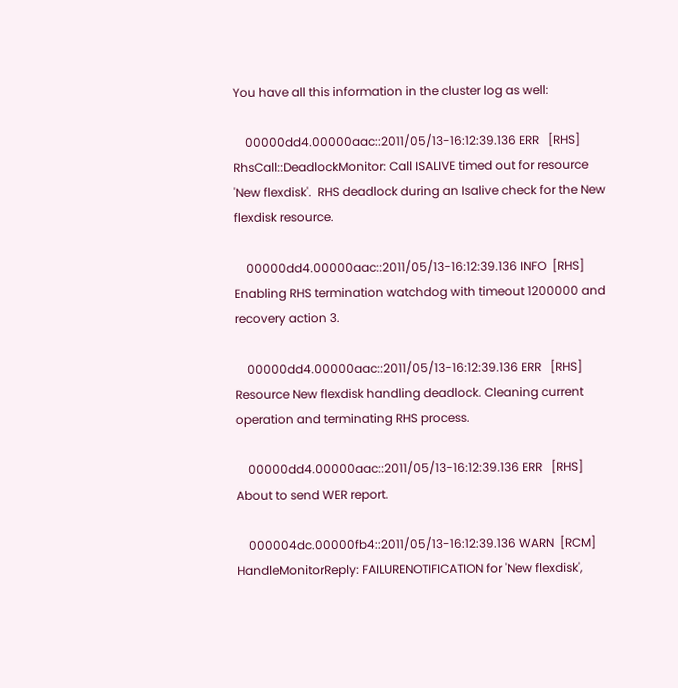You have all this information in the cluster log as well:

    00000dd4.00000aac::2011/05/13-16:12:39.136 ERR   [RHS] RhsCall::DeadlockMonitor: Call ISALIVE timed out for resource 'New flexdisk'.  RHS deadlock during an Isalive check for the New flexdisk resource.

    00000dd4.00000aac::2011/05/13-16:12:39.136 INFO  [RHS] Enabling RHS termination watchdog with timeout 1200000 and recovery action 3.

    00000dd4.00000aac::2011/05/13-16:12:39.136 ERR   [RHS] Resource New flexdisk handling deadlock. Cleaning current operation and terminating RHS process.

    00000dd4.00000aac::2011/05/13-16:12:39.136 ERR   [RHS] About to send WER report.

    000004dc.00000fb4::2011/05/13-16:12:39.136 WARN  [RCM] HandleMonitorReply: FAILURENOTIFICATION for 'New flexdisk',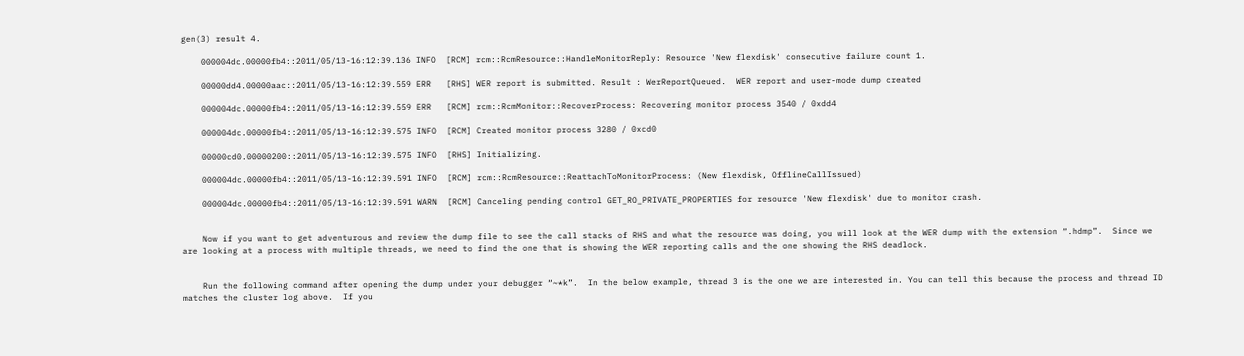gen(3) result 4.

    000004dc.00000fb4::2011/05/13-16:12:39.136 INFO  [RCM] rcm::RcmResource::HandleMonitorReply: Resource 'New flexdisk' consecutive failure count 1.

    00000dd4.00000aac::2011/05/13-16:12:39.559 ERR   [RHS] WER report is submitted. Result : WerReportQueued.  WER report and user-mode dump created

    000004dc.00000fb4::2011/05/13-16:12:39.559 ERR   [RCM] rcm::RcmMonitor::RecoverProcess: Recovering monitor process 3540 / 0xdd4

    000004dc.00000fb4::2011/05/13-16:12:39.575 INFO  [RCM] Created monitor process 3280 / 0xcd0

    00000cd0.00000200::2011/05/13-16:12:39.575 INFO  [RHS] Initializing.

    000004dc.00000fb4::2011/05/13-16:12:39.591 INFO  [RCM] rcm::RcmResource::ReattachToMonitorProcess: (New flexdisk, OfflineCallIssued)

    000004dc.00000fb4::2011/05/13-16:12:39.591 WARN  [RCM] Canceling pending control GET_RO_PRIVATE_PROPERTIES for resource 'New flexdisk' due to monitor crash.


    Now if you want to get adventurous and review the dump file to see the call stacks of RHS and what the resource was doing, you will look at the WER dump with the extension “.hdmp”.  Since we are looking at a process with multiple threads, we need to find the one that is showing the WER reporting calls and the one showing the RHS deadlock.


    Run the following command after opening the dump under your debugger “~*k”.  In the below example, thread 3 is the one we are interested in. You can tell this because the process and thread ID matches the cluster log above.  If you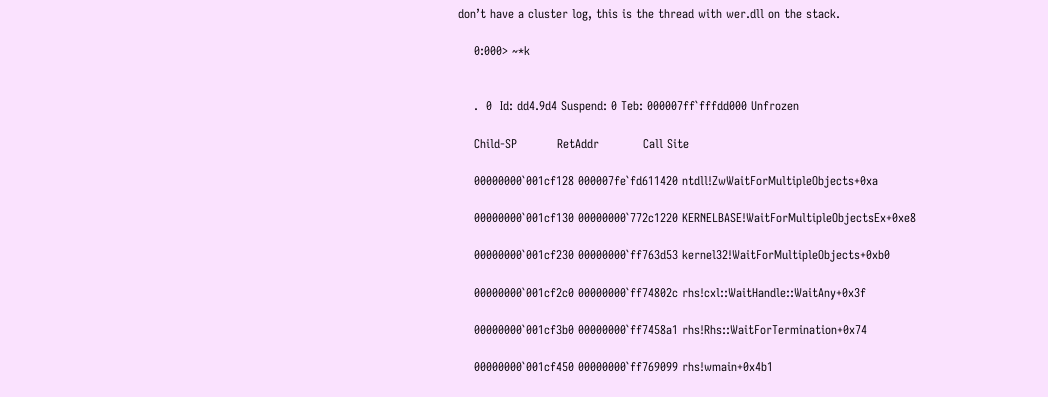don’t have a cluster log, this is the thread with wer.dll on the stack.

    0:000> ~*k


    .  0  Id: dd4.9d4 Suspend: 0 Teb: 000007ff`fffdd000 Unfrozen

    Child-SP          RetAddr           Call Site

    00000000`001cf128 000007fe`fd611420 ntdll!ZwWaitForMultipleObjects+0xa

    00000000`001cf130 00000000`772c1220 KERNELBASE!WaitForMultipleObjectsEx+0xe8

    00000000`001cf230 00000000`ff763d53 kernel32!WaitForMultipleObjects+0xb0

    00000000`001cf2c0 00000000`ff74802c rhs!cxl::WaitHandle::WaitAny+0x3f

    00000000`001cf3b0 00000000`ff7458a1 rhs!Rhs::WaitForTermination+0x74

    00000000`001cf450 00000000`ff769099 rhs!wmain+0x4b1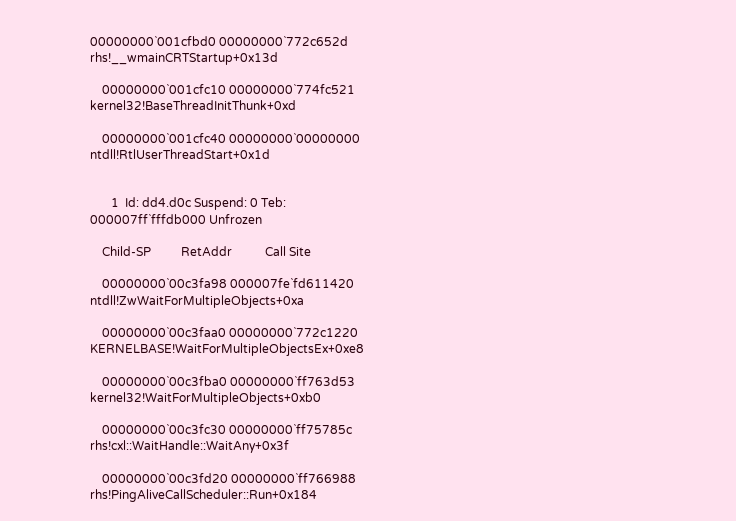00000000`001cfbd0 00000000`772c652d rhs!__wmainCRTStartup+0x13d

    00000000`001cfc10 00000000`774fc521 kernel32!BaseThreadInitThunk+0xd

    00000000`001cfc40 00000000`00000000 ntdll!RtlUserThreadStart+0x1d


       1  Id: dd4.d0c Suspend: 0 Teb: 000007ff`fffdb000 Unfrozen

    Child-SP          RetAddr           Call Site

    00000000`00c3fa98 000007fe`fd611420 ntdll!ZwWaitForMultipleObjects+0xa

    00000000`00c3faa0 00000000`772c1220 KERNELBASE!WaitForMultipleObjectsEx+0xe8

    00000000`00c3fba0 00000000`ff763d53 kernel32!WaitForMultipleObjects+0xb0

    00000000`00c3fc30 00000000`ff75785c rhs!cxl::WaitHandle::WaitAny+0x3f

    00000000`00c3fd20 00000000`ff766988 rhs!PingAliveCallScheduler::Run+0x184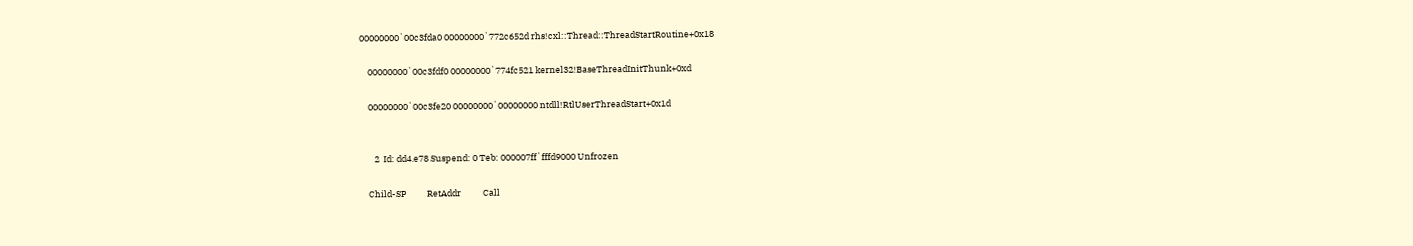00000000`00c3fda0 00000000`772c652d rhs!cxl::Thread::ThreadStartRoutine+0x18

    00000000`00c3fdf0 00000000`774fc521 kernel32!BaseThreadInitThunk+0xd

    00000000`00c3fe20 00000000`00000000 ntdll!RtlUserThreadStart+0x1d


       2  Id: dd4.e78 Suspend: 0 Teb: 000007ff`fffd9000 Unfrozen

    Child-SP          RetAddr           Call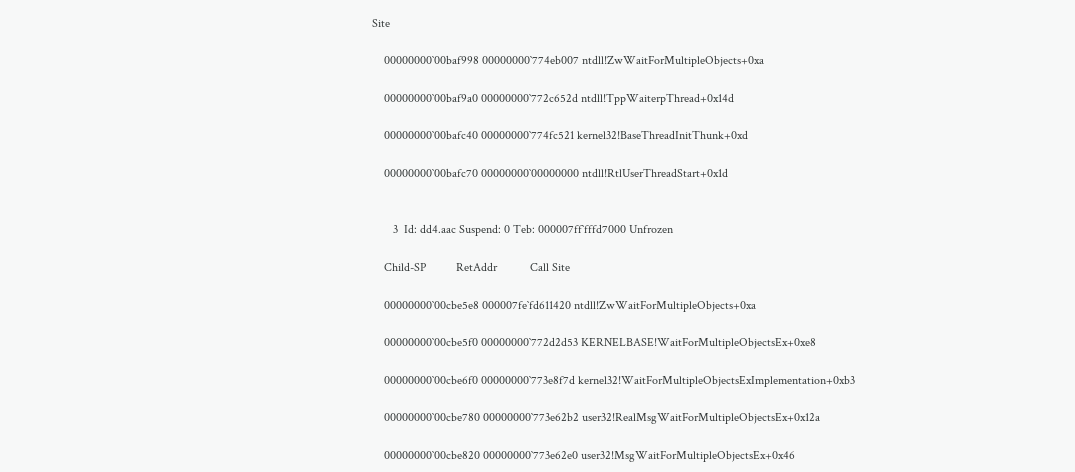Site

    00000000`00baf998 00000000`774eb007 ntdll!ZwWaitForMultipleObjects+0xa

    00000000`00baf9a0 00000000`772c652d ntdll!TppWaiterpThread+0x14d

    00000000`00bafc40 00000000`774fc521 kernel32!BaseThreadInitThunk+0xd

    00000000`00bafc70 00000000`00000000 ntdll!RtlUserThreadStart+0x1d


       3  Id: dd4.aac Suspend: 0 Teb: 000007ff`fffd7000 Unfrozen

    Child-SP          RetAddr           Call Site

    00000000`00cbe5e8 000007fe`fd611420 ntdll!ZwWaitForMultipleObjects+0xa

    00000000`00cbe5f0 00000000`772d2d53 KERNELBASE!WaitForMultipleObjectsEx+0xe8

    00000000`00cbe6f0 00000000`773e8f7d kernel32!WaitForMultipleObjectsExImplementation+0xb3

    00000000`00cbe780 00000000`773e62b2 user32!RealMsgWaitForMultipleObjectsEx+0x12a

    00000000`00cbe820 00000000`773e62e0 user32!MsgWaitForMultipleObjectsEx+0x46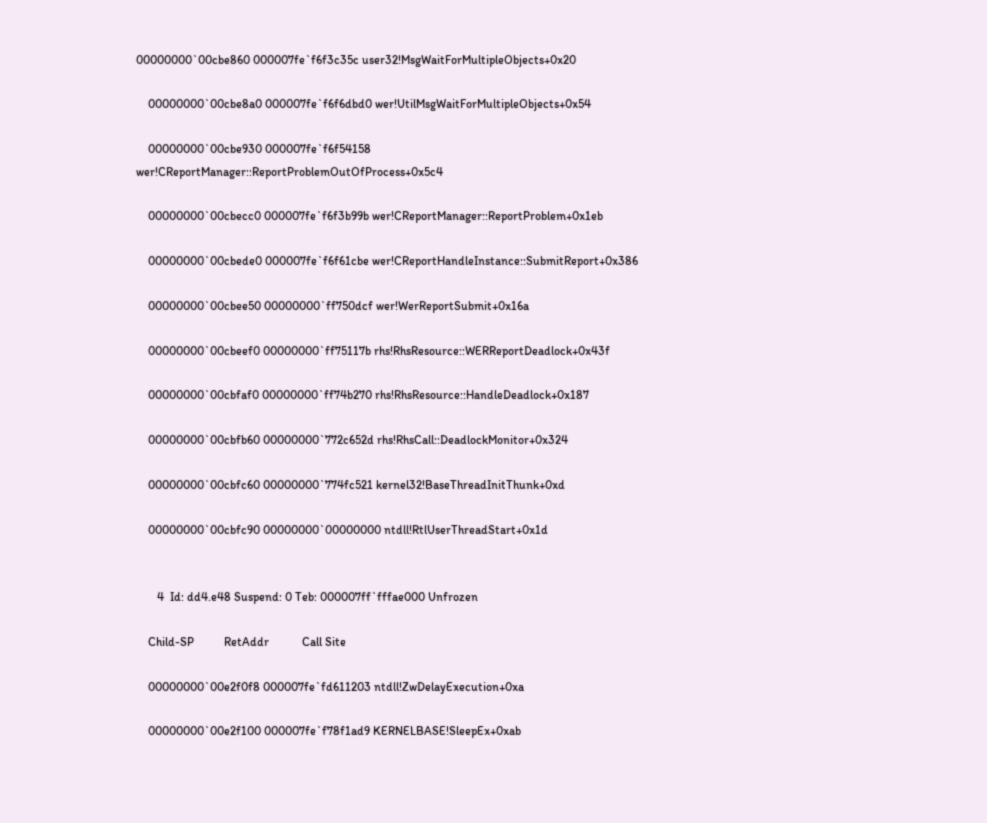00000000`00cbe860 000007fe`f6f3c35c user32!MsgWaitForMultipleObjects+0x20

    00000000`00cbe8a0 000007fe`f6f6dbd0 wer!UtilMsgWaitForMultipleObjects+0x54

    00000000`00cbe930 000007fe`f6f54158 wer!CReportManager::ReportProblemOutOfProcess+0x5c4

    00000000`00cbecc0 000007fe`f6f3b99b wer!CReportManager::ReportProblem+0x1eb

    00000000`00cbede0 000007fe`f6f61cbe wer!CReportHandleInstance::SubmitReport+0x386

    00000000`00cbee50 00000000`ff750dcf wer!WerReportSubmit+0x16a

    00000000`00cbeef0 00000000`ff75117b rhs!RhsResource::WERReportDeadlock+0x43f

    00000000`00cbfaf0 00000000`ff74b270 rhs!RhsResource::HandleDeadlock+0x187

    00000000`00cbfb60 00000000`772c652d rhs!RhsCall::DeadlockMonitor+0x324

    00000000`00cbfc60 00000000`774fc521 kernel32!BaseThreadInitThunk+0xd

    00000000`00cbfc90 00000000`00000000 ntdll!RtlUserThreadStart+0x1d


       4  Id: dd4.e48 Suspend: 0 Teb: 000007ff`fffae000 Unfrozen

    Child-SP          RetAddr           Call Site

    00000000`00e2f0f8 000007fe`fd611203 ntdll!ZwDelayExecution+0xa

    00000000`00e2f100 000007fe`f78f1ad9 KERNELBASE!SleepEx+0xab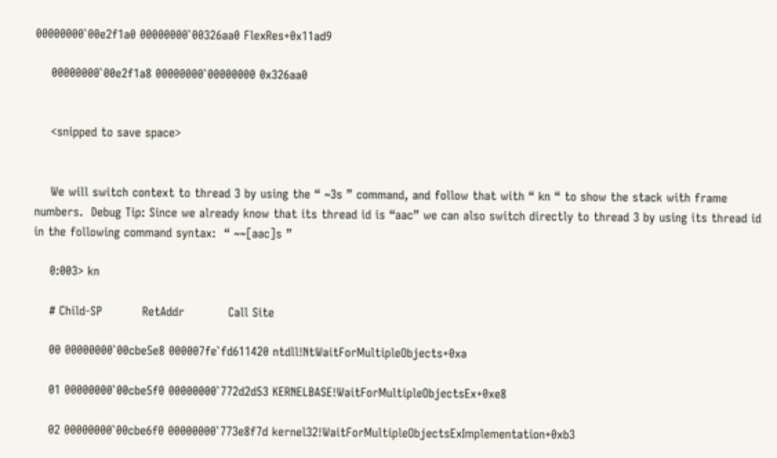00000000`00e2f1a0 00000000`00326aa0 FlexRes+0x11ad9

    00000000`00e2f1a8 00000000`00000000 0x326aa0


    <snipped to save space>


    We will switch context to thread 3 by using the “ ~3s ” command, and follow that with “ kn “ to show the stack with frame numbers.  Debug Tip: Since we already know that its thread id is “aac” we can also switch directly to thread 3 by using its thread id in the following command syntax:  “ ~~[aac]s ”

    0:003> kn

    # Child-SP          RetAddr           Call Site

    00 00000000`00cbe5e8 000007fe`fd611420 ntdll!NtWaitForMultipleObjects+0xa

    01 00000000`00cbe5f0 00000000`772d2d53 KERNELBASE!WaitForMultipleObjectsEx+0xe8

    02 00000000`00cbe6f0 00000000`773e8f7d kernel32!WaitForMultipleObjectsExImplementation+0xb3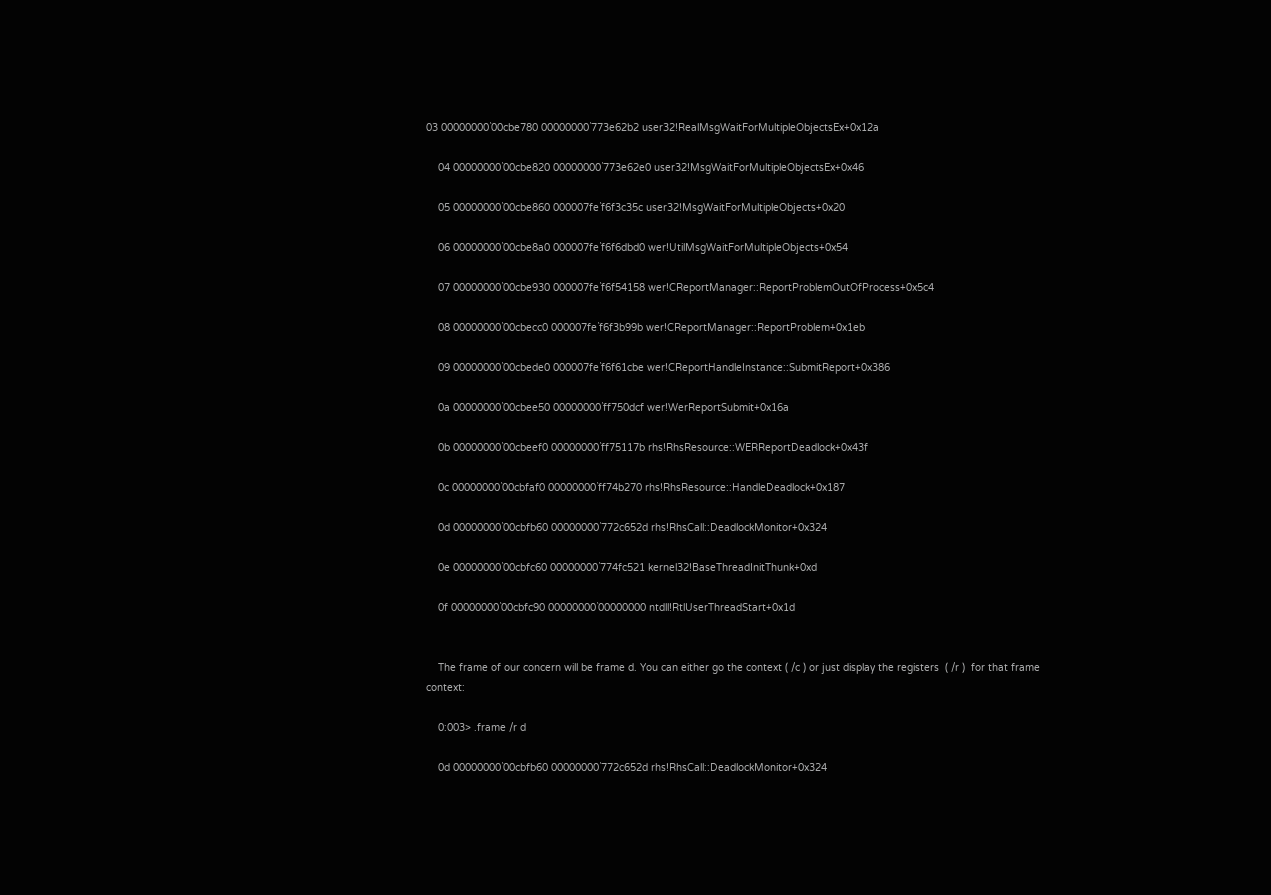03 00000000`00cbe780 00000000`773e62b2 user32!RealMsgWaitForMultipleObjectsEx+0x12a

    04 00000000`00cbe820 00000000`773e62e0 user32!MsgWaitForMultipleObjectsEx+0x46

    05 00000000`00cbe860 000007fe`f6f3c35c user32!MsgWaitForMultipleObjects+0x20

    06 00000000`00cbe8a0 000007fe`f6f6dbd0 wer!UtilMsgWaitForMultipleObjects+0x54

    07 00000000`00cbe930 000007fe`f6f54158 wer!CReportManager::ReportProblemOutOfProcess+0x5c4

    08 00000000`00cbecc0 000007fe`f6f3b99b wer!CReportManager::ReportProblem+0x1eb

    09 00000000`00cbede0 000007fe`f6f61cbe wer!CReportHandleInstance::SubmitReport+0x386

    0a 00000000`00cbee50 00000000`ff750dcf wer!WerReportSubmit+0x16a

    0b 00000000`00cbeef0 00000000`ff75117b rhs!RhsResource::WERReportDeadlock+0x43f

    0c 00000000`00cbfaf0 00000000`ff74b270 rhs!RhsResource::HandleDeadlock+0x187

    0d 00000000`00cbfb60 00000000`772c652d rhs!RhsCall::DeadlockMonitor+0x324

    0e 00000000`00cbfc60 00000000`774fc521 kernel32!BaseThreadInitThunk+0xd

    0f 00000000`00cbfc90 00000000`00000000 ntdll!RtlUserThreadStart+0x1d


    The frame of our concern will be frame d. You can either go the context ( /c ) or just display the registers  ( /r )  for that frame context:

    0:003> .frame /r d

    0d 00000000`00cbfb60 00000000`772c652d rhs!RhsCall::DeadlockMonitor+0x324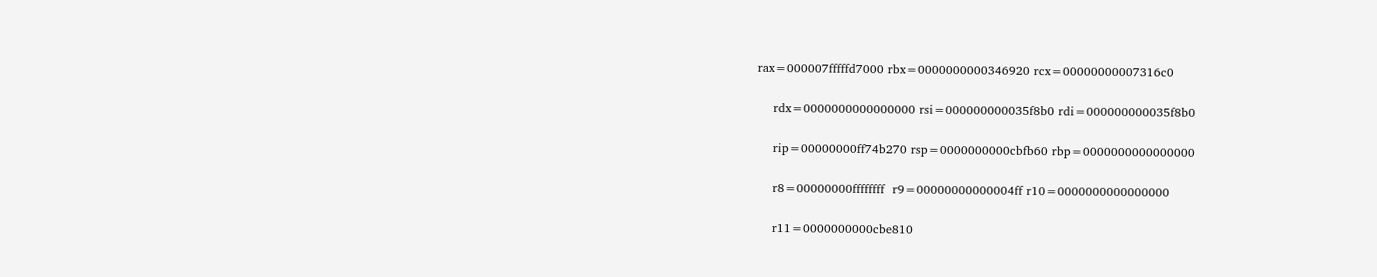rax=000007fffffd7000 rbx=0000000000346920 rcx=00000000007316c0

    rdx=0000000000000000 rsi=000000000035f8b0 rdi=000000000035f8b0

    rip=00000000ff74b270 rsp=0000000000cbfb60 rbp=0000000000000000

    r8=00000000ffffffff  r9=00000000000004ff r10=0000000000000000

    r11=0000000000cbe810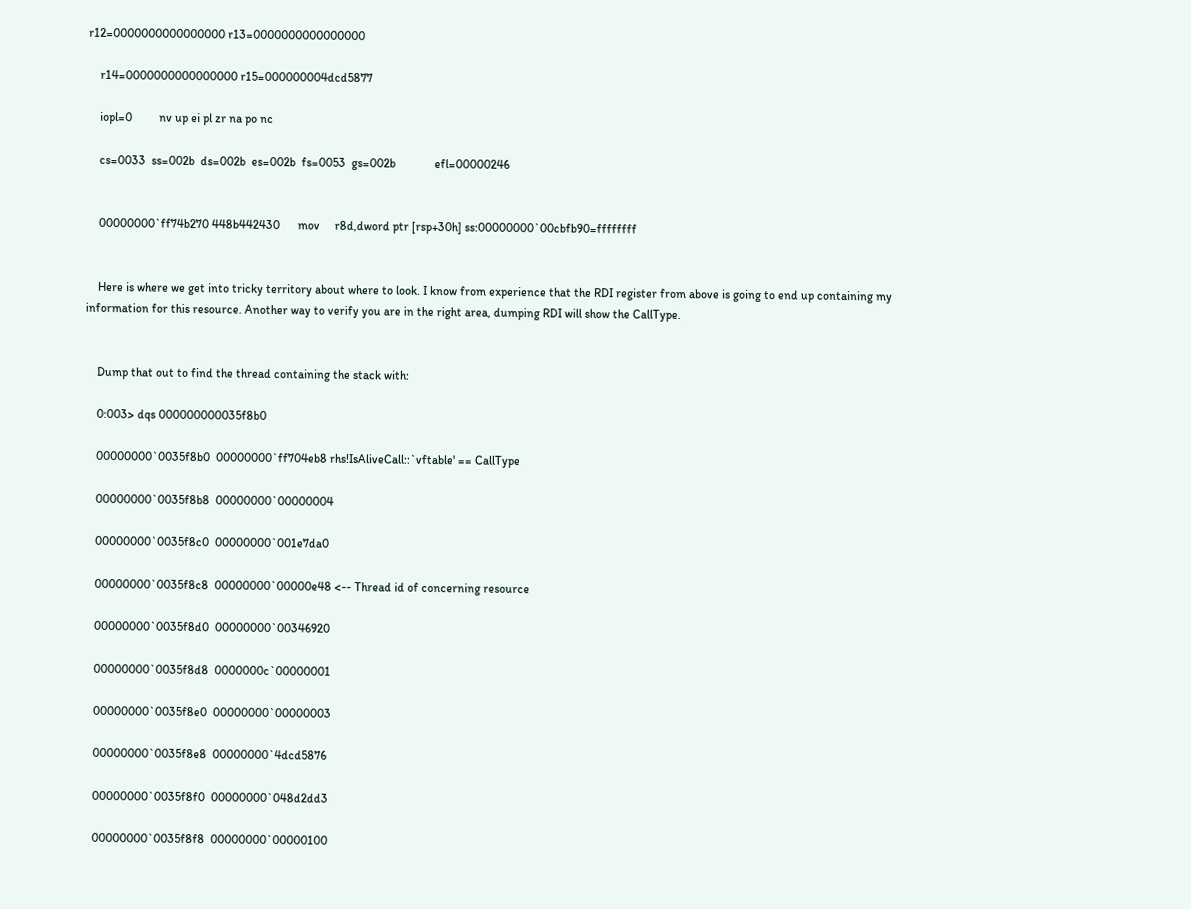r12=0000000000000000 r13=0000000000000000

    r14=0000000000000000 r15=000000004dcd5877

    iopl=0         nv up ei pl zr na po nc

    cs=0033  ss=002b  ds=002b  es=002b  fs=0053  gs=002b             efl=00000246


    00000000`ff74b270 448b442430      mov     r8d,dword ptr [rsp+30h] ss:00000000`00cbfb90=ffffffff


    Here is where we get into tricky territory about where to look. I know from experience that the RDI register from above is going to end up containing my information for this resource. Another way to verify you are in the right area, dumping RDI will show the CallType.


    Dump that out to find the thread containing the stack with:

    0:003> dqs 000000000035f8b0

    00000000`0035f8b0  00000000`ff704eb8 rhs!IsAliveCall::`vftable' == CallType

    00000000`0035f8b8  00000000`00000004

    00000000`0035f8c0  00000000`001e7da0

    00000000`0035f8c8  00000000`00000e48 <-- Thread id of concerning resource

    00000000`0035f8d0  00000000`00346920

    00000000`0035f8d8  0000000c`00000001

    00000000`0035f8e0  00000000`00000003

    00000000`0035f8e8  00000000`4dcd5876

    00000000`0035f8f0  00000000`048d2dd3

    00000000`0035f8f8  00000000`00000100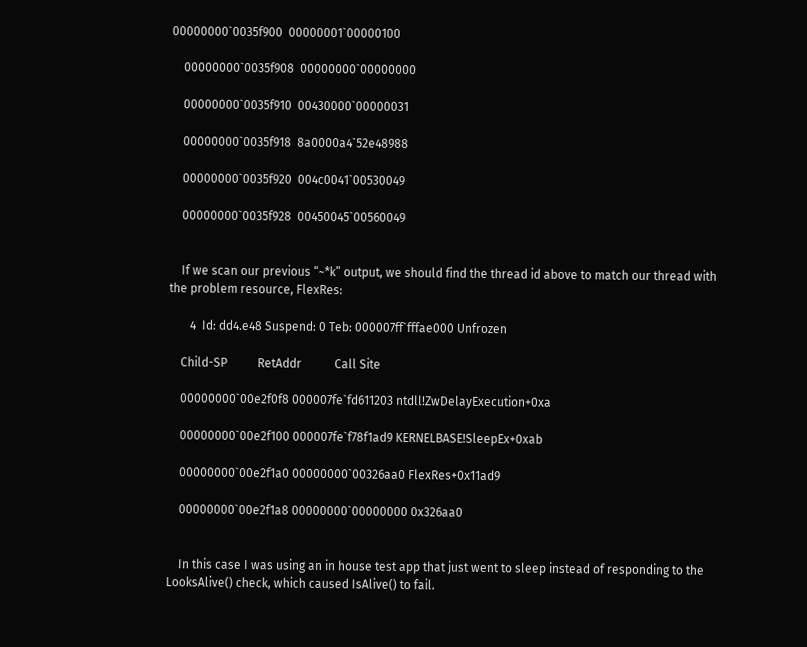00000000`0035f900  00000001`00000100

    00000000`0035f908  00000000`00000000

    00000000`0035f910  00430000`00000031

    00000000`0035f918  8a0000a4`52e48988

    00000000`0035f920  004c0041`00530049

    00000000`0035f928  00450045`00560049


    If we scan our previous “~*k” output, we should find the thread id above to match our thread with the problem resource, FlexRes:

       4  Id: dd4.e48 Suspend: 0 Teb: 000007ff`fffae000 Unfrozen

    Child-SP          RetAddr           Call Site

    00000000`00e2f0f8 000007fe`fd611203 ntdll!ZwDelayExecution+0xa

    00000000`00e2f100 000007fe`f78f1ad9 KERNELBASE!SleepEx+0xab

    00000000`00e2f1a0 00000000`00326aa0 FlexRes+0x11ad9

    00000000`00e2f1a8 00000000`00000000 0x326aa0


    In this case I was using an in house test app that just went to sleep instead of responding to the LooksAlive() check, which caused IsAlive() to fail.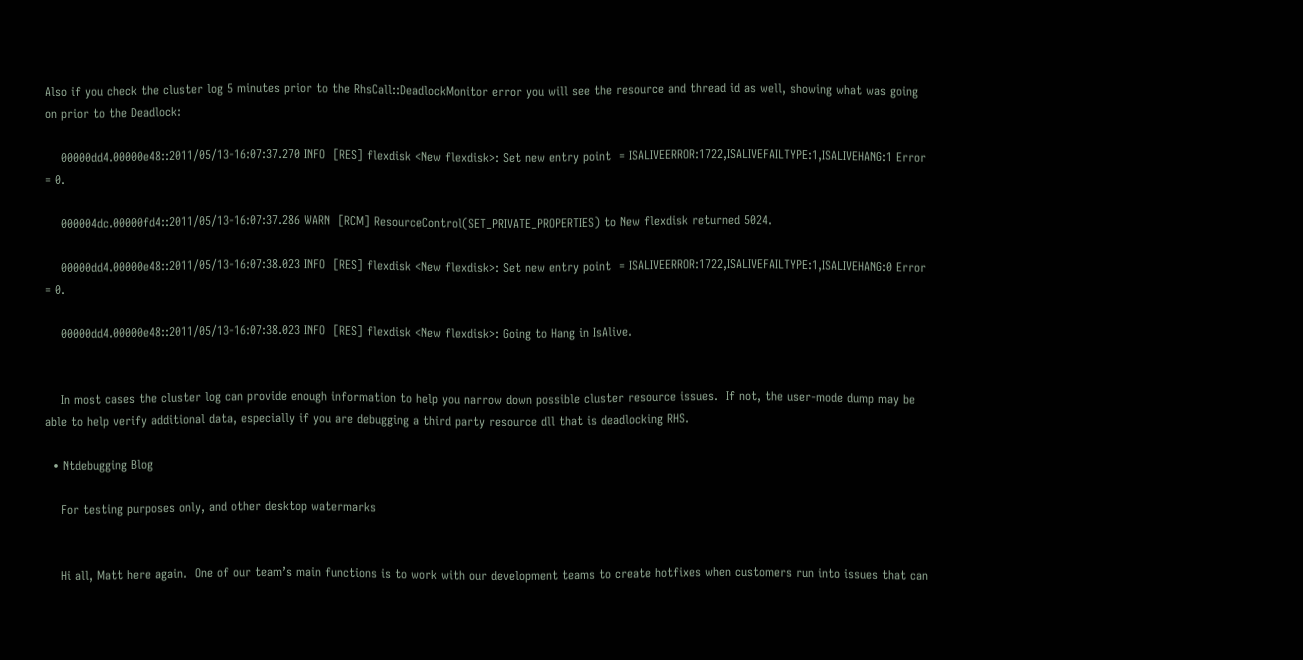Also if you check the cluster log 5 minutes prior to the RhsCall::DeadlockMonitor error you will see the resource and thread id as well, showing what was going on prior to the Deadlock:

    00000dd4.00000e48::2011/05/13-16:07:37.270 INFO  [RES] flexdisk <New flexdisk>: Set new entry point  = ISALIVEERROR:1722,ISALIVEFAILTYPE:1,ISALIVEHANG:1 Error = 0.

    000004dc.00000fd4::2011/05/13-16:07:37.286 WARN  [RCM] ResourceControl(SET_PRIVATE_PROPERTIES) to New flexdisk returned 5024.

    00000dd4.00000e48::2011/05/13-16:07:38.023 INFO  [RES] flexdisk <New flexdisk>: Set new entry point  = ISALIVEERROR:1722,ISALIVEFAILTYPE:1,ISALIVEHANG:0 Error = 0.

    00000dd4.00000e48::2011/05/13-16:07:38.023 INFO  [RES] flexdisk <New flexdisk>: Going to Hang in IsAlive.


    In most cases the cluster log can provide enough information to help you narrow down possible cluster resource issues.  If not, the user-mode dump may be able to help verify additional data, especially if you are debugging a third party resource dll that is deadlocking RHS.

  • Ntdebugging Blog

    For testing purposes only, and other desktop watermarks


    Hi all, Matt here again.  One of our team’s main functions is to work with our development teams to create hotfixes when customers run into issues that can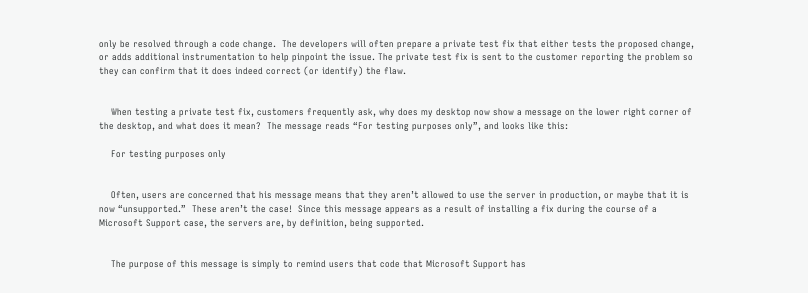only be resolved through a code change.  The developers will often prepare a private test fix that either tests the proposed change, or adds additional instrumentation to help pinpoint the issue. The private test fix is sent to the customer reporting the problem so they can confirm that it does indeed correct (or identify) the flaw.


    When testing a private test fix, customers frequently ask, why does my desktop now show a message on the lower right corner of the desktop, and what does it mean?  The message reads “For testing purposes only”, and looks like this:

    For testing purposes only


    Often, users are concerned that his message means that they aren’t allowed to use the server in production, or maybe that it is now “unsupported.”  These aren’t the case!  Since this message appears as a result of installing a fix during the course of a Microsoft Support case, the servers are, by definition, being supported.


    The purpose of this message is simply to remind users that code that Microsoft Support has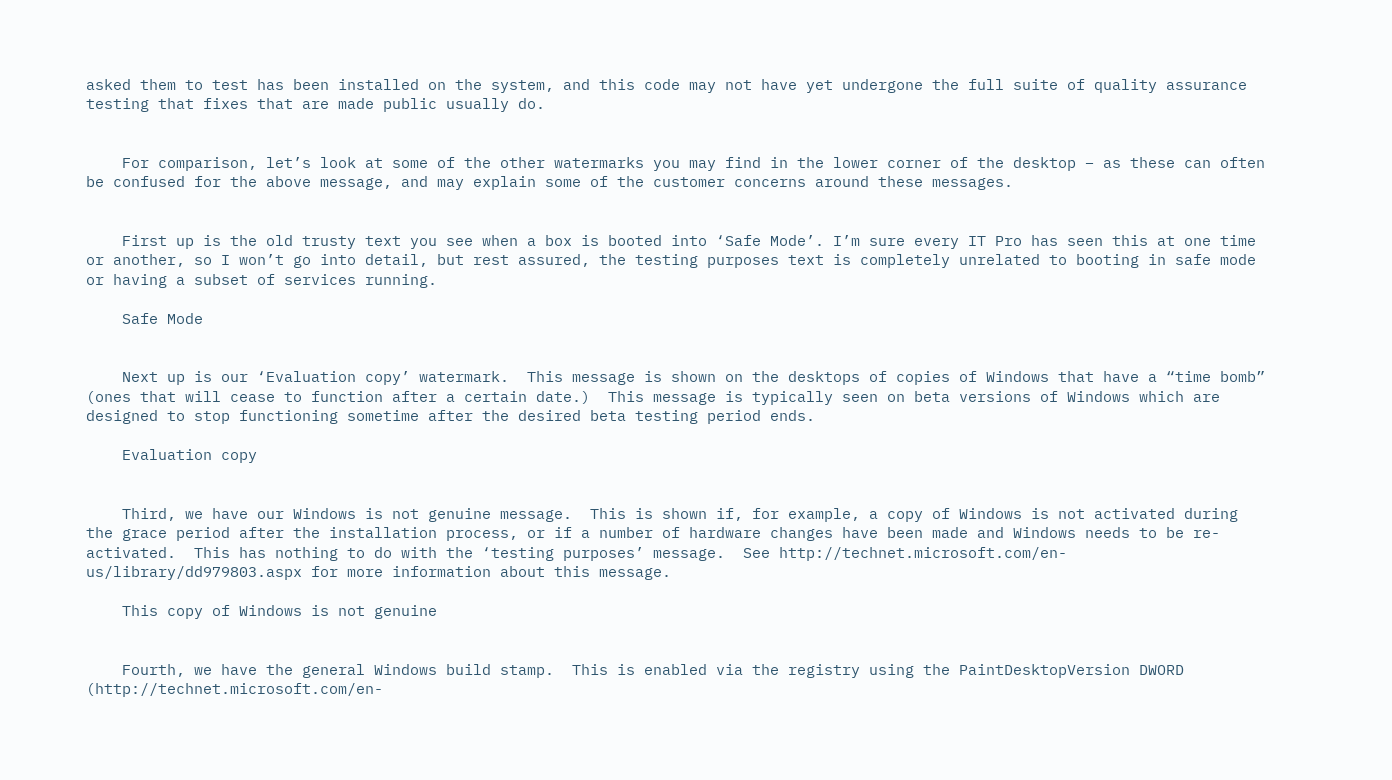asked them to test has been installed on the system, and this code may not have yet undergone the full suite of quality assurance testing that fixes that are made public usually do.


    For comparison, let’s look at some of the other watermarks you may find in the lower corner of the desktop – as these can often be confused for the above message, and may explain some of the customer concerns around these messages.


    First up is the old trusty text you see when a box is booted into ‘Safe Mode’. I’m sure every IT Pro has seen this at one time or another, so I won’t go into detail, but rest assured, the testing purposes text is completely unrelated to booting in safe mode or having a subset of services running.

    Safe Mode


    Next up is our ‘Evaluation copy’ watermark.  This message is shown on the desktops of copies of Windows that have a “time bomb” (ones that will cease to function after a certain date.)  This message is typically seen on beta versions of Windows which are designed to stop functioning sometime after the desired beta testing period ends.

    Evaluation copy


    Third, we have our Windows is not genuine message.  This is shown if, for example, a copy of Windows is not activated during the grace period after the installation process, or if a number of hardware changes have been made and Windows needs to be re-activated.  This has nothing to do with the ‘testing purposes’ message.  See http://technet.microsoft.com/en-us/library/dd979803.aspx for more information about this message.

    This copy of Windows is not genuine


    Fourth, we have the general Windows build stamp.  This is enabled via the registry using the PaintDesktopVersion DWORD (http://technet.microsoft.com/en-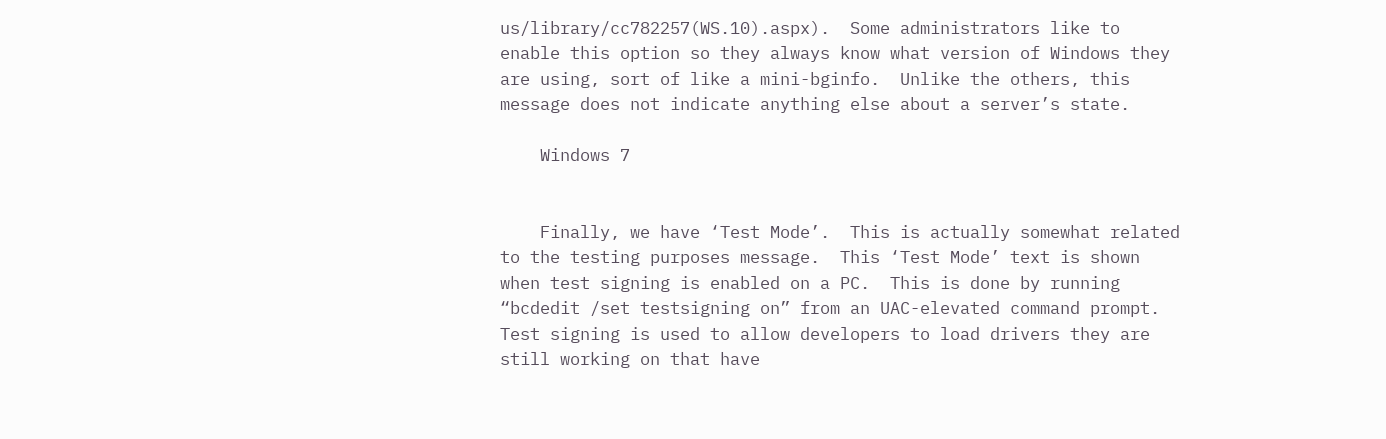us/library/cc782257(WS.10).aspx).  Some administrators like to enable this option so they always know what version of Windows they are using, sort of like a mini-bginfo.  Unlike the others, this message does not indicate anything else about a server’s state.

    Windows 7


    Finally, we have ‘Test Mode’.  This is actually somewhat related to the testing purposes message.  This ‘Test Mode’ text is shown when test signing is enabled on a PC.  This is done by running “bcdedit /set testsigning on” from an UAC-elevated command prompt.  Test signing is used to allow developers to load drivers they are still working on that have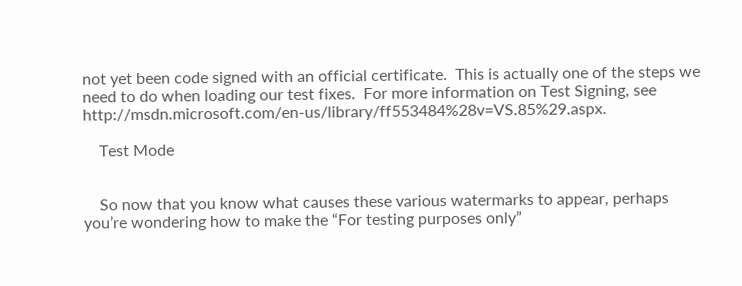not yet been code signed with an official certificate.  This is actually one of the steps we need to do when loading our test fixes.  For more information on Test Signing, see http://msdn.microsoft.com/en-us/library/ff553484%28v=VS.85%29.aspx.

    Test Mode


    So now that you know what causes these various watermarks to appear, perhaps you’re wondering how to make the “For testing purposes only”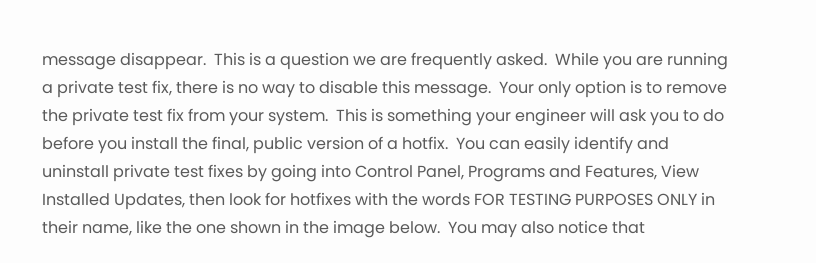message disappear.  This is a question we are frequently asked.  While you are running a private test fix, there is no way to disable this message.  Your only option is to remove the private test fix from your system.  This is something your engineer will ask you to do before you install the final, public version of a hotfix.  You can easily identify and uninstall private test fixes by going into Control Panel, Programs and Features, View Installed Updates, then look for hotfixes with the words FOR TESTING PURPOSES ONLY in their name, like the one shown in the image below.  You may also notice that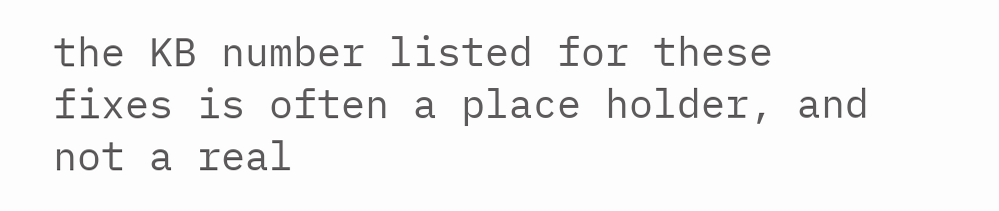the KB number listed for these fixes is often a place holder, and not a real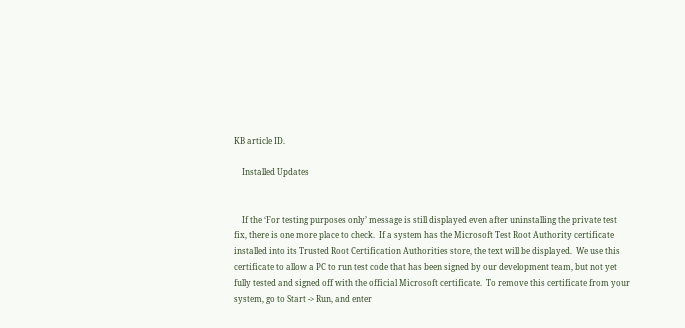KB article ID.

    Installed Updates


    If the ‘For testing purposes only’ message is still displayed even after uninstalling the private test fix, there is one more place to check.  If a system has the Microsoft Test Root Authority certificate installed into its Trusted Root Certification Authorities store, the text will be displayed.  We use this certificate to allow a PC to run test code that has been signed by our development team, but not yet fully tested and signed off with the official Microsoft certificate.  To remove this certificate from your system, go to Start -> Run, and enter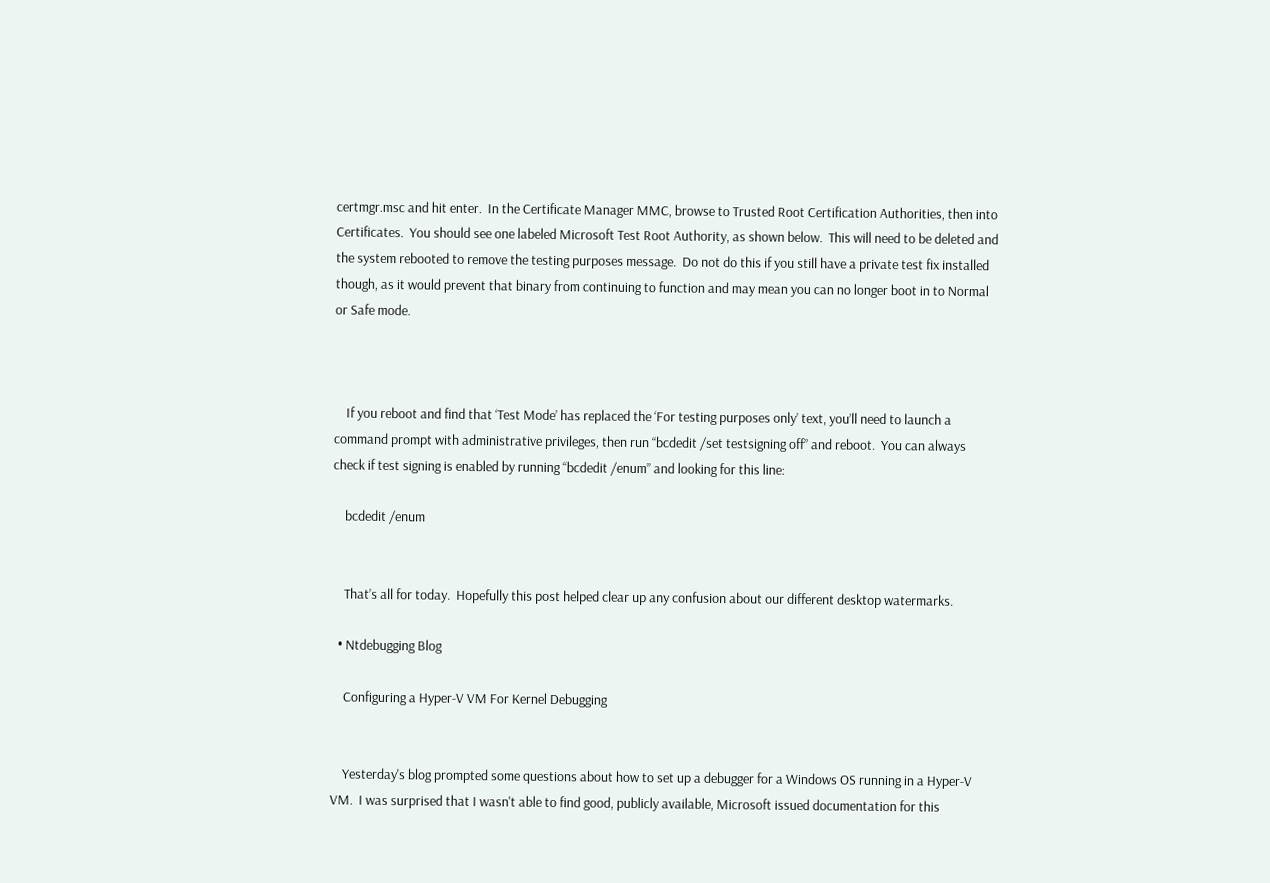certmgr.msc and hit enter.  In the Certificate Manager MMC, browse to Trusted Root Certification Authorities, then into Certificates.  You should see one labeled Microsoft Test Root Authority, as shown below.  This will need to be deleted and the system rebooted to remove the testing purposes message.  Do not do this if you still have a private test fix installed though, as it would prevent that binary from continuing to function and may mean you can no longer boot in to Normal or Safe mode.



    If you reboot and find that ‘Test Mode’ has replaced the ‘For testing purposes only’ text, you’ll need to launch a command prompt with administrative privileges, then run “bcdedit /set testsigning off” and reboot.  You can always check if test signing is enabled by running “bcdedit /enum” and looking for this line:

    bcdedit /enum


    That’s all for today.  Hopefully this post helped clear up any confusion about our different desktop watermarks.

  • Ntdebugging Blog

    Configuring a Hyper-V VM For Kernel Debugging


    Yesterday's blog prompted some questions about how to set up a debugger for a Windows OS running in a Hyper-V VM.  I was surprised that I wasn't able to find good, publicly available, Microsoft issued documentation for this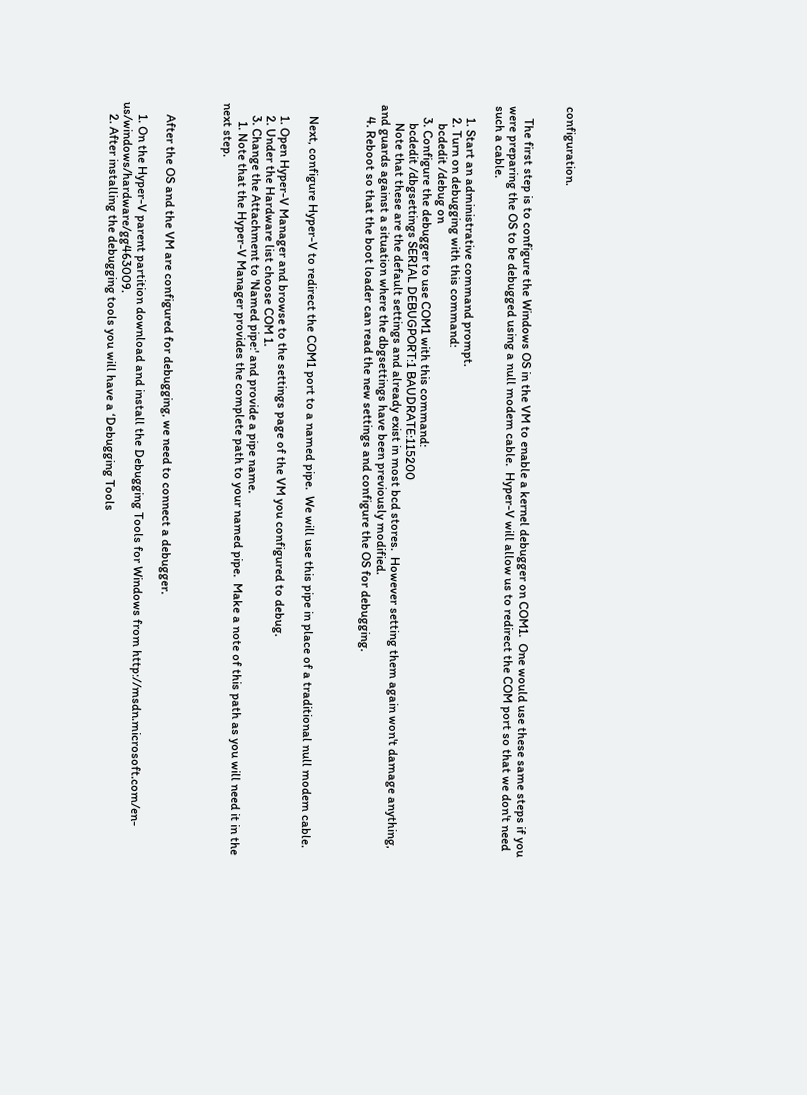configuration.


    The first step is to configure the Windows OS in the VM to enable a kernel debugger on COM1.  One would use these same steps if you were preparing the OS to be debugged using a null modem cable.  Hyper-V will allow us to redirect the COM port so that we don't need such a cable.

    1. Start an administrative command prompt.
    2. Turn on debugging with this command:
      bcdedit /debug on
    3. Configure the debugger to use COM1 with this command:
      bcdedit /dbgsettings SERIAL DEBUGPORT:1 BAUDRATE:115200
      Note that these are the default settings and already exist in most bcd stores.  However setting them again won't damage anything, and guards against a situation where the dbgsettings have been previously modified.
    4. Reboot so that the boot loader can read the new settings and configure the OS for debugging.



    Next, configure Hyper-V to redirect the COM1 port to a named pipe.  We will use this pipe in place of a traditional null modem cable.

    1. Open Hyper-V Manager and browse to the settings page of the VM you configured to debug.
    2. Under the Hardware list choose COM 1.
    3. Change the Attachment to 'Named pipe:' and provide a pipe name.
      1. Note that the Hyper-V Manager provides the complete path to your named pipe.  Make a note of this path as you will need it in the next step.



    After the OS and the VM are configured for debugging, we need to connect a debugger.

    1. On the Hyper-V parent partition download and install the Debugging Tools for Windows from http://msdn.microsoft.com/en-us/windows/hardware/gg463009.
    2. After installing the debugging tools you will have a ‘Debugging Tools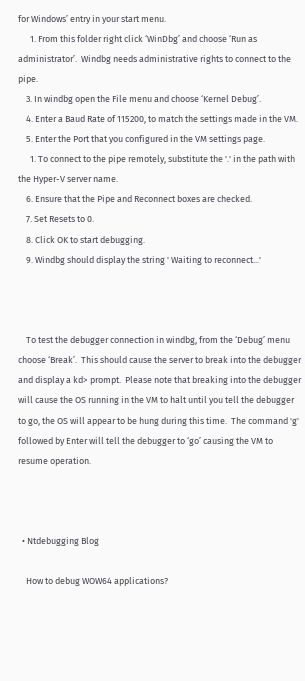for Windows’ entry in your start menu.
      1. From this folder right click ‘WinDbg’ and choose ‘Run as administrator’.  Windbg needs administrative rights to connect to the pipe.
    3. In windbg open the File menu and choose ‘Kernel Debug’.
    4. Enter a Baud Rate of 115200, to match the settings made in the VM.
    5. Enter the Port that you configured in the VM settings page.
      1. To connect to the pipe remotely, substitute the '.' in the path with the Hyper-V server name.
    6. Ensure that the Pipe and Reconnect boxes are checked.
    7. Set Resets to 0.
    8. Click OK to start debugging.
    9. Windbg should display the string ' Waiting to reconnect...'



    To test the debugger connection in windbg, from the ‘Debug’ menu choose ‘Break’.  This should cause the server to break into the debugger and display a kd> prompt.  Please note that breaking into the debugger will cause the OS running in the VM to halt until you tell the debugger to go, the OS will appear to be hung during this time.  The command 'g' followed by Enter will tell the debugger to ‘go’ causing the VM to resume operation.



  • Ntdebugging Blog

    How to debug WOW64 applications?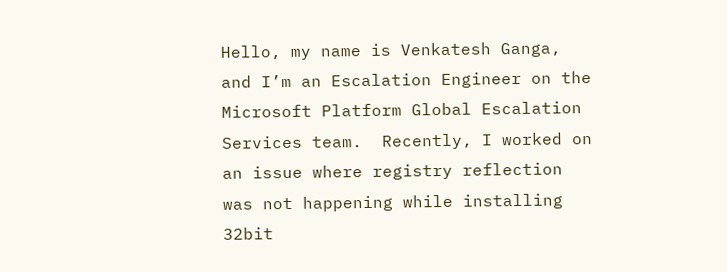Hello, my name is Venkatesh Ganga, and I’m an Escalation Engineer on the Microsoft Platform Global Escalation Services team.  Recently, I worked on an issue where registry reflection was not happening while installing 32bit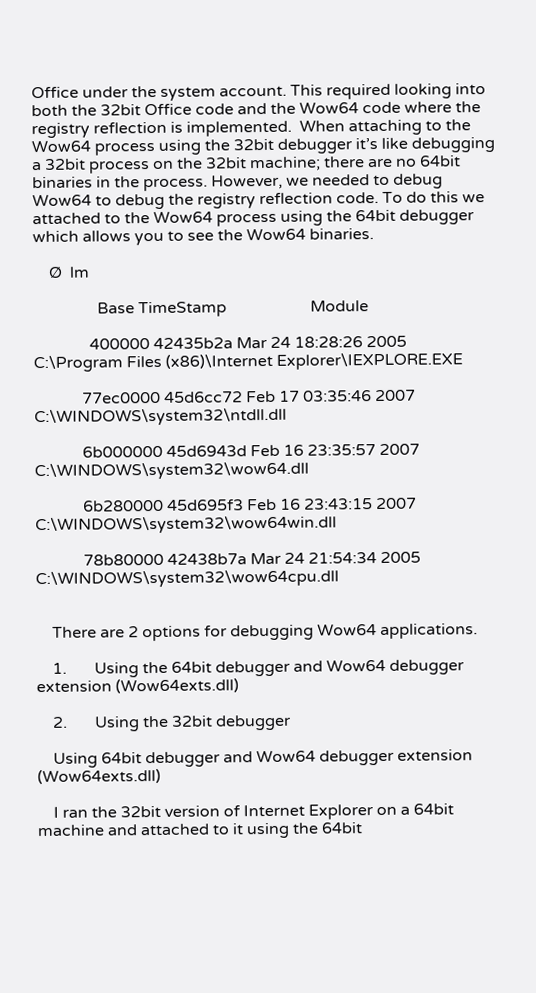Office under the system account. This required looking into both the 32bit Office code and the Wow64 code where the registry reflection is implemented.  When attaching to the Wow64 process using the 32bit debugger it’s like debugging a 32bit process on the 32bit machine; there are no 64bit binaries in the process. However, we needed to debug Wow64 to debug the registry reflection code. To do this we attached to the Wow64 process using the 64bit debugger which allows you to see the Wow64 binaries.

    Ø  lm

                Base TimeStamp                     Module

              400000 42435b2a Mar 24 18:28:26 2005 C:\Program Files (x86)\Internet Explorer\IEXPLORE.EXE

            77ec0000 45d6cc72 Feb 17 03:35:46 2007 C:\WINDOWS\system32\ntdll.dll

            6b000000 45d6943d Feb 16 23:35:57 2007 C:\WINDOWS\system32\wow64.dll

            6b280000 45d695f3 Feb 16 23:43:15 2007 C:\WINDOWS\system32\wow64win.dll

            78b80000 42438b7a Mar 24 21:54:34 2005 C:\WINDOWS\system32\wow64cpu.dll


    There are 2 options for debugging Wow64 applications.

    1.       Using the 64bit debugger and Wow64 debugger extension (Wow64exts.dll)

    2.       Using the 32bit debugger

    Using 64bit debugger and Wow64 debugger extension (Wow64exts.dll)

    I ran the 32bit version of Internet Explorer on a 64bit machine and attached to it using the 64bit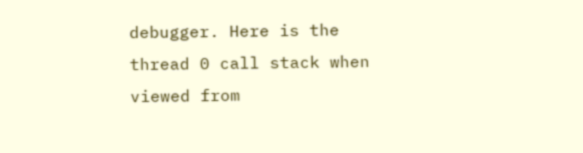debugger. Here is the thread 0 call stack when viewed from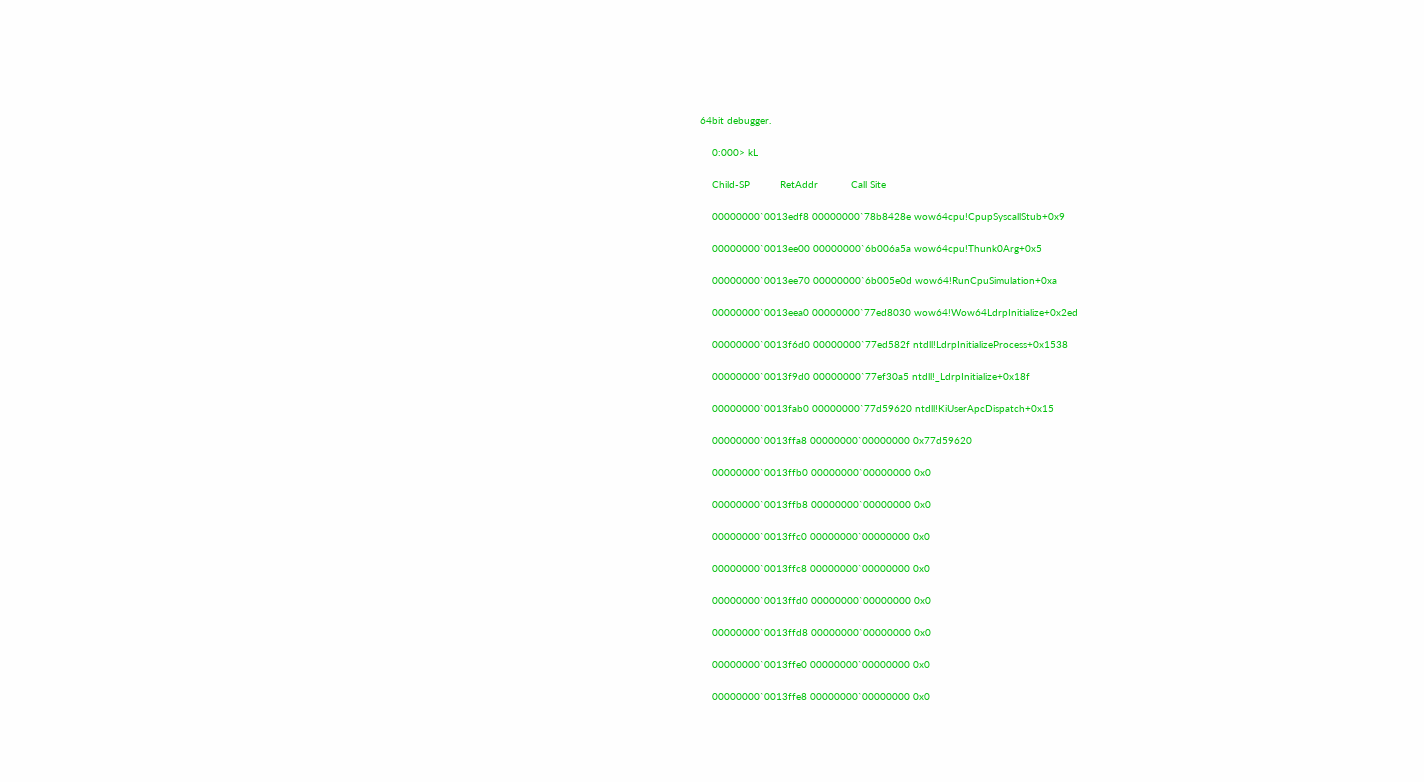64bit debugger.

    0:000> kL

    Child-SP          RetAddr           Call Site

    00000000`0013edf8 00000000`78b8428e wow64cpu!CpupSyscallStub+0x9

    00000000`0013ee00 00000000`6b006a5a wow64cpu!Thunk0Arg+0x5

    00000000`0013ee70 00000000`6b005e0d wow64!RunCpuSimulation+0xa

    00000000`0013eea0 00000000`77ed8030 wow64!Wow64LdrpInitialize+0x2ed

    00000000`0013f6d0 00000000`77ed582f ntdll!LdrpInitializeProcess+0x1538

    00000000`0013f9d0 00000000`77ef30a5 ntdll!_LdrpInitialize+0x18f

    00000000`0013fab0 00000000`77d59620 ntdll!KiUserApcDispatch+0x15

    00000000`0013ffa8 00000000`00000000 0x77d59620

    00000000`0013ffb0 00000000`00000000 0x0

    00000000`0013ffb8 00000000`00000000 0x0

    00000000`0013ffc0 00000000`00000000 0x0

    00000000`0013ffc8 00000000`00000000 0x0

    00000000`0013ffd0 00000000`00000000 0x0

    00000000`0013ffd8 00000000`00000000 0x0

    00000000`0013ffe0 00000000`00000000 0x0

    00000000`0013ffe8 00000000`00000000 0x0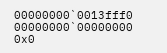00000000`0013fff0 00000000`00000000 0x0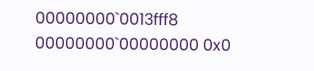00000000`0013fff8 00000000`00000000 0x0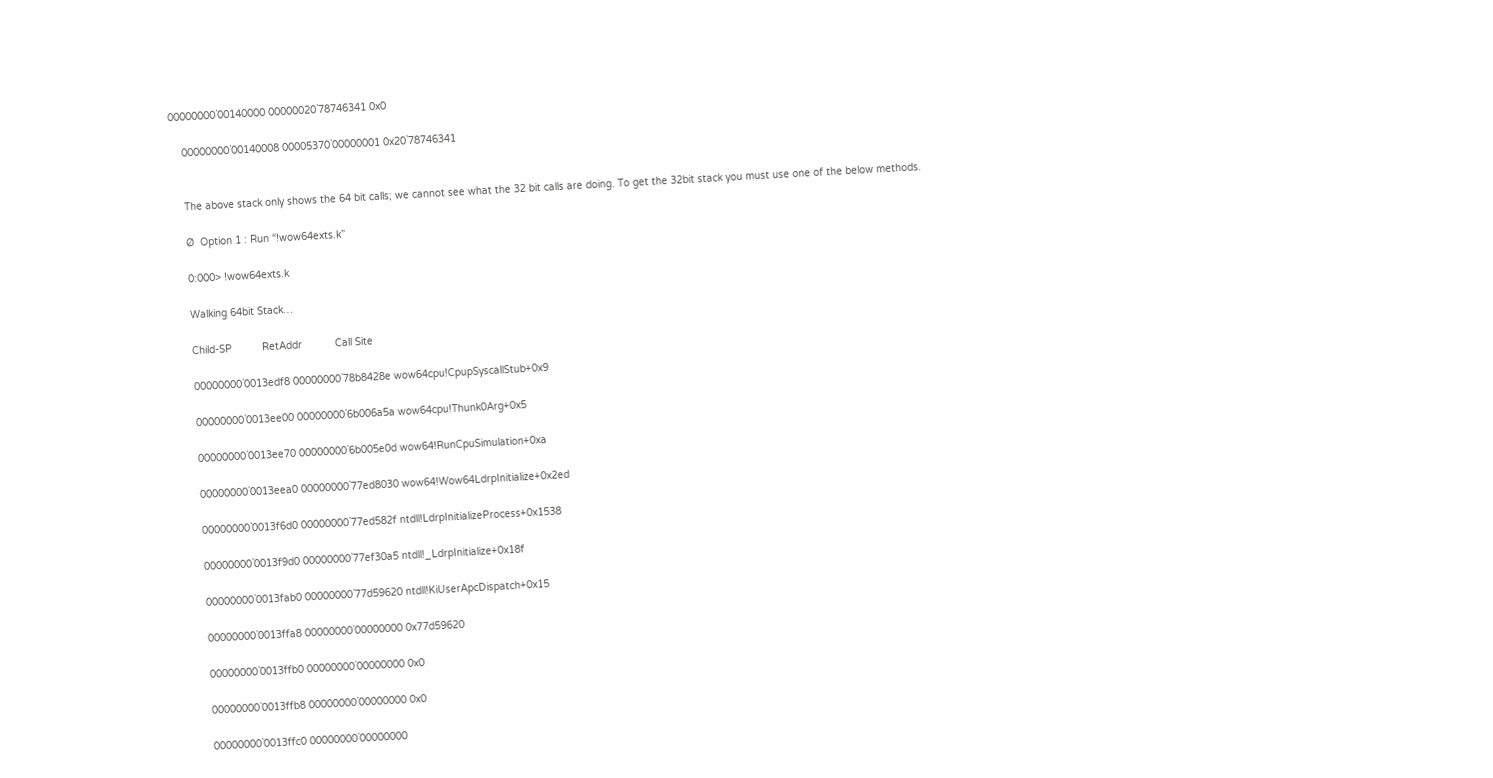00000000`00140000 00000020`78746341 0x0

    00000000`00140008 00005370`00000001 0x20`78746341


    The above stack only shows the 64 bit calls; we cannot see what the 32 bit calls are doing. To get the 32bit stack you must use one of the below methods.

    Ø  Option 1 : Run “!wow64exts.k”

    0:000> !wow64exts.k

    Walking 64bit Stack…

    Child-SP          RetAddr           Call Site

    00000000`0013edf8 00000000`78b8428e wow64cpu!CpupSyscallStub+0x9

    00000000`0013ee00 00000000`6b006a5a wow64cpu!Thunk0Arg+0x5

    00000000`0013ee70 00000000`6b005e0d wow64!RunCpuSimulation+0xa

    00000000`0013eea0 00000000`77ed8030 wow64!Wow64LdrpInitialize+0x2ed

    00000000`0013f6d0 00000000`77ed582f ntdll!LdrpInitializeProcess+0x1538

    00000000`0013f9d0 00000000`77ef30a5 ntdll!_LdrpInitialize+0x18f

    00000000`0013fab0 00000000`77d59620 ntdll!KiUserApcDispatch+0x15

    00000000`0013ffa8 00000000`00000000 0x77d59620

    00000000`0013ffb0 00000000`00000000 0x0

    00000000`0013ffb8 00000000`00000000 0x0

    00000000`0013ffc0 00000000`00000000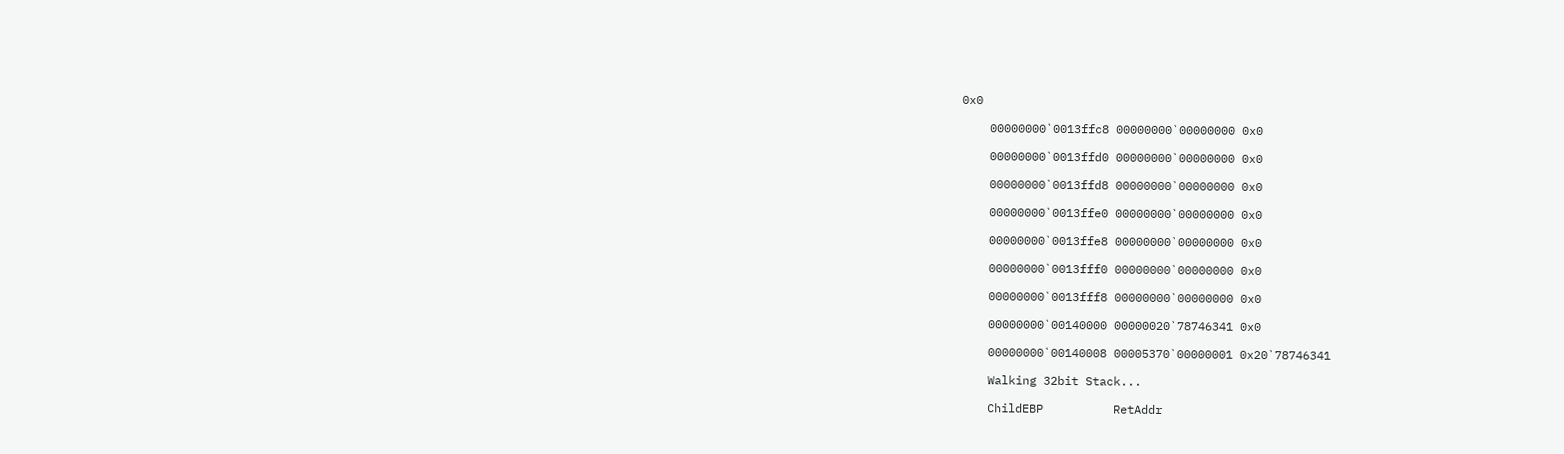0x0

    00000000`0013ffc8 00000000`00000000 0x0

    00000000`0013ffd0 00000000`00000000 0x0

    00000000`0013ffd8 00000000`00000000 0x0

    00000000`0013ffe0 00000000`00000000 0x0

    00000000`0013ffe8 00000000`00000000 0x0

    00000000`0013fff0 00000000`00000000 0x0

    00000000`0013fff8 00000000`00000000 0x0

    00000000`00140000 00000020`78746341 0x0

    00000000`00140008 00005370`00000001 0x20`78746341

    Walking 32bit Stack...

    ChildEBP          RetAddr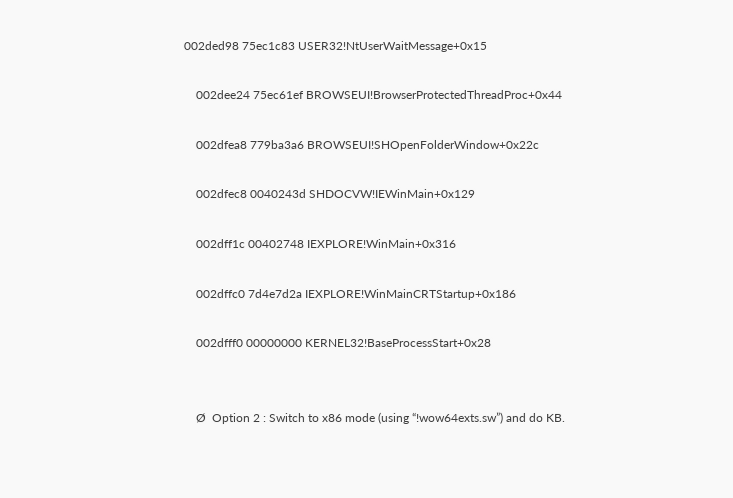002ded98 75ec1c83 USER32!NtUserWaitMessage+0x15

    002dee24 75ec61ef BROWSEUI!BrowserProtectedThreadProc+0x44

    002dfea8 779ba3a6 BROWSEUI!SHOpenFolderWindow+0x22c

    002dfec8 0040243d SHDOCVW!IEWinMain+0x129

    002dff1c 00402748 IEXPLORE!WinMain+0x316

    002dffc0 7d4e7d2a IEXPLORE!WinMainCRTStartup+0x186

    002dfff0 00000000 KERNEL32!BaseProcessStart+0x28


    Ø  Option 2 : Switch to x86 mode (using “!wow64exts.sw”) and do KB.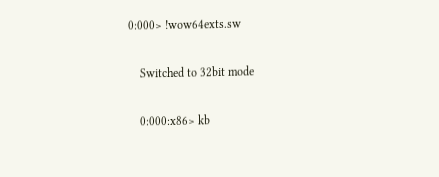0:000> !wow64exts.sw

    Switched to 32bit mode

    0:000:x86> kb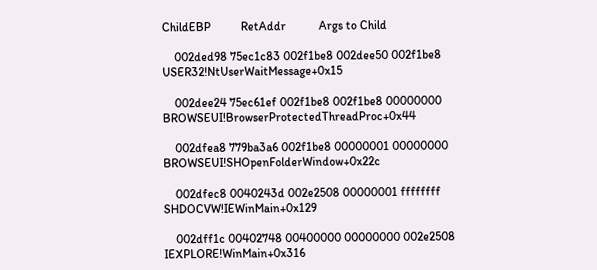ChildEBP          RetAddr           Args to Child

    002ded98 75ec1c83 002f1be8 002dee50 002f1be8 USER32!NtUserWaitMessage+0x15

    002dee24 75ec61ef 002f1be8 002f1be8 00000000 BROWSEUI!BrowserProtectedThreadProc+0x44

    002dfea8 779ba3a6 002f1be8 00000001 00000000 BROWSEUI!SHOpenFolderWindow+0x22c

    002dfec8 0040243d 002e2508 00000001 ffffffff SHDOCVW!IEWinMain+0x129

    002dff1c 00402748 00400000 00000000 002e2508 IEXPLORE!WinMain+0x316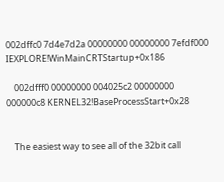002dffc0 7d4e7d2a 00000000 00000000 7efdf000 IEXPLORE!WinMainCRTStartup+0x186

    002dfff0 00000000 004025c2 00000000 000000c8 KERNEL32!BaseProcessStart+0x28


    The easiest way to see all of the 32bit call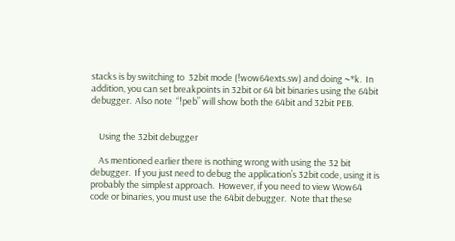stacks is by switching to  32bit mode (!wow64exts.sw) and doing ~*k.  In addition, you can set breakpoints in 32bit or 64 bit binaries using the 64bit debugger.  Also note  “!peb” will show both the 64bit and 32bit PEB.


    Using the 32bit debugger

    As mentioned earlier there is nothing wrong with using the 32 bit debugger.  If you just need to debug the application’s 32bit code, using it is probably the simplest approach.  However, if you need to view Wow64 code or binaries, you must use the 64bit debugger.  Note that these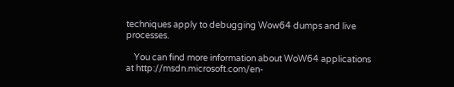techniques apply to debugging Wow64 dumps and live processes.

    You can find more information about WoW64 applications at http://msdn.microsoft.com/en-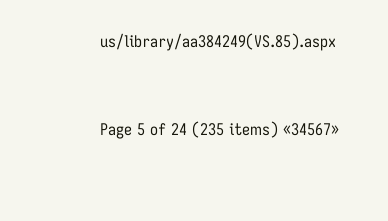us/library/aa384249(VS.85).aspx


Page 5 of 24 (235 items) «34567»